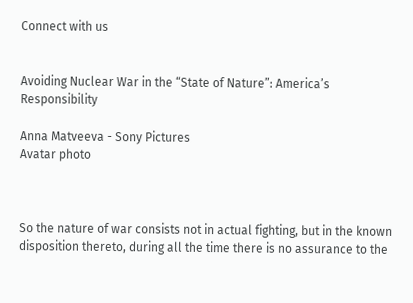Connect with us


Avoiding Nuclear War in the “State of Nature”: America’s Responsibility

Anna Matveeva - Sony Pictures
Avatar photo



So the nature of war consists not in actual fighting, but in the known disposition thereto, during all the time there is no assurance to the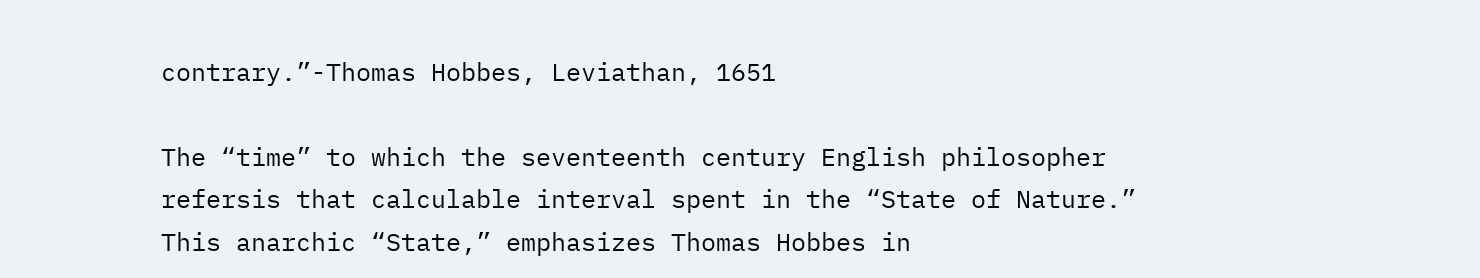contrary.”-Thomas Hobbes, Leviathan, 1651

The “time” to which the seventeenth century English philosopher refersis that calculable interval spent in the “State of Nature.” This anarchic “State,” emphasizes Thomas Hobbes in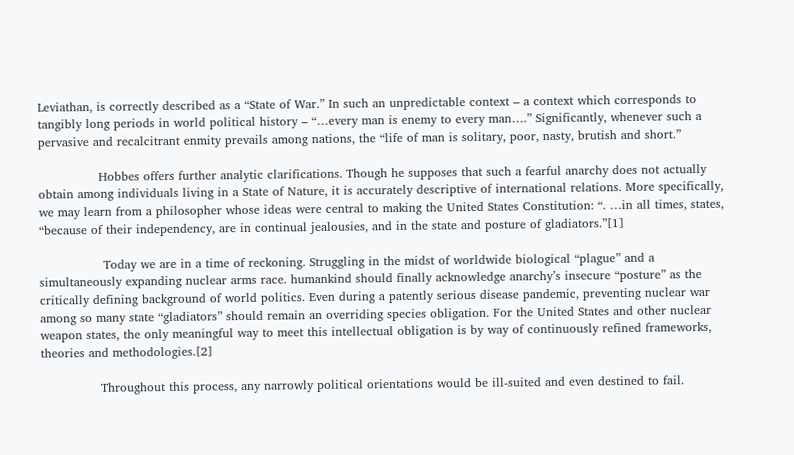Leviathan, is correctly described as a “State of War.” In such an unpredictable context – a context which corresponds to tangibly long periods in world political history – “…every man is enemy to every man….” Significantly, whenever such a pervasive and recalcitrant enmity prevails among nations, the “life of man is solitary, poor, nasty, brutish and short.”

               Hobbes offers further analytic clarifications. Though he supposes that such a fearful anarchy does not actually obtain among individuals living in a State of Nature, it is accurately descriptive of international relations. More specifically, we may learn from a philosopher whose ideas were central to making the United States Constitution: “. …in all times, states, “because of their independency, are in continual jealousies, and in the state and posture of gladiators.”[1]

                Today we are in a time of reckoning. Struggling in the midst of worldwide biological “plague” and a simultaneously expanding nuclear arms race. humankind should finally acknowledge anarchy’s insecure “posture” as the critically defining background of world politics. Even during a patently serious disease pandemic, preventing nuclear war among so many state “gladiators” should remain an overriding species obligation. For the United States and other nuclear weapon states, the only meaningful way to meet this intellectual obligation is by way of continuously refined frameworks, theories and methodologies.[2]

               Throughout this process, any narrowly political orientations would be ill-suited and even destined to fail.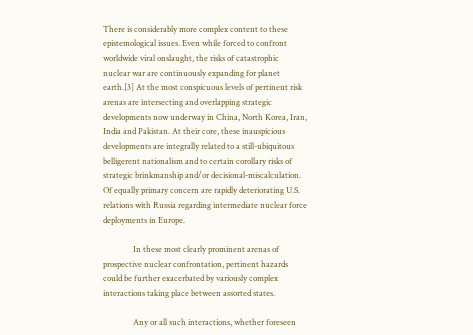There is considerably more complex content to these epistemological issues. Even while forced to confront worldwide viral onslaught, the risks of catastrophic nuclear war are continuously expanding for planet earth.[3] At the most conspicuous levels of pertinent risk arenas are intersecting and overlapping strategic developments now underway in China, North Korea, Iran, India and Pakistan. At their core, these inauspicious developments are integrally related to a still-ubiquitous belligerent nationalism and to certain corollary risks of strategic brinkmanship and/or decisional-miscalculation. Of equally primary concern are rapidly deteriorating U.S. relations with Russia regarding intermediate nuclear force deployments in Europe.

               In these most clearly prominent arenas of prospective nuclear confrontation, pertinent hazards could be further exacerbated by variously complex interactions taking place between assorted states.

               Any or all such interactions, whether foreseen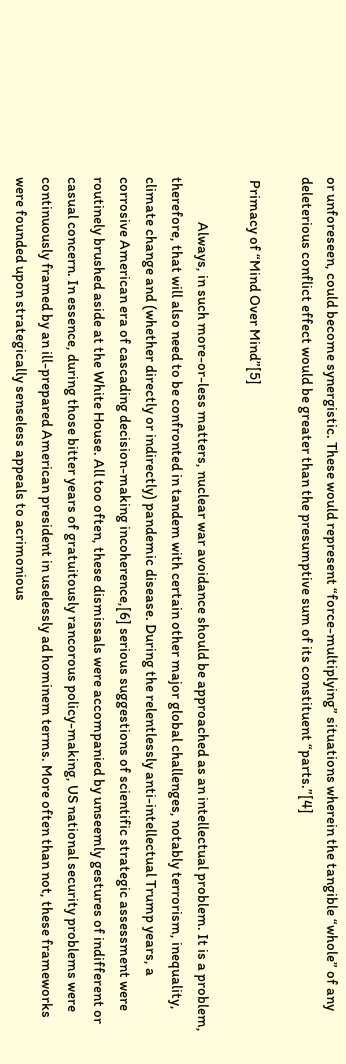or unforeseen, could become synergistic. These would represent “force-multiplying” situations wherein the tangible “whole” of any deleterious conflict effect would be greater than the presumptive sum of its constituent “parts.”[4]

 Primacy of “Mind Over Mind”[5]

               Always, in such more-or-less matters, nuclear war avoidance should be approached as an intellectual problem. It is a problem, therefore, that will also need to be confronted in tandem with certain other major global challenges, notably terrorism, inequality, climate change and (whether directly or indirectly) pandemic disease. During the relentlessly anti-intellectual Trump years, a corrosive American era of cascading decision-making incoherence,[6] serious suggestions of scientific strategic assessment were routinely brushed aside at the White House. All too often, these dismissals were accompanied by unseemly gestures of indifferent or casual concern. In essence, during those bitter years of gratuitously rancorous policy-making, US national security problems were continuously framed by an ill-prepared American president in uselessly ad hominem terms. More often than not, these frameworks were founded upon strategically senseless appeals to acrimonious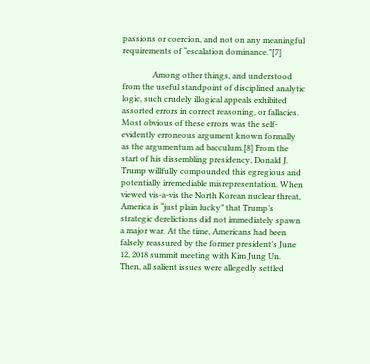passions or coercion, and not on any meaningful  requirements of “escalation dominance.”[7]

               Among other things, and understood from the useful standpoint of disciplined analytic logic, such crudely illogical appeals exhibited assorted errors in correct reasoning, or fallacies. Most obvious of these errors was the self-evidently erroneous argument known formally as the argumentum ad bacculum.[8] From the start of his dissembling presidency, Donald J. Trump willfully compounded this egregious and potentially irremediable misrepresentation. When viewed vis-a-vis the North Korean nuclear threat, America is “just plain lucky” that Trump’s strategic derelictions did not immediately spawn a major war. At the time, Americans had been falsely reassured by the former president’s June 12, 2018 summit meeting with Kim Jung Un. Then, all salient issues were allegedly settled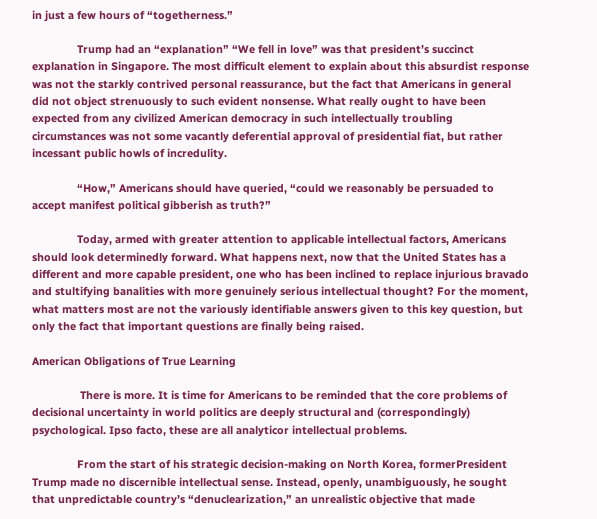in just a few hours of “togetherness.”

               Trump had an “explanation” “We fell in love” was that president’s succinct explanation in Singapore. The most difficult element to explain about this absurdist response was not the starkly contrived personal reassurance, but the fact that Americans in general did not object strenuously to such evident nonsense. What really ought to have been expected from any civilized American democracy in such intellectually troubling circumstances was not some vacantly deferential approval of presidential fiat, but rather incessant public howls of incredulity.

               “How,” Americans should have queried, “could we reasonably be persuaded to accept manifest political gibberish as truth?”

               Today, armed with greater attention to applicable intellectual factors, Americans should look determinedly forward. What happens next, now that the United States has a different and more capable president, one who has been inclined to replace injurious bravado and stultifying banalities with more genuinely serious intellectual thought? For the moment, what matters most are not the variously identifiable answers given to this key question, but only the fact that important questions are finally being raised.

American Obligations of True Learning

                There is more. It is time for Americans to be reminded that the core problems of decisional uncertainty in world politics are deeply structural and (correspondingly) psychological. Ipso facto, these are all analyticor intellectual problems.

               From the start of his strategic decision-making on North Korea, formerPresident Trump made no discernible intellectual sense. Instead, openly, unambiguously, he sought that unpredictable country’s “denuclearization,” an unrealistic objective that made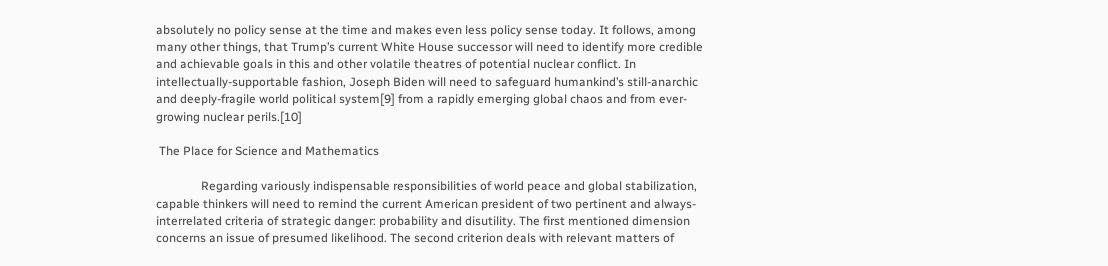absolutely no policy sense at the time and makes even less policy sense today. It follows, among many other things, that Trump’s current White House successor will need to identify more credible and achievable goals in this and other volatile theatres of potential nuclear conflict. In intellectually-supportable fashion, Joseph Biden will need to safeguard humankind’s still-anarchic and deeply-fragile world political system[9] from a rapidly emerging global chaos and from ever-growing nuclear perils.[10]

 The Place for Science and Mathematics

               Regarding variously indispensable responsibilities of world peace and global stabilization, capable thinkers will need to remind the current American president of two pertinent and always-interrelated criteria of strategic danger: probability and disutility. The first mentioned dimension concerns an issue of presumed likelihood. The second criterion deals with relevant matters of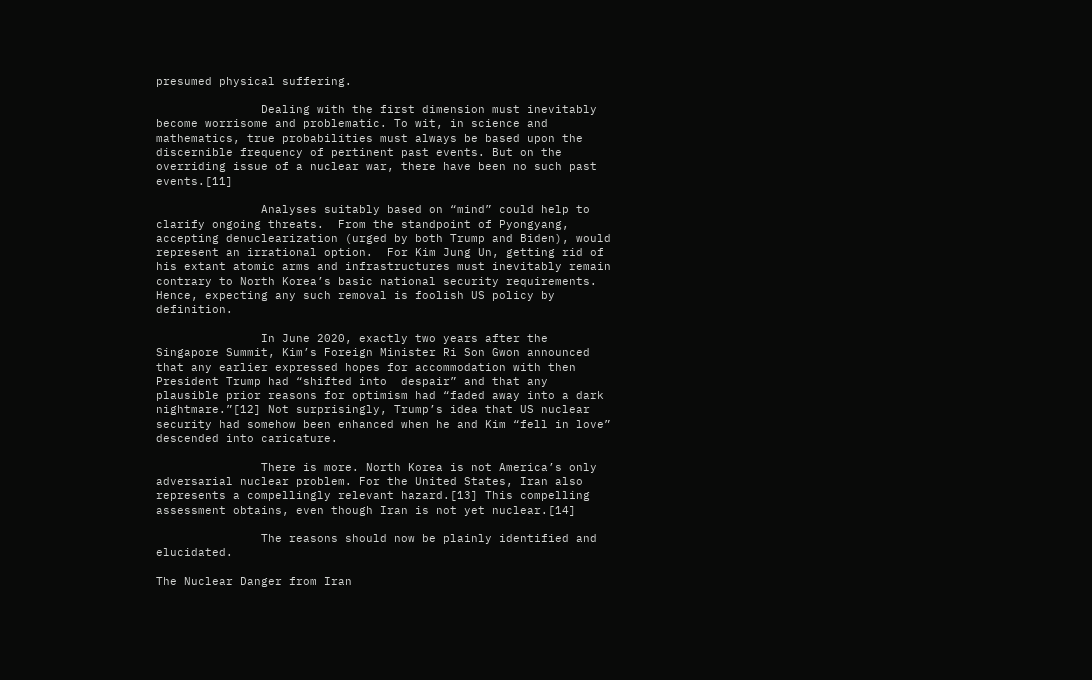presumed physical suffering.

               Dealing with the first dimension must inevitably become worrisome and problematic. To wit, in science and mathematics, true probabilities must always be based upon the discernible frequency of pertinent past events. But on the overriding issue of a nuclear war, there have been no such past events.[11]

               Analyses suitably based on “mind” could help to clarify ongoing threats.  From the standpoint of Pyongyang, accepting denuclearization (urged by both Trump and Biden), would represent an irrational option.  For Kim Jung Un, getting rid of his extant atomic arms and infrastructures must inevitably remain contrary to North Korea’s basic national security requirements. Hence, expecting any such removal is foolish US policy by definition.

               In June 2020, exactly two years after the Singapore Summit, Kim’s Foreign Minister Ri Son Gwon announced that any earlier expressed hopes for accommodation with then President Trump had “shifted into  despair” and that any plausible prior reasons for optimism had “faded away into a dark nightmare.”[12] Not surprisingly, Trump’s idea that US nuclear security had somehow been enhanced when he and Kim “fell in love” descended into caricature.

               There is more. North Korea is not America’s only adversarial nuclear problem. For the United States, Iran also represents a compellingly relevant hazard.[13] This compelling assessment obtains, even though Iran is not yet nuclear.[14]

               The reasons should now be plainly identified and elucidated.

The Nuclear Danger from Iran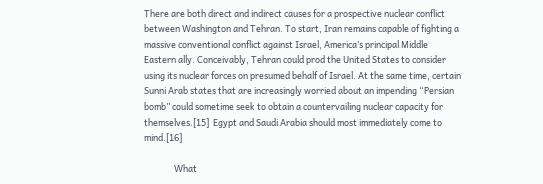There are both direct and indirect causes for a prospective nuclear conflict between Washington and Tehran. To start, Iran remains capable of fighting a massive conventional conflict against Israel, America’s principal Middle Eastern ally. Conceivably, Tehran could prod the United States to consider using its nuclear forces on presumed behalf of Israel. At the same time, certain Sunni Arab states that are increasingly worried about an impending “Persian bomb” could sometime seek to obtain a countervailing nuclear capacity for themselves.[15]  Egypt and Saudi Arabia should most immediately come to mind.[16]

               What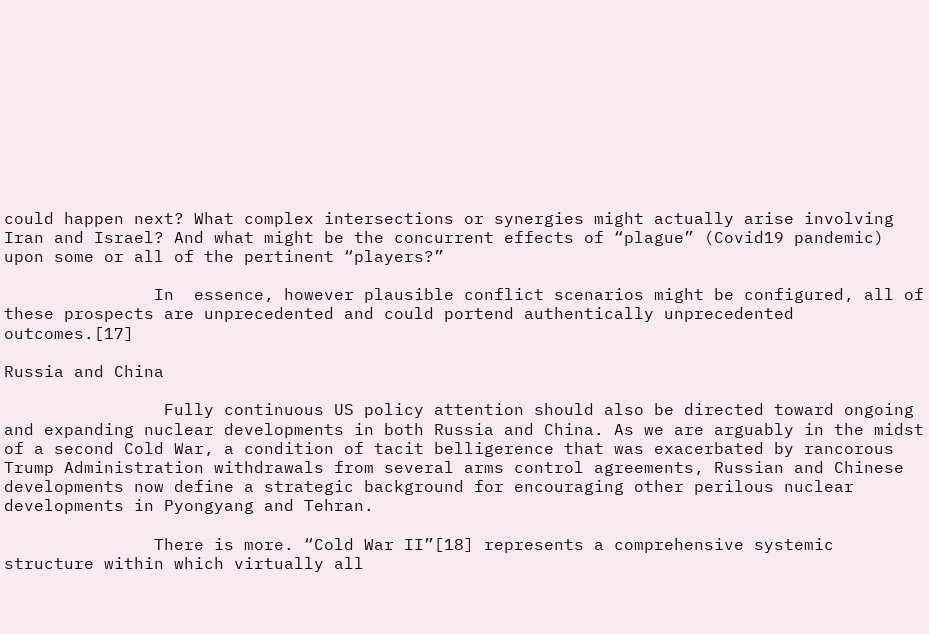could happen next? What complex intersections or synergies might actually arise involving Iran and Israel? And what might be the concurrent effects of “plague” (Covid19 pandemic) upon some or all of the pertinent “players?”

               In  essence, however plausible conflict scenarios might be configured, all of these prospects are unprecedented and could portend authentically unprecedented outcomes.[17]

Russia and China

                Fully continuous US policy attention should also be directed toward ongoing and expanding nuclear developments in both Russia and China. As we are arguably in the midst of a second Cold War, a condition of tacit belligerence that was exacerbated by rancorous Trump Administration withdrawals from several arms control agreements, Russian and Chinese developments now define a strategic background for encouraging other perilous nuclear developments in Pyongyang and Tehran.

               There is more. “Cold War II”[18] represents a comprehensive systemic structure within which virtually all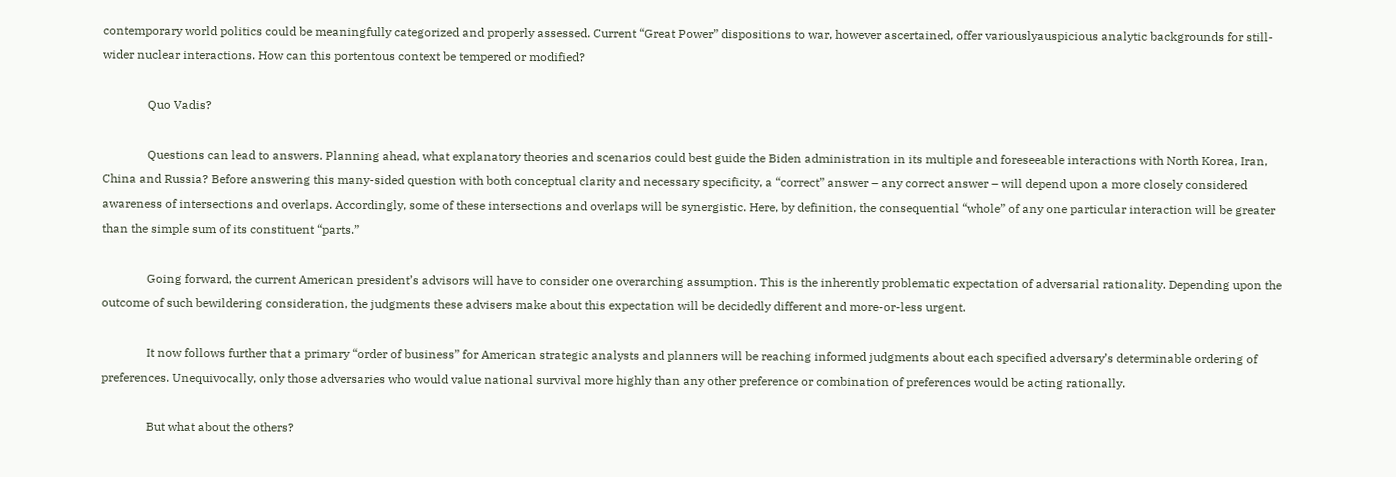contemporary world politics could be meaningfully categorized and properly assessed. Current “Great Power” dispositions to war, however ascertained, offer variouslyauspicious analytic backgrounds for still-wider nuclear interactions. How can this portentous context be tempered or modified?

               Quo Vadis?

               Questions can lead to answers. Planning ahead, what explanatory theories and scenarios could best guide the Biden administration in its multiple and foreseeable interactions with North Korea, Iran, China and Russia? Before answering this many-sided question with both conceptual clarity and necessary specificity, a “correct” answer – any correct answer – will depend upon a more closely considered awareness of intersections and overlaps. Accordingly, some of these intersections and overlaps will be synergistic. Here, by definition, the consequential “whole” of any one particular interaction will be greater than the simple sum of its constituent “parts.”

               Going forward, the current American president’s advisors will have to consider one overarching assumption. This is the inherently problematic expectation of adversarial rationality. Depending upon the outcome of such bewildering consideration, the judgments these advisers make about this expectation will be decidedly different and more-or-less urgent.

               It now follows further that a primary “order of business” for American strategic analysts and planners will be reaching informed judgments about each specified adversary’s determinable ordering of preferences. Unequivocally, only those adversaries who would value national survival more highly than any other preference or combination of preferences would be acting rationally.

               But what about the others?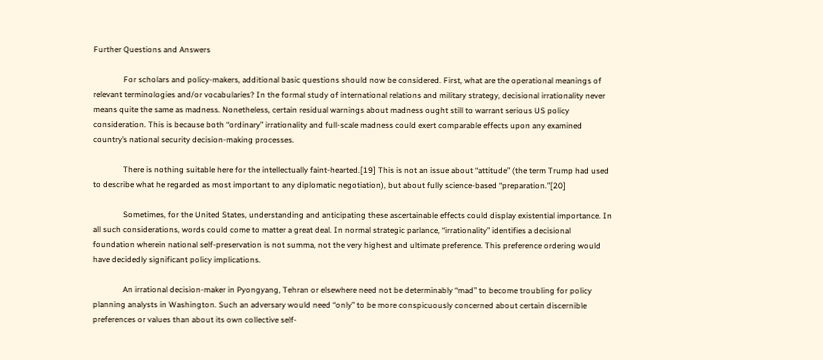Further Questions and Answers

               For scholars and policy-makers, additional basic questions should now be considered. First, what are the operational meanings of relevant terminologies and/or vocabularies? In the formal study of international relations and military strategy, decisional irrationality never means quite the same as madness. Nonetheless, certain residual warnings about madness ought still to warrant serious US policy consideration. This is because both “ordinary” irrationality and full-scale madness could exert comparable effects upon any examined country’s national security decision-making processes.

               There is nothing suitable here for the intellectually faint-hearted.[19] This is not an issue about “attitude” (the term Trump had used to describe what he regarded as most important to any diplomatic negotiation), but about fully science-based “preparation.”[20]

               Sometimes, for the United States, understanding and anticipating these ascertainable effects could display existential importance. In all such considerations, words could come to matter a great deal. In normal strategic parlance, “irrationality” identifies a decisional foundation wherein national self-preservation is not summa, not the very highest and ultimate preference. This preference ordering would have decidedly significant policy implications.

               An irrational decision-maker in Pyongyang, Tehran or elsewhere need not be determinably “mad” to become troubling for policy planning analysts in Washington. Such an adversary would need “only” to be more conspicuously concerned about certain discernible preferences or values than about its own collective self-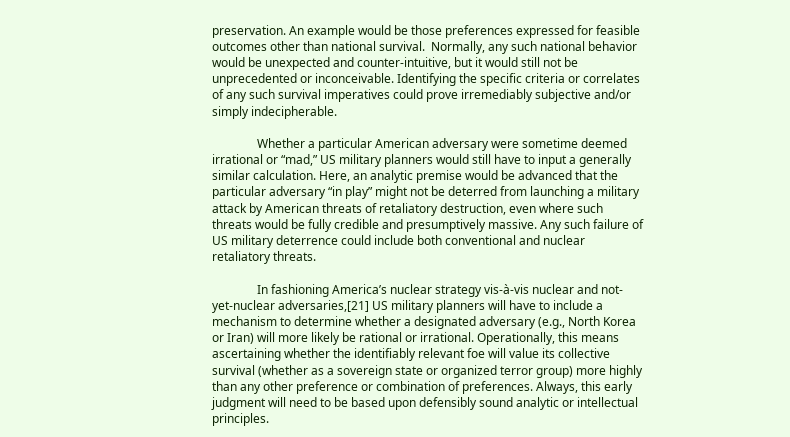preservation. An example would be those preferences expressed for feasible outcomes other than national survival.  Normally, any such national behavior would be unexpected and counter-intuitive, but it would still not be unprecedented or inconceivable. Identifying the specific criteria or correlates of any such survival imperatives could prove irremediably subjective and/or simply indecipherable.

               Whether a particular American adversary were sometime deemed irrational or “mad,” US military planners would still have to input a generally similar calculation. Here, an analytic premise would be advanced that the particular adversary “in play” might not be deterred from launching a military attack by American threats of retaliatory destruction, even where such threats would be fully credible and presumptively massive. Any such failure of US military deterrence could include both conventional and nuclear retaliatory threats.

               In fashioning America’s nuclear strategy vis-à-vis nuclear and not-yet-nuclear adversaries,[21] US military planners will have to include a mechanism to determine whether a designated adversary (e.g., North Korea or Iran) will more likely be rational or irrational. Operationally, this means ascertaining whether the identifiably relevant foe will value its collective survival (whether as a sovereign state or organized terror group) more highly than any other preference or combination of preferences. Always, this early judgment will need to be based upon defensibly sound analytic or intellectual principles.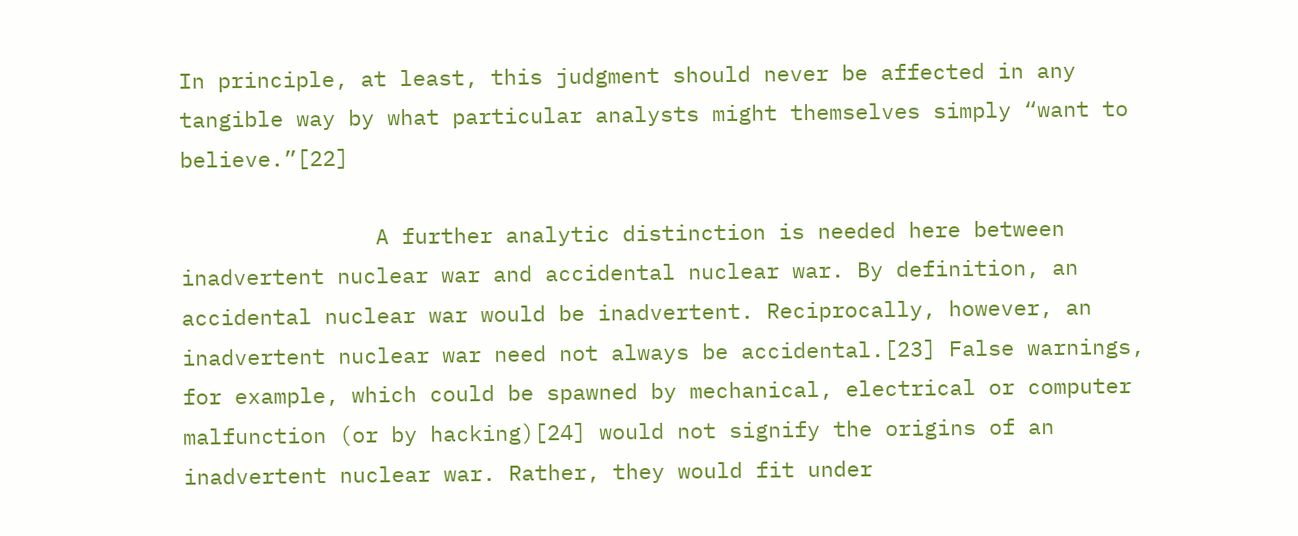In principle, at least, this judgment should never be affected in any tangible way by what particular analysts might themselves simply “want to believe.”[22]

               A further analytic distinction is needed here between inadvertent nuclear war and accidental nuclear war. By definition, an accidental nuclear war would be inadvertent. Reciprocally, however, an inadvertent nuclear war need not always be accidental.[23] False warnings, for example, which could be spawned by mechanical, electrical or computer malfunction (or by hacking)[24] would not signify the origins of an inadvertent nuclear war. Rather, they would fit under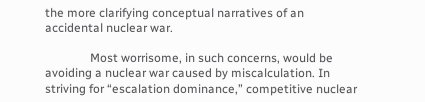the more clarifying conceptual narratives of an accidental nuclear war.

               Most worrisome, in such concerns, would be avoiding a nuclear war caused by miscalculation. In striving for “escalation dominance,” competitive nuclear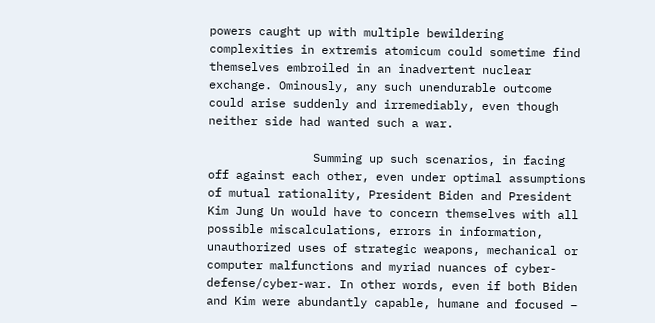powers caught up with multiple bewildering complexities in extremis atomicum could sometime find themselves embroiled in an inadvertent nuclear exchange. Ominously, any such unendurable outcome could arise suddenly and irremediably, even though neither side had wanted such a war.

               Summing up such scenarios, in facing off against each other, even under optimal assumptions of mutual rationality, President Biden and President Kim Jung Un would have to concern themselves with all possible miscalculations, errors in information, unauthorized uses of strategic weapons, mechanical or computer malfunctions and myriad nuances of cyber-defense/cyber-war. In other words, even if both Biden and Kim were abundantly capable, humane and focused –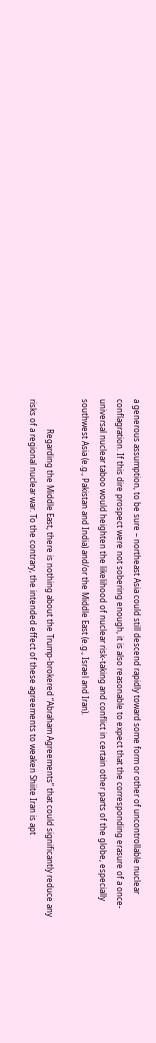a generous assumption, to be sure – northeast Asia could still descend rapidly toward some form or other of uncontrollable nuclear conflagration. If this dire prospect were not sobering enough, it is also reasonable to expect that the corresponding erasure of a once-universal nuclear taboo would heighten the likelihood of nuclear risk-taking and conflict in certain other parts of the globe, especially southwest Asia (e.g., Pakistan and India) and/or the Middle East (e.g., Israel and Iran).

               Regarding the Middle East, there is nothing about the Trump-brokered “Abraham Agreements” that could significantly reduce any risks of a regional nuclear war. To the contrary, the intended effect of these agreements to weaken Shiite Iran is apt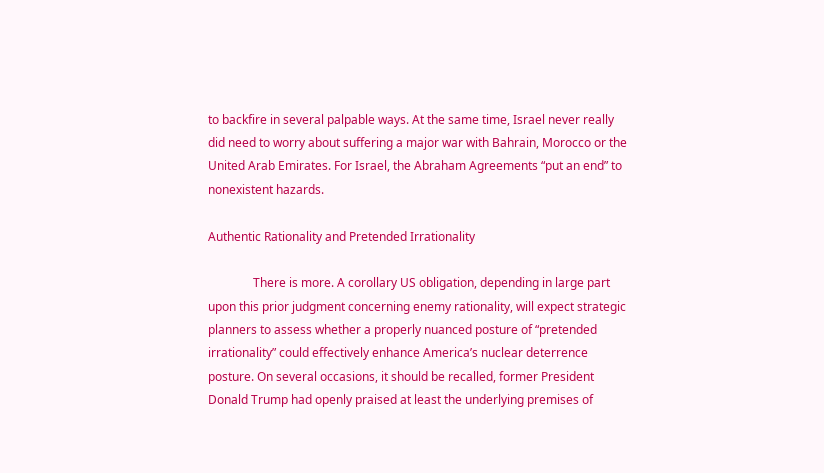to backfire in several palpable ways. At the same time, Israel never really did need to worry about suffering a major war with Bahrain, Morocco or the United Arab Emirates. For Israel, the Abraham Agreements “put an end” to nonexistent hazards.

Authentic Rationality and Pretended Irrationality

               There is more. A corollary US obligation, depending in large part upon this prior judgment concerning enemy rationality, will expect strategic planners to assess whether a properly nuanced posture of “pretended irrationality” could effectively enhance America’s nuclear deterrence posture. On several occasions, it should be recalled, former President Donald Trump had openly praised at least the underlying premises of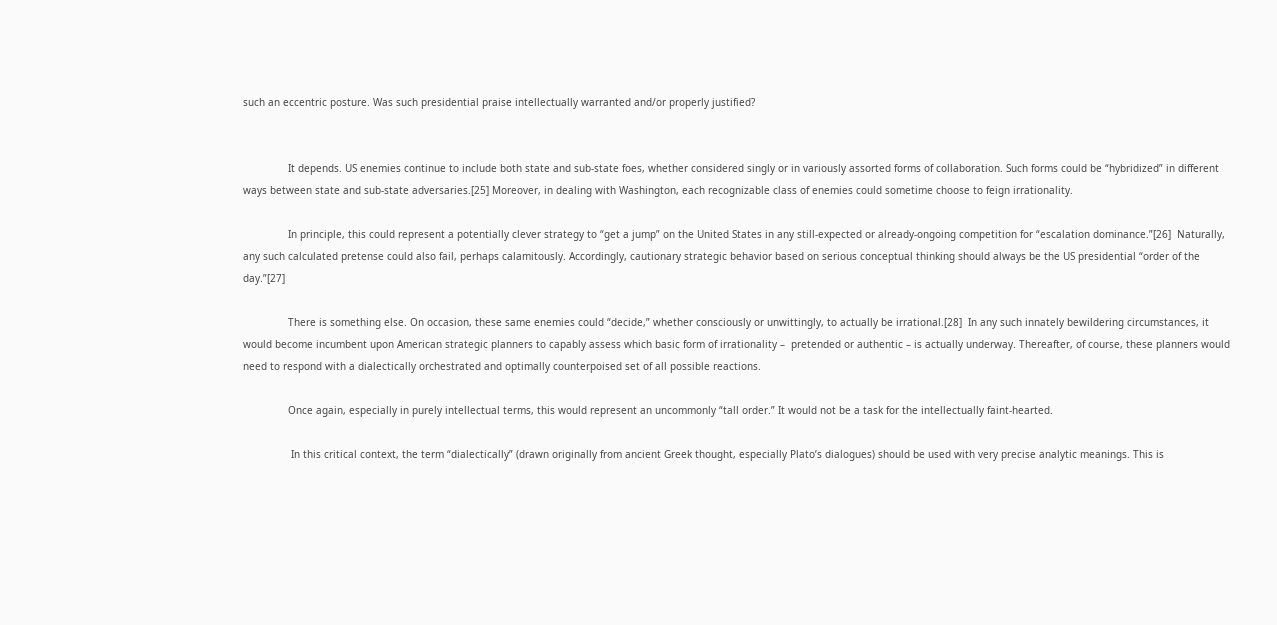such an eccentric posture. Was such presidential praise intellectually warranted and/or properly justified?


               It depends. US enemies continue to include both state and sub-state foes, whether considered singly or in variously assorted forms of collaboration. Such forms could be “hybridized” in different ways between state and sub-state adversaries.[25] Moreover, in dealing with Washington, each recognizable class of enemies could sometime choose to feign irrationality.

               In principle, this could represent a potentially clever strategy to “get a jump” on the United States in any still-expected or already-ongoing competition for “escalation dominance.”[26]  Naturally, any such calculated pretense could also fail, perhaps calamitously. Accordingly, cautionary strategic behavior based on serious conceptual thinking should always be the US presidential “order of the day.”[27]

               There is something else. On occasion, these same enemies could “decide,” whether consciously or unwittingly, to actually be irrational.[28]  In any such innately bewildering circumstances, it would become incumbent upon American strategic planners to capably assess which basic form of irrationality –  pretended or authentic – is actually underway. Thereafter, of course, these planners would need to respond with a dialectically orchestrated and optimally counterpoised set of all possible reactions.

               Once again, especially in purely intellectual terms, this would represent an uncommonly “tall order.” It would not be a task for the intellectually faint-hearted.

                In this critical context, the term “dialectically” (drawn originally from ancient Greek thought, especially Plato’s dialogues) should be used with very precise analytic meanings. This is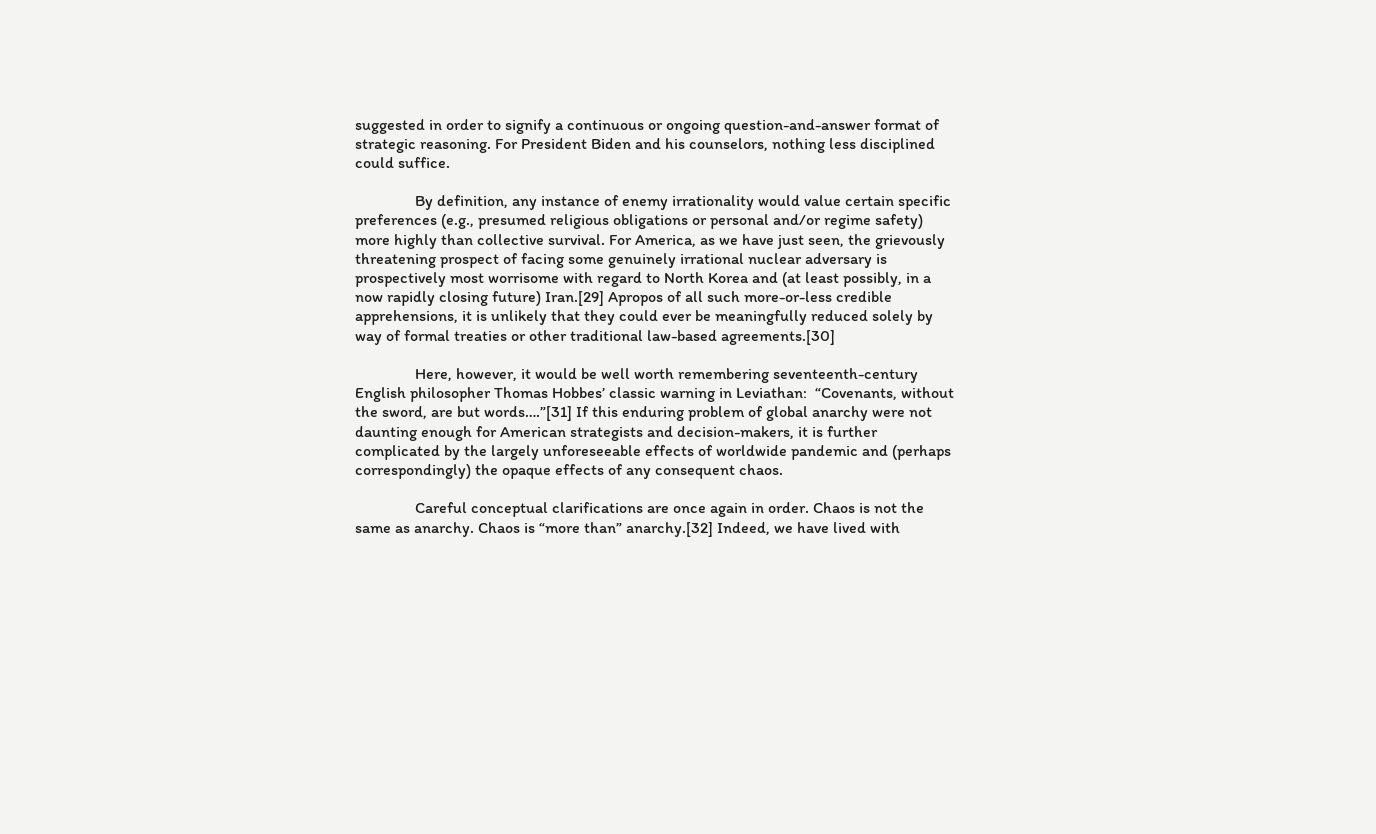suggested in order to signify a continuous or ongoing question-and-answer format of strategic reasoning. For President Biden and his counselors, nothing less disciplined could suffice.

               By definition, any instance of enemy irrationality would value certain specific preferences (e.g., presumed religious obligations or personal and/or regime safety) more highly than collective survival. For America, as we have just seen, the grievously threatening prospect of facing some genuinely irrational nuclear adversary is prospectively most worrisome with regard to North Korea and (at least possibly, in a now rapidly closing future) Iran.[29] Apropos of all such more-or-less credible apprehensions, it is unlikely that they could ever be meaningfully reduced solely by way of formal treaties or other traditional law-based agreements.[30]

               Here, however, it would be well worth remembering seventeenth-century English philosopher Thomas Hobbes’ classic warning in Leviathan:  “Covenants, without the sword, are but words….”[31] If this enduring problem of global anarchy were not daunting enough for American strategists and decision-makers, it is further complicated by the largely unforeseeable effects of worldwide pandemic and (perhaps correspondingly) the opaque effects of any consequent chaos.

               Careful conceptual clarifications are once again in order. Chaos is not the same as anarchy. Chaos is “more than” anarchy.[32] Indeed, we have lived with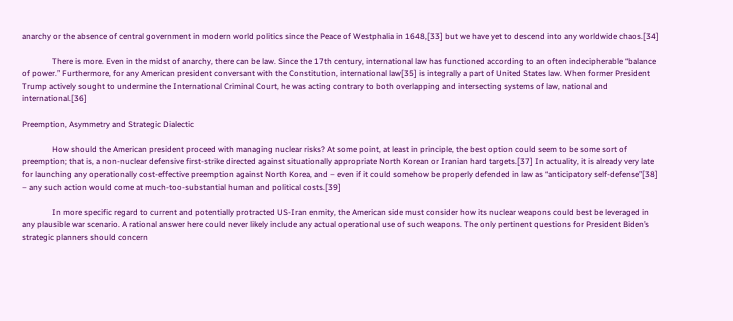anarchy or the absence of central government in modern world politics since the Peace of Westphalia in 1648,[33] but we have yet to descend into any worldwide chaos.[34]

               There is more. Even in the midst of anarchy, there can be law. Since the 17th century, international law has functioned according to an often indecipherable “balance of power.” Furthermore, for any American president conversant with the Constitution, international law[35] is integrally a part of United States law. When former President Trump actively sought to undermine the International Criminal Court, he was acting contrary to both overlapping and intersecting systems of law, national and international.[36]

Preemption, Asymmetry and Strategic Dialectic

               How should the American president proceed with managing nuclear risks? At some point, at least in principle, the best option could seem to be some sort of preemption; that is, a non-nuclear defensive first-strike directed against situationally appropriate North Korean or Iranian hard targets.[37] In actuality, it is already very late for launching any operationally cost-effective preemption against North Korea, and – even if it could somehow be properly defended in law as “anticipatory self-defense”[38] – any such action would come at much-too-substantial human and political costs.[39]

               In more specific regard to current and potentially protracted US-Iran enmity, the American side must consider how its nuclear weapons could best be leveraged in any plausible war scenario. A rational answer here could never likely include any actual operational use of such weapons. The only pertinent questions for President Biden’s strategic planners should concern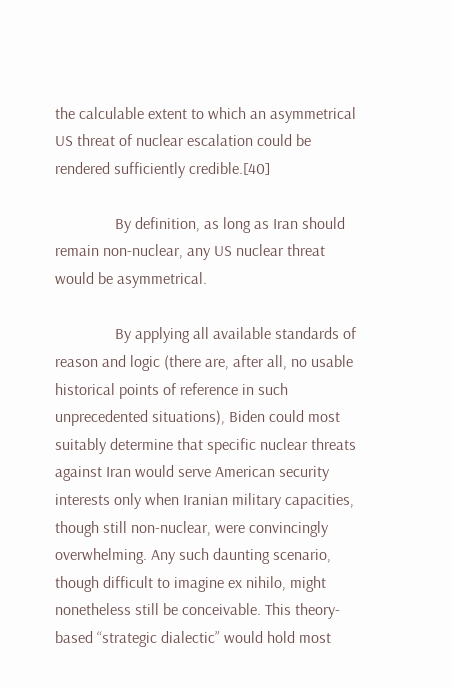the calculable extent to which an asymmetrical US threat of nuclear escalation could be rendered sufficiently credible.[40]

               By definition, as long as Iran should remain non-nuclear, any US nuclear threat would be asymmetrical.

               By applying all available standards of reason and logic (there are, after all, no usable historical points of reference in such unprecedented situations), Biden could most suitably determine that specific nuclear threats against Iran would serve American security interests only when Iranian military capacities, though still non-nuclear, were convincingly overwhelming. Any such daunting scenario, though difficult to imagine ex nihilo, might nonetheless still be conceivable. This theory-based “strategic dialectic” would hold most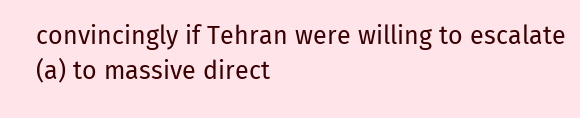convincingly if Tehran were willing to escalate (a) to massive direct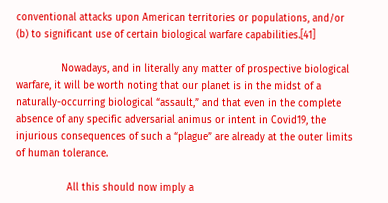conventional attacks upon American territories or populations, and/or (b) to significant use of certain biological warfare capabilities.[41]

               Nowadays, and in literally any matter of prospective biological warfare, it will be worth noting that our planet is in the midst of a naturally-occurring biological “assault,” and that even in the complete absence of any specific adversarial animus or intent in Covid19, the injurious consequences of such a “plague” are already at the outer limits of human tolerance.

                 All this should now imply a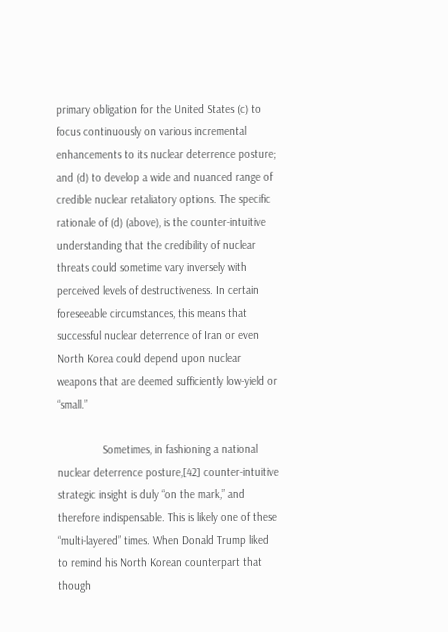primary obligation for the United States (c) to focus continuously on various incremental enhancements to its nuclear deterrence posture; and (d) to develop a wide and nuanced range of credible nuclear retaliatory options. The specific rationale of (d) (above), is the counter-intuitive understanding that the credibility of nuclear threats could sometime vary inversely with perceived levels of destructiveness. In certain foreseeable circumstances, this means that successful nuclear deterrence of Iran or even North Korea could depend upon nuclear weapons that are deemed sufficiently low-yield or “small.”

               Sometimes, in fashioning a national nuclear deterrence posture,[42] counter-intuitive strategic insight is duly “on the mark,” and therefore indispensable. This is likely one of these “multi-layered” times. When Donald Trump liked to remind his North Korean counterpart that though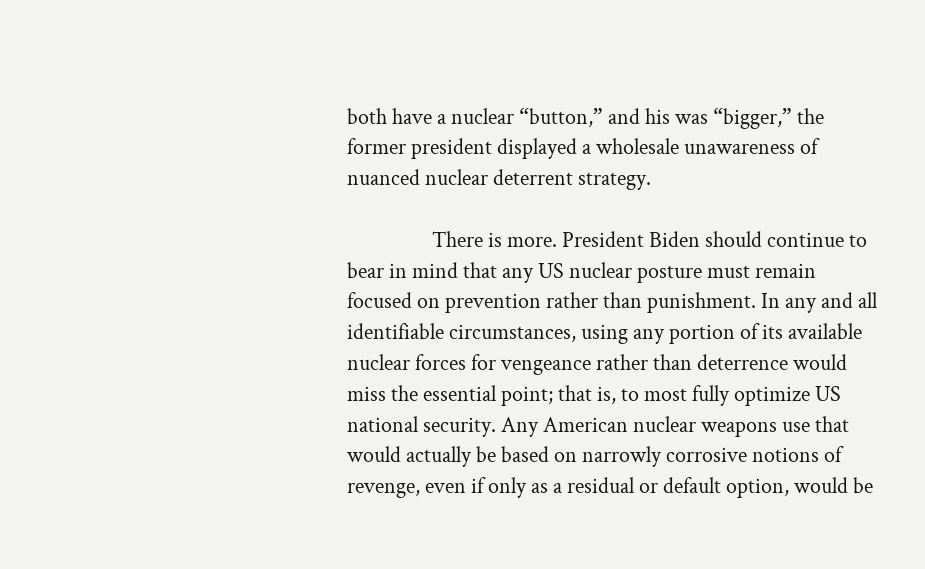both have a nuclear “button,” and his was “bigger,” the former president displayed a wholesale unawareness of nuanced nuclear deterrent strategy.

                 There is more. President Biden should continue to bear in mind that any US nuclear posture must remain focused on prevention rather than punishment. In any and all identifiable circumstances, using any portion of its available nuclear forces for vengeance rather than deterrence would miss the essential point; that is, to most fully optimize US national security. Any American nuclear weapons use that would actually be based on narrowly corrosive notions of revenge, even if only as a residual or default option, would be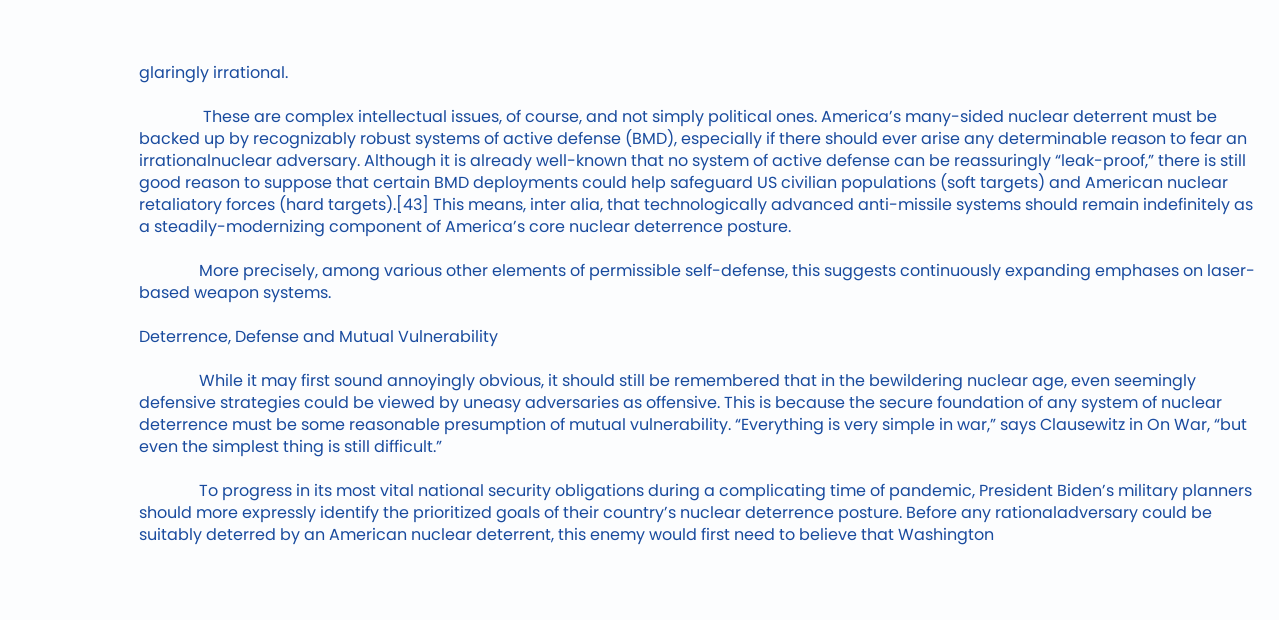glaringly irrational.

                These are complex intellectual issues, of course, and not simply political ones. America’s many-sided nuclear deterrent must be backed up by recognizably robust systems of active defense (BMD), especially if there should ever arise any determinable reason to fear an irrationalnuclear adversary. Although it is already well-known that no system of active defense can be reassuringly “leak-proof,” there is still good reason to suppose that certain BMD deployments could help safeguard US civilian populations (soft targets) and American nuclear retaliatory forces (hard targets).[43] This means, inter alia, that technologically advanced anti-missile systems should remain indefinitely as a steadily-modernizing component of America’s core nuclear deterrence posture.

               More precisely, among various other elements of permissible self-defense, this suggests continuously expanding emphases on laser-based weapon systems.

Deterrence, Defense and Mutual Vulnerability

               While it may first sound annoyingly obvious, it should still be remembered that in the bewildering nuclear age, even seemingly defensive strategies could be viewed by uneasy adversaries as offensive. This is because the secure foundation of any system of nuclear deterrence must be some reasonable presumption of mutual vulnerability. “Everything is very simple in war,” says Clausewitz in On War, “but even the simplest thing is still difficult.”

               To progress in its most vital national security obligations during a complicating time of pandemic, President Biden’s military planners should more expressly identify the prioritized goals of their country’s nuclear deterrence posture. Before any rationaladversary could be suitably deterred by an American nuclear deterrent, this enemy would first need to believe that Washington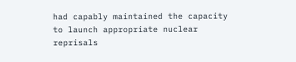had capably maintained the capacity to launch appropriate nuclear reprisals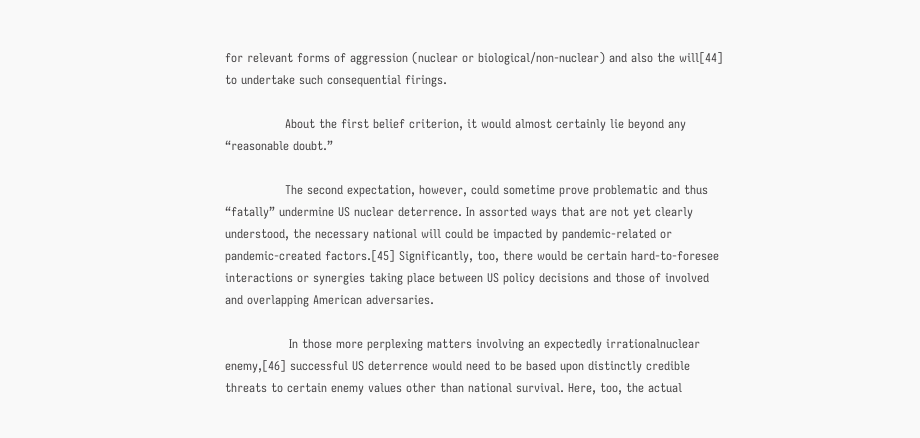for relevant forms of aggression (nuclear or biological/non-nuclear) and also the will[44] to undertake such consequential firings.

               About the first belief criterion, it would almost certainly lie beyond any “reasonable doubt.”

               The second expectation, however, could sometime prove problematic and thus “fatally” undermine US nuclear deterrence. In assorted ways that are not yet clearly understood, the necessary national will could be impacted by pandemic-related or pandemic-created factors.[45] Significantly, too, there would be certain hard-to-foresee interactions or synergies taking place between US policy decisions and those of involved and overlapping American adversaries.

                In those more perplexing matters involving an expectedly irrationalnuclear enemy,[46] successful US deterrence would need to be based upon distinctly credible threats to certain enemy values other than national survival. Here, too, the actual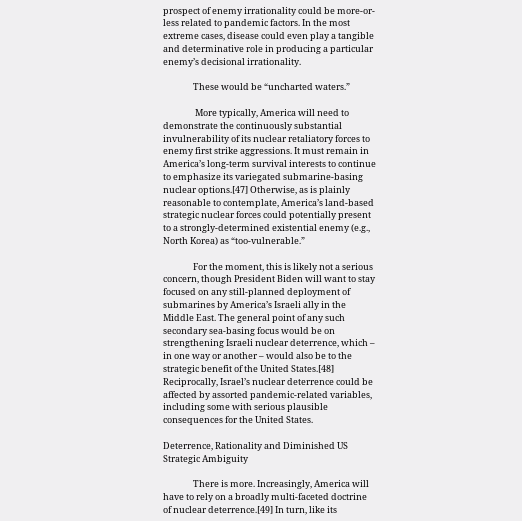prospect of enemy irrationality could be more-or-less related to pandemic factors. In the most extreme cases, disease could even play a tangible and determinative role in producing a particular enemy’s decisional irrationality.

               These would be “uncharted waters.”

                More typically, America will need to demonstrate the continuously substantial invulnerability of its nuclear retaliatory forces to enemy first strike aggressions. It must remain in America’s long-term survival interests to continue to emphasize its variegated submarine-basing nuclear options.[47] Otherwise, as is plainly reasonable to contemplate, America’s land-based strategic nuclear forces could potentially present to a strongly-determined existential enemy (e.g., North Korea) as “too-vulnerable.”

               For the moment, this is likely not a serious concern, though President Biden will want to stay focused on any still-planned deployment of submarines by America’s Israeli ally in the Middle East. The general point of any such secondary sea-basing focus would be on strengthening Israeli nuclear deterrence, which – in one way or another – would also be to the strategic benefit of the United States.[48] Reciprocally, Israel’s nuclear deterrence could be affected by assorted pandemic-related variables, including some with serious plausible consequences for the United States.

Deterrence, Rationality and Diminished US Strategic Ambiguity

               There is more. Increasingly, America will have to rely on a broadly multi-faceted doctrine of nuclear deterrence.[49] In turn, like its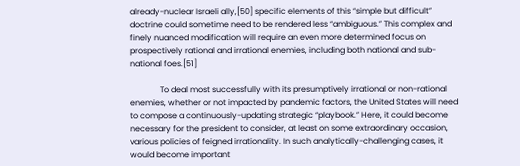already-nuclear Israeli ally,[50] specific elements of this “simple but difficult” doctrine could sometime need to be rendered less “ambiguous.” This complex and finely nuanced modification will require an even more determined focus on prospectively rational and irrational enemies, including both national and sub-national foes.[51]

               To deal most successfully with its presumptively irrational or non-rational enemies, whether or not impacted by pandemic factors, the United States will need to compose a continuously-updating strategic “playbook.” Here, it could become necessary for the president to consider, at least on some extraordinary occasion, various policies of feigned irrationality. In such analytically-challenging cases, it would become important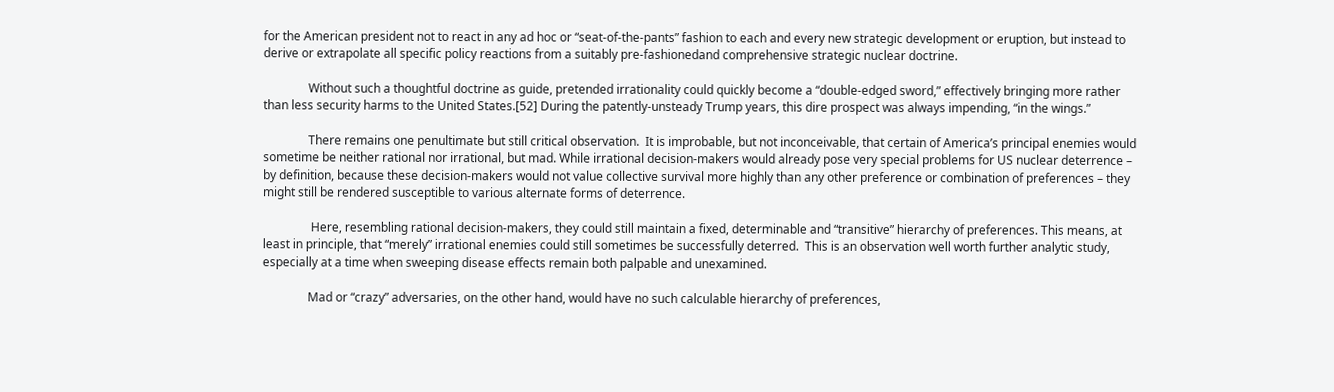for the American president not to react in any ad hoc or “seat-of-the-pants” fashion to each and every new strategic development or eruption, but instead to derive or extrapolate all specific policy reactions from a suitably pre-fashionedand comprehensive strategic nuclear doctrine.

               Without such a thoughtful doctrine as guide, pretended irrationality could quickly become a “double-edged sword,” effectively bringing more rather than less security harms to the United States.[52] During the patently-unsteady Trump years, this dire prospect was always impending, “in the wings.”

               There remains one penultimate but still critical observation.  It is improbable, but not inconceivable, that certain of America’s principal enemies would sometime be neither rational nor irrational, but mad. While irrational decision-makers would already pose very special problems for US nuclear deterrence – by definition, because these decision-makers would not value collective survival more highly than any other preference or combination of preferences – they might still be rendered susceptible to various alternate forms of deterrence.

                Here, resembling rational decision-makers, they could still maintain a fixed, determinable and “transitive” hierarchy of preferences. This means, at least in principle, that “merely” irrational enemies could still sometimes be successfully deterred.  This is an observation well worth further analytic study, especially at a time when sweeping disease effects remain both palpable and unexamined.

               Mad or “crazy” adversaries, on the other hand, would have no such calculable hierarchy of preferences,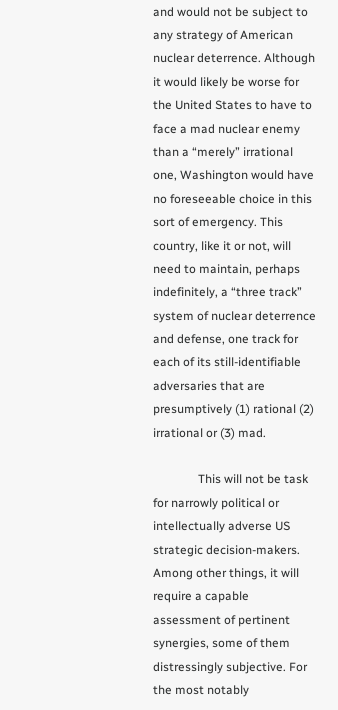and would not be subject to any strategy of American nuclear deterrence. Although it would likely be worse for the United States to have to face a mad nuclear enemy than a “merely” irrational one, Washington would have no foreseeable choice in this sort of emergency. This country, like it or not, will need to maintain, perhaps indefinitely, a “three track” system of nuclear deterrence and defense, one track for each of its still-identifiable adversaries that are presumptively (1) rational (2) irrational or (3) mad.

               This will not be task for narrowly political or intellectually adverse US strategic decision-makers. Among other things, it will require a capable assessment of pertinent synergies, some of them distressingly subjective. For the most notably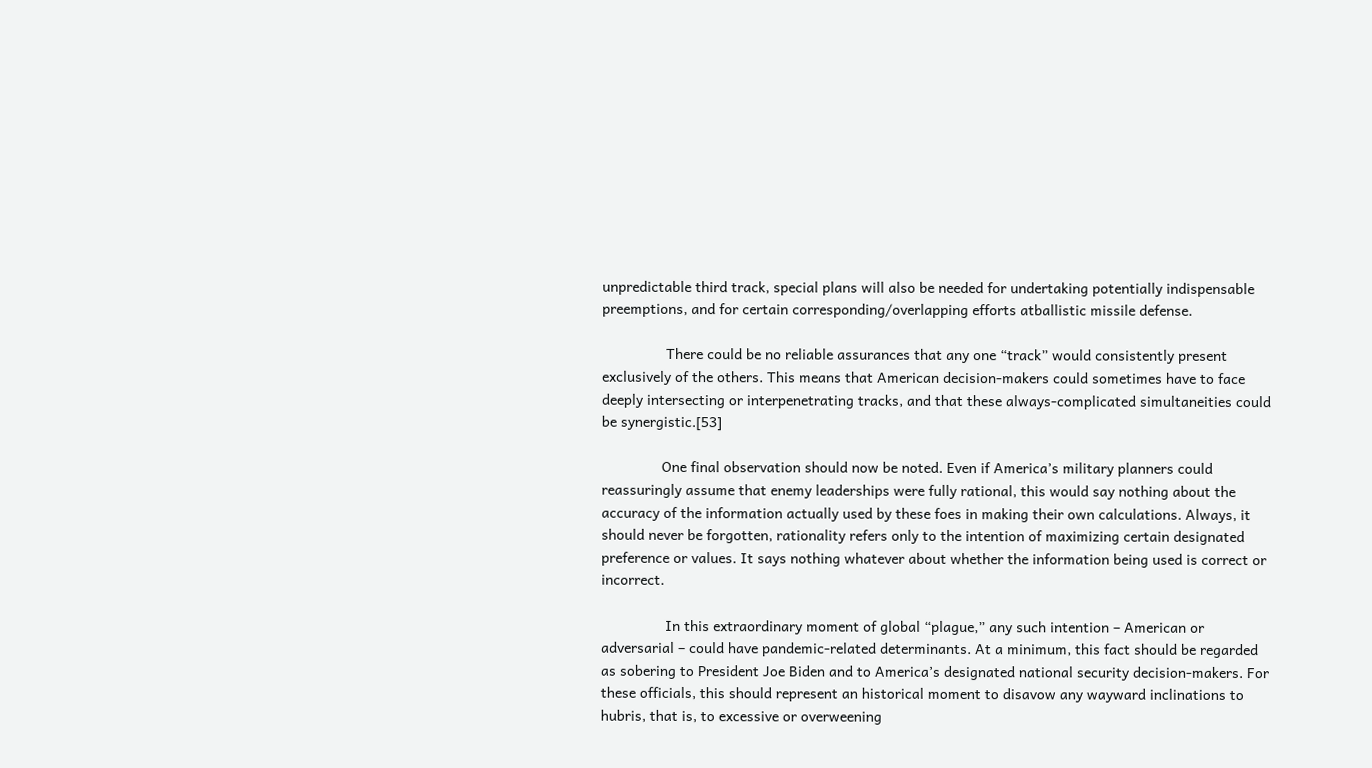unpredictable third track, special plans will also be needed for undertaking potentially indispensable preemptions, and for certain corresponding/overlapping efforts atballistic missile defense.

                There could be no reliable assurances that any one “track” would consistently present exclusively of the others. This means that American decision-makers could sometimes have to face deeply intersecting or interpenetrating tracks, and that these always-complicated simultaneities could be synergistic.[53]

               One final observation should now be noted. Even if America’s military planners could reassuringly assume that enemy leaderships were fully rational, this would say nothing about the accuracy of the information actually used by these foes in making their own calculations. Always, it should never be forgotten, rationality refers only to the intention of maximizing certain designated preference or values. It says nothing whatever about whether the information being used is correct or incorrect.

                In this extraordinary moment of global “plague,” any such intention – American or adversarial – could have pandemic-related determinants. At a minimum, this fact should be regarded as sobering to President Joe Biden and to America’s designated national security decision-makers. For these officials, this should represent an historical moment to disavow any wayward inclinations to hubris, that is, to excessive or overweening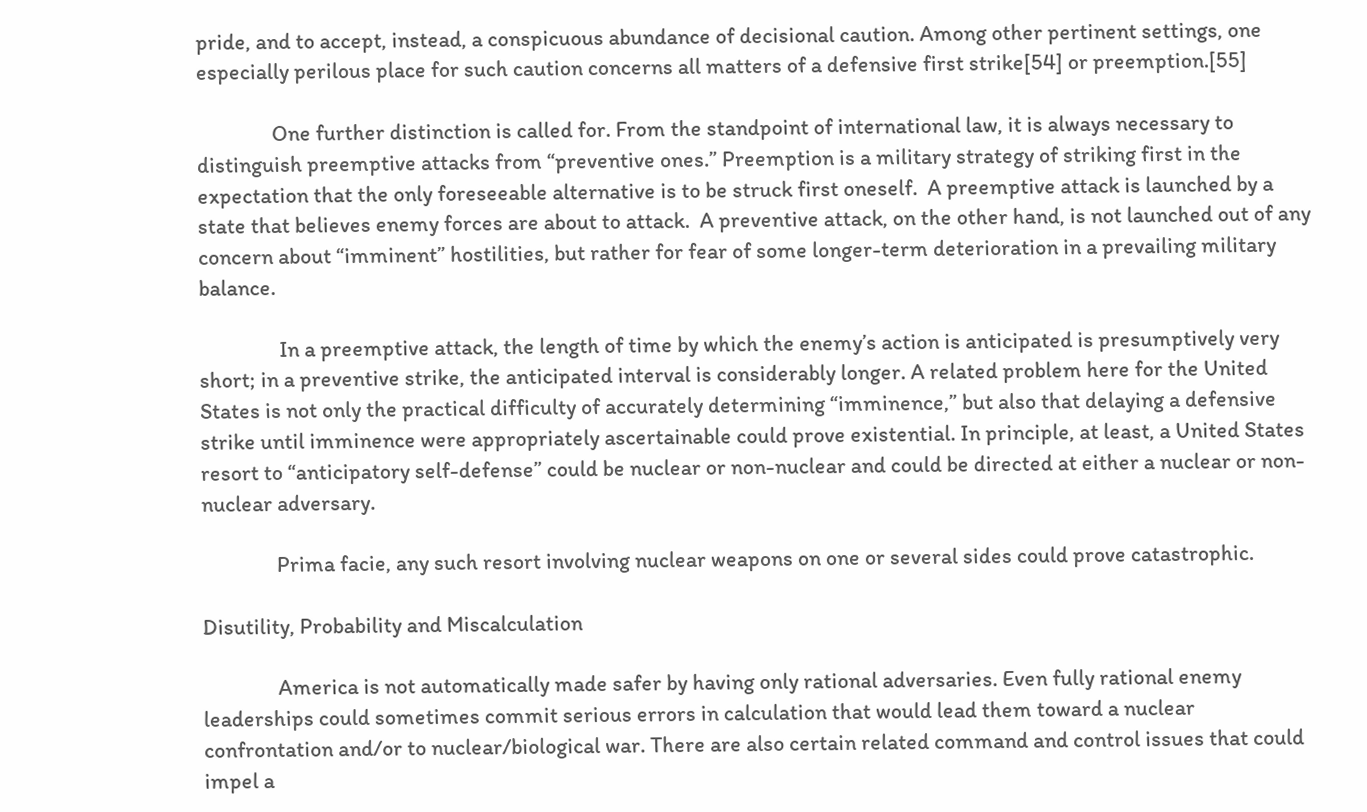pride, and to accept, instead, a conspicuous abundance of decisional caution. Among other pertinent settings, one especially perilous place for such caution concerns all matters of a defensive first strike[54] or preemption.[55]

               One further distinction is called for. From the standpoint of international law, it is always necessary to distinguish preemptive attacks from “preventive ones.” Preemption is a military strategy of striking first in the expectation that the only foreseeable alternative is to be struck first oneself.  A preemptive attack is launched by a state that believes enemy forces are about to attack.  A preventive attack, on the other hand, is not launched out of any concern about “imminent” hostilities, but rather for fear of some longer-term deterioration in a prevailing military balance.

                In a preemptive attack, the length of time by which the enemy’s action is anticipated is presumptively very short; in a preventive strike, the anticipated interval is considerably longer. A related problem here for the United States is not only the practical difficulty of accurately determining “imminence,” but also that delaying a defensive strike until imminence were appropriately ascertainable could prove existential. In principle, at least, a United States resort to “anticipatory self-defense” could be nuclear or non-nuclear and could be directed at either a nuclear or non-nuclear adversary.

               Prima facie, any such resort involving nuclear weapons on one or several sides could prove catastrophic.

Disutility, Probability and Miscalculation

               America is not automatically made safer by having only rational adversaries. Even fully rational enemy leaderships could sometimes commit serious errors in calculation that would lead them toward a nuclear confrontation and/or to nuclear/biological war. There are also certain related command and control issues that could impel a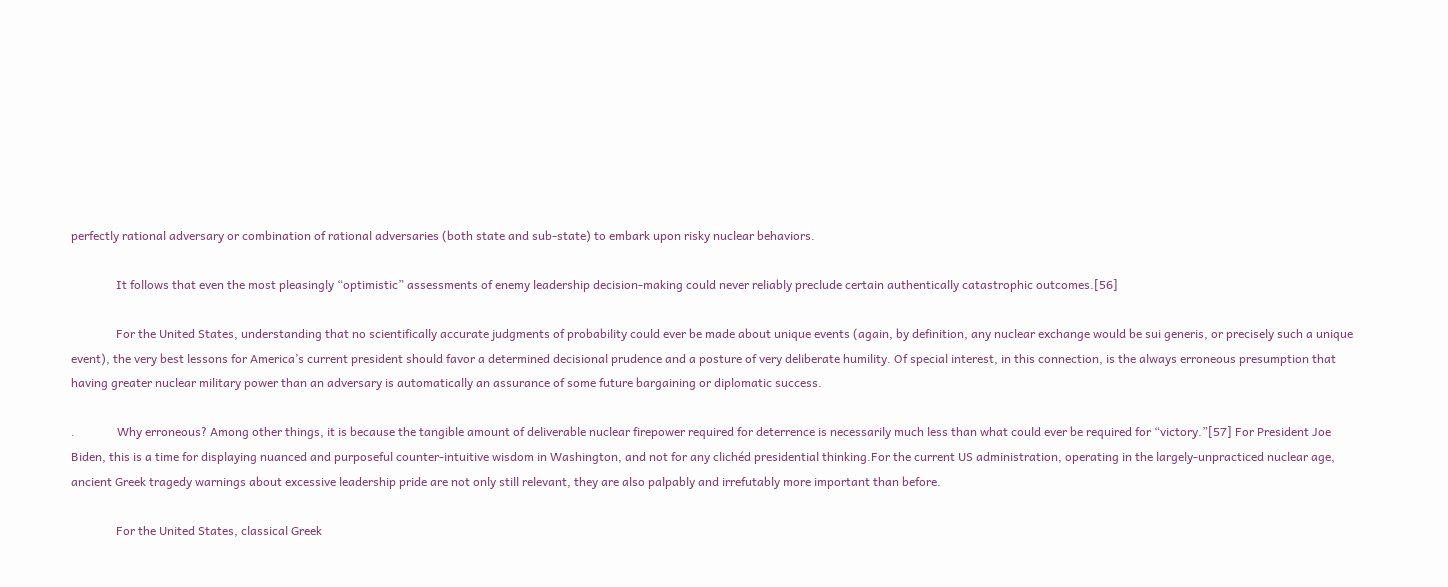perfectly rational adversary or combination of rational adversaries (both state and sub-state) to embark upon risky nuclear behaviors.

               It follows that even the most pleasingly “optimistic” assessments of enemy leadership decision-making could never reliably preclude certain authentically catastrophic outcomes.[56]

               For the United States, understanding that no scientifically accurate judgments of probability could ever be made about unique events (again, by definition, any nuclear exchange would be sui generis, or precisely such a unique event), the very best lessons for America’s current president should favor a determined decisional prudence and a posture of very deliberate humility. Of special interest, in this connection, is the always erroneous presumption that having greater nuclear military power than an adversary is automatically an assurance of some future bargaining or diplomatic success.

.              Why erroneous? Among other things, it is because the tangible amount of deliverable nuclear firepower required for deterrence is necessarily much less than what could ever be required for “victory.”[57] For President Joe Biden, this is a time for displaying nuanced and purposeful counter-intuitive wisdom in Washington, and not for any clichéd presidential thinking.For the current US administration, operating in the largely-unpracticed nuclear age, ancient Greek tragedy warnings about excessive leadership pride are not only still relevant, they are also palpably and irrefutably more important than before.

               For the United States, classical Greek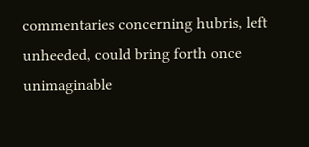commentaries concerning hubris, left unheeded, could bring forth once unimaginable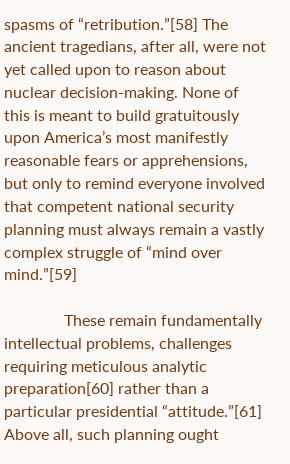spasms of “retribution.”[58] The ancient tragedians, after all, were not yet called upon to reason about nuclear decision-making. None of this is meant to build gratuitously upon America’s most manifestly reasonable fears or apprehensions, but only to remind everyone involved that competent national security planning must always remain a vastly complex struggle of “mind over mind.”[59]

               These remain fundamentally intellectual problems, challenges requiring meticulous analytic preparation[60] rather than a particular presidential “attitude.”[61] Above all, such planning ought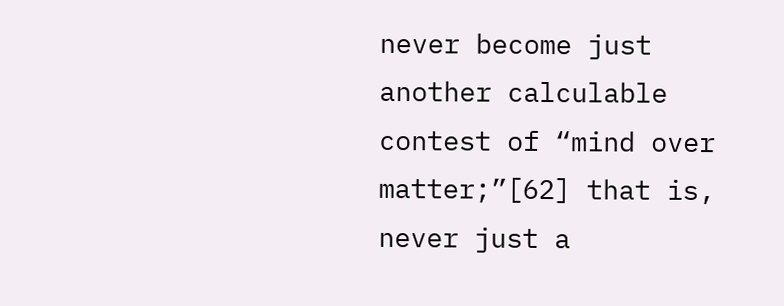never become just another calculable contest of “mind over matter;”[62] that is, never just a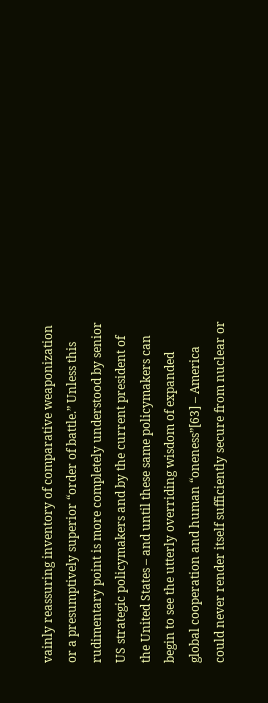vainly reassuring inventory of comparative weaponization or a presumptively superior “order of battle.” Unless this rudimentary point is more completely understood by senior US strategic policymakers and by the current president of the United States – and until these same policymakers can begin to see the utterly overriding wisdom of expanded global cooperation and human “oneness”[63] – America could never render itself sufficiently secure from nuclear or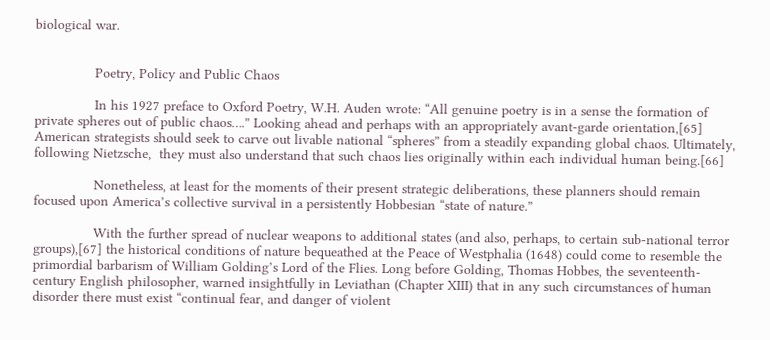biological war.


               Poetry, Policy and Public Chaos

               In his 1927 preface to Oxford Poetry, W.H. Auden wrote: “All genuine poetry is in a sense the formation of private spheres out of public chaos….” Looking ahead and perhaps with an appropriately avant-garde orientation,[65] American strategists should seek to carve out livable national “spheres” from a steadily expanding global chaos. Ultimately, following Nietzsche,  they must also understand that such chaos lies originally within each individual human being.[66]

               Nonetheless, at least for the moments of their present strategic deliberations, these planners should remain focused upon America’s collective survival in a persistently Hobbesian “state of nature.”

               With the further spread of nuclear weapons to additional states (and also, perhaps, to certain sub-national terror groups),[67] the historical conditions of nature bequeathed at the Peace of Westphalia (1648) could come to resemble the primordial barbarism of William Golding’s Lord of the Flies. Long before Golding, Thomas Hobbes, the seventeenth-century English philosopher, warned insightfully in Leviathan (Chapter XIII) that in any such circumstances of human disorder there must exist “continual fear, and danger of violent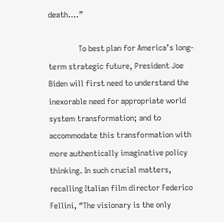death….”

               To best plan for America’s long-term strategic future, President Joe Biden will first need to understand the inexorable need for appropriate world system transformation; and to accommodate this transformation with more authentically imaginative policy thinking. In such crucial matters, recalling Italian film director Federico Fellini, “The visionary is the only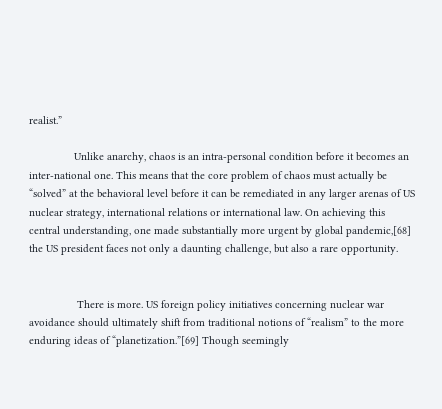realist.”

               Unlike anarchy, chaos is an intra-personal condition before it becomes an inter-national one. This means that the core problem of chaos must actually be “solved” at the behavioral level before it can be remediated in any larger arenas of US nuclear strategy, international relations or international law. On achieving this central understanding, one made substantially more urgent by global pandemic,[68] the US president faces not only a daunting challenge, but also a rare opportunity.


                There is more. US foreign policy initiatives concerning nuclear war avoidance should ultimately shift from traditional notions of “realism” to the more enduring ideas of “planetization.”[69] Though seemingly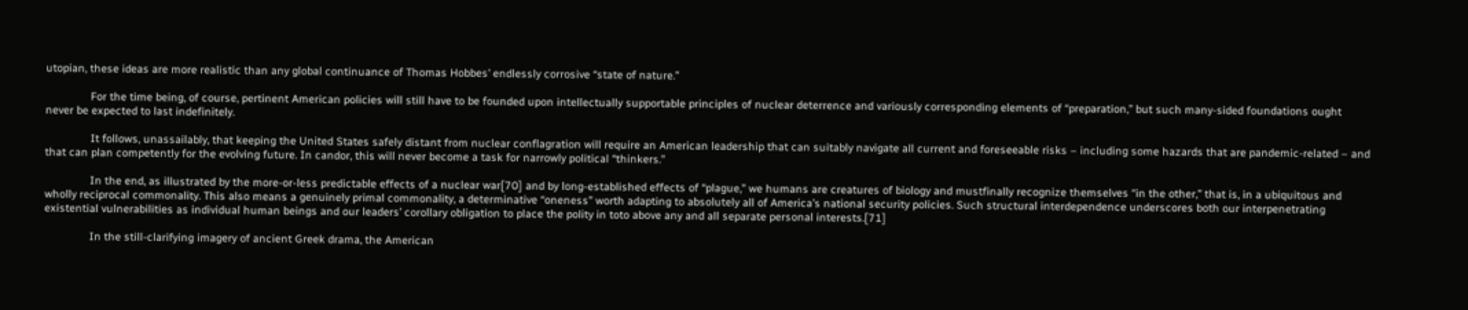utopian, these ideas are more realistic than any global continuance of Thomas Hobbes’ endlessly corrosive “state of nature.”

               For the time being, of course, pertinent American policies will still have to be founded upon intellectually supportable principles of nuclear deterrence and variously corresponding elements of “preparation,” but such many-sided foundations ought never be expected to last indefinitely.

               It follows, unassailably, that keeping the United States safely distant from nuclear conflagration will require an American leadership that can suitably navigate all current and foreseeable risks – including some hazards that are pandemic-related – and that can plan competently for the evolving future. In candor, this will never become a task for narrowly political “thinkers.”

               In the end, as illustrated by the more-or-less predictable effects of a nuclear war[70] and by long-established effects of “plague,” we humans are creatures of biology and mustfinally recognize themselves “in the other,” that is, in a ubiquitous and wholly reciprocal commonality. This also means a genuinely primal commonality, a determinative “oneness” worth adapting to absolutely all of America’s national security policies. Such structural interdependence underscores both our interpenetrating existential vulnerabilities as individual human beings and our leaders’ corollary obligation to place the polity in toto above any and all separate personal interests.[71]

               In the still-clarifying imagery of ancient Greek drama, the American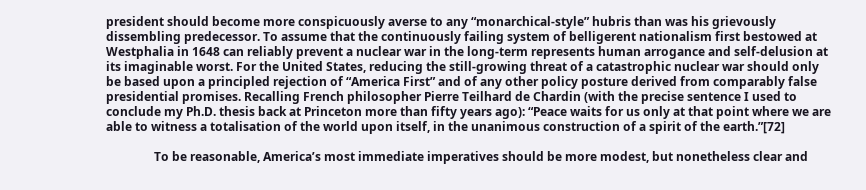president should become more conspicuously averse to any “monarchical-style” hubris than was his grievously dissembling predecessor. To assume that the continuously failing system of belligerent nationalism first bestowed at Westphalia in 1648 can reliably prevent a nuclear war in the long-term represents human arrogance and self-delusion at its imaginable worst. For the United States, reducing the still-growing threat of a catastrophic nuclear war should only be based upon a principled rejection of “America First” and of any other policy posture derived from comparably false presidential promises. Recalling French philosopher Pierre Teilhard de Chardin (with the precise sentence I used to conclude my Ph.D. thesis back at Princeton more than fifty years ago): “Peace waits for us only at that point where we are able to witness a totalisation of the world upon itself, in the unanimous construction of a spirit of the earth.”[72]

                To be reasonable, America’s most immediate imperatives should be more modest, but nonetheless clear and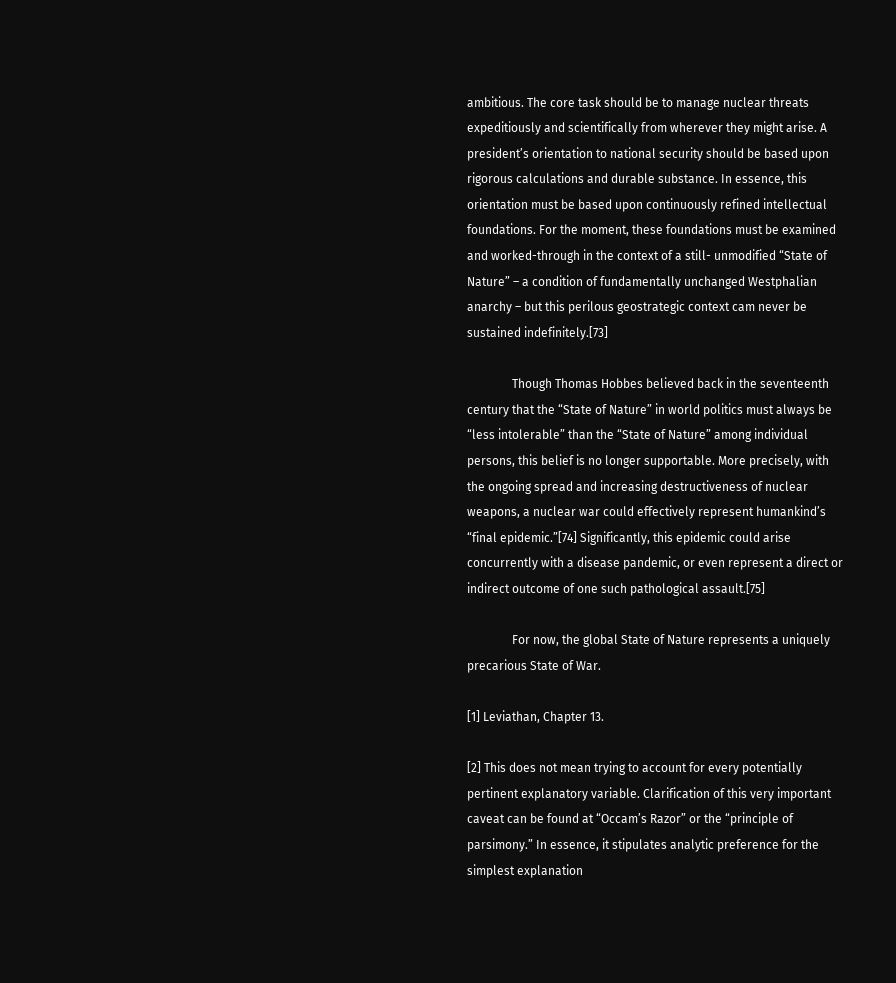ambitious. The core task should be to manage nuclear threats expeditiously and scientifically from wherever they might arise. A president’s orientation to national security should be based upon rigorous calculations and durable substance. In essence, this orientation must be based upon continuously refined intellectual foundations. For the moment, these foundations must be examined and worked-through in the context of a still- unmodified “State of Nature” – a condition of fundamentally unchanged Westphalian anarchy – but this perilous geostrategic context cam never be sustained indefinitely.[73]

               Though Thomas Hobbes believed back in the seventeenth century that the “State of Nature” in world politics must always be “less intolerable” than the “State of Nature” among individual persons, this belief is no longer supportable. More precisely, with the ongoing spread and increasing destructiveness of nuclear weapons, a nuclear war could effectively represent humankind’s “final epidemic.”[74] Significantly, this epidemic could arise concurrently with a disease pandemic, or even represent a direct or indirect outcome of one such pathological assault.[75]

               For now, the global State of Nature represents a uniquely precarious State of War.

[1] Leviathan, Chapter 13.

[2] This does not mean trying to account for every potentially pertinent explanatory variable. Clarification of this very important caveat can be found at “Occam’s Razor” or the “principle of parsimony.” In essence, it stipulates analytic preference for the simplest explanation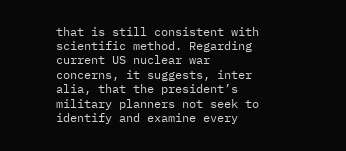that is still consistent with scientific method. Regarding current US nuclear war concerns, it suggests, inter alia, that the president’s military planners not seek to identify and examine every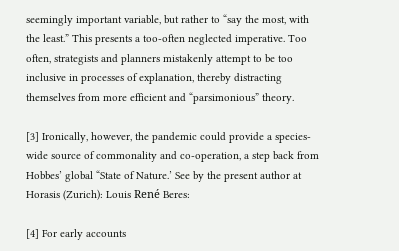seemingly important variable, but rather to “say the most, with the least.” This presents a too-often neglected imperative. Too often, strategists and planners mistakenly attempt to be too inclusive in processes of explanation, thereby distracting themselves from more efficient and “parsimonious” theory.

[3] Ironically, however, the pandemic could provide a species-wide source of commonality and co-operation, a step back from Hobbes’ global “State of Nature.’ See by the present author at Horasis (Zurich): Louis René Beres:

[4] For early accounts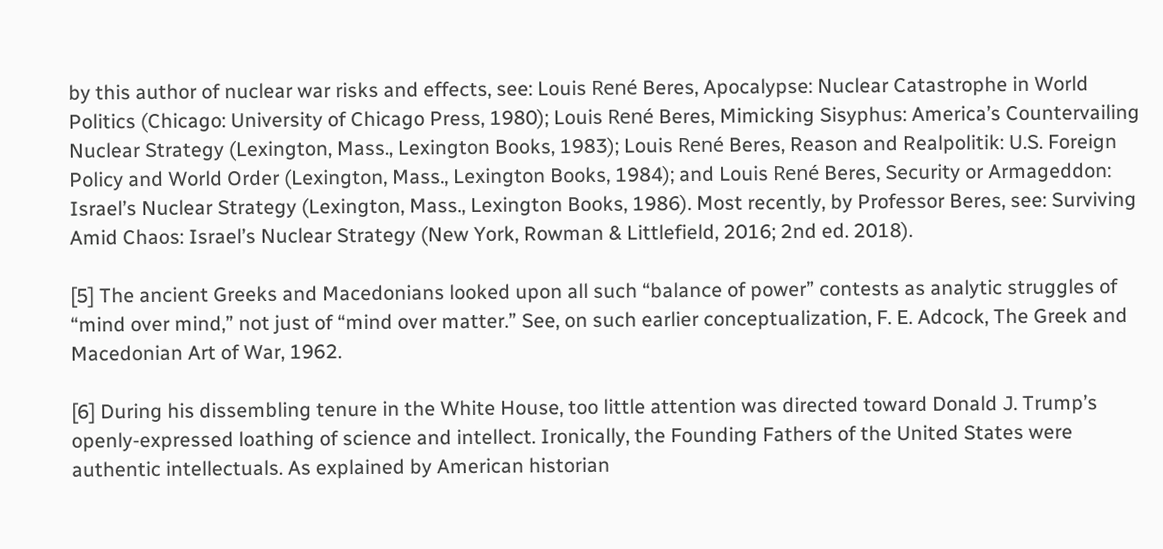by this author of nuclear war risks and effects, see: Louis René Beres, Apocalypse: Nuclear Catastrophe in World Politics (Chicago: University of Chicago Press, 1980); Louis René Beres, Mimicking Sisyphus: America’s Countervailing Nuclear Strategy (Lexington, Mass., Lexington Books, 1983); Louis René Beres, Reason and Realpolitik: U.S. Foreign Policy and World Order (Lexington, Mass., Lexington Books, 1984); and Louis René Beres, Security or Armageddon: Israel’s Nuclear Strategy (Lexington, Mass., Lexington Books, 1986). Most recently, by Professor Beres, see: Surviving Amid Chaos: Israel’s Nuclear Strategy (New York, Rowman & Littlefield, 2016; 2nd ed. 2018).

[5] The ancient Greeks and Macedonians looked upon all such “balance of power” contests as analytic struggles of “mind over mind,” not just of “mind over matter.” See, on such earlier conceptualization, F. E. Adcock, The Greek and Macedonian Art of War, 1962.

[6] During his dissembling tenure in the White House, too little attention was directed toward Donald J. Trump’s openly-expressed loathing of science and intellect. Ironically, the Founding Fathers of the United States were authentic intellectuals. As explained by American historian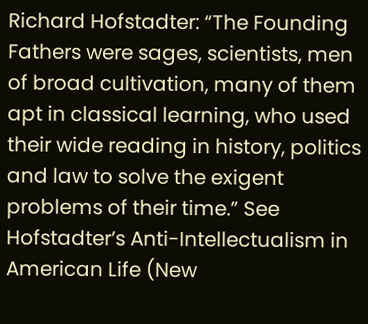Richard Hofstadter: “The Founding Fathers were sages, scientists, men of broad cultivation, many of them apt in classical learning, who used their wide reading in history, politics and law to solve the exigent problems of their time.” See Hofstadter’s Anti-Intellectualism in American Life (New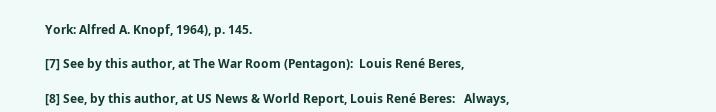York: Alfred A. Knopf, 1964), p. 145.

[7] See by this author, at The War Room (Pentagon):  Louis René Beres,

[8] See, by this author, at US News & World Report, Louis René Beres:   Always,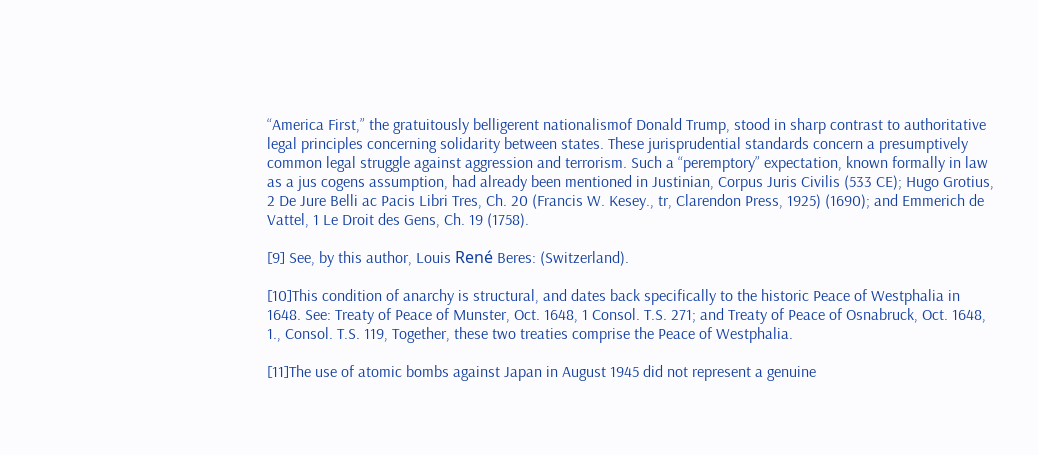“America First,” the gratuitously belligerent nationalismof Donald Trump, stood in sharp contrast to authoritative legal principles concerning solidarity between states. These jurisprudential standards concern a presumptively common legal struggle against aggression and terrorism. Such a “peremptory” expectation, known formally in law as a jus cogens assumption, had already been mentioned in Justinian, Corpus Juris Civilis (533 CE); Hugo Grotius, 2 De Jure Belli ac Pacis Libri Tres, Ch. 20 (Francis W. Kesey., tr, Clarendon Press, 1925) (1690); and Emmerich de Vattel, 1 Le Droit des Gens, Ch. 19 (1758).

[9] See, by this author, Louis René Beres: (Switzerland).

[10]This condition of anarchy is structural, and dates back specifically to the historic Peace of Westphalia in 1648. See: Treaty of Peace of Munster, Oct. 1648, 1 Consol. T.S. 271; and Treaty of Peace of Osnabruck, Oct. 1648, 1., Consol. T.S. 119, Together, these two treaties comprise the Peace of Westphalia.

[11]The use of atomic bombs against Japan in August 1945 did not represent a genuine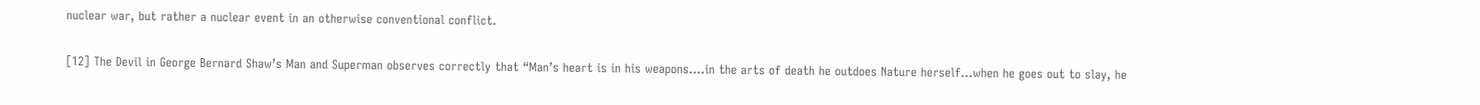nuclear war, but rather a nuclear event in an otherwise conventional conflict.

[12] The Devil in George Bernard Shaw’s Man and Superman observes correctly that “Man’s heart is in his weapons….in the arts of death he outdoes Nature herself…when he goes out to slay, he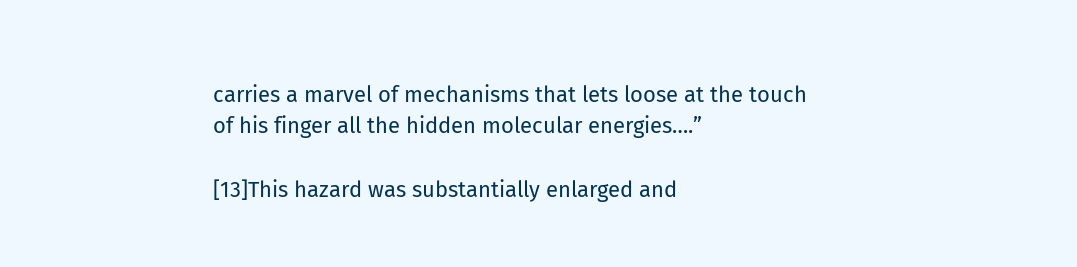carries a marvel of mechanisms that lets loose at the touch of his finger all the hidden molecular energies….”

[13]This hazard was substantially enlarged and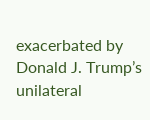exacerbated by Donald J. Trump’s unilateral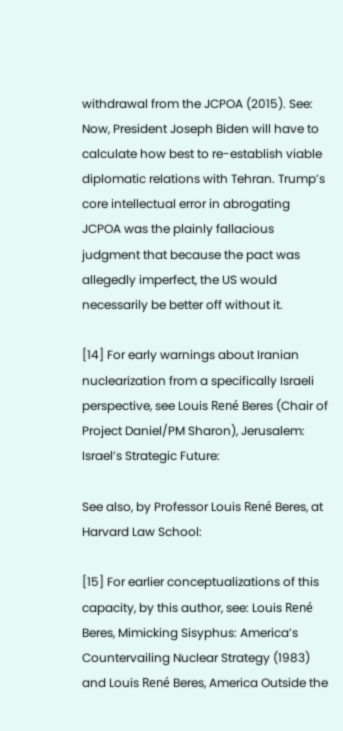withdrawal from the JCPOA (2015). See: Now, President Joseph Biden will have to calculate how best to re-establish viable diplomatic relations with Tehran. Trump’s core intellectual error in abrogating JCPOA was the plainly fallacious judgment that because the pact was allegedly imperfect, the US would necessarily be better off without it.

[14] For early warnings about Iranian nuclearization from a specifically Israeli perspective, see Louis René Beres (Chair of Project Daniel/PM Sharon), Jerusalem: Israel’s Strategic Future:

See also, by Professor Louis René Beres, at Harvard Law School:

[15] For earlier conceptualizations of this capacity, by this author, see: Louis René Beres, Mimicking Sisyphus: America’s Countervailing Nuclear Strategy (1983) and Louis René Beres, America Outside the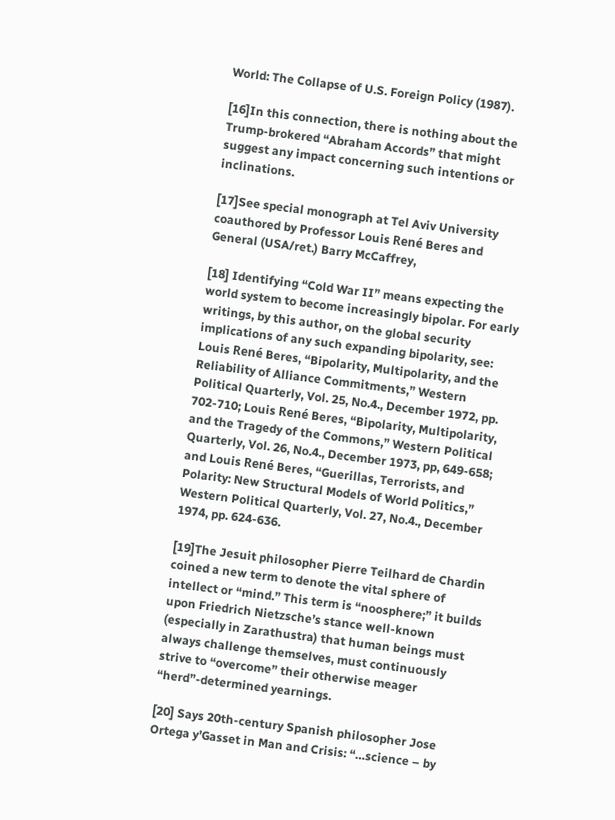World: The Collapse of U.S. Foreign Policy (1987).

[16]In this connection, there is nothing about the Trump-brokered “Abraham Accords” that might suggest any impact concerning such intentions or inclinations.

[17]See special monograph at Tel Aviv University coauthored by Professor Louis René Beres and General (USA/ret.) Barry McCaffrey,

[18] Identifying “Cold War II” means expecting the world system to become increasingly bipolar. For early writings, by this author, on the global security implications of any such expanding bipolarity, see: Louis René Beres, “Bipolarity, Multipolarity, and the Reliability of Alliance Commitments,” Western Political Quarterly, Vol. 25, No.4., December 1972, pp. 702-710; Louis René Beres, “Bipolarity, Multipolarity, and the Tragedy of the Commons,” Western Political Quarterly, Vol. 26, No.4., December 1973, pp, 649-658; and Louis René Beres, “Guerillas, Terrorists, and Polarity: New Structural Models of World Politics,” Western Political Quarterly, Vol. 27, No.4., December 1974, pp. 624-636.

[19]The Jesuit philosopher Pierre Teilhard de Chardin coined a new term to denote the vital sphere of intellect or “mind.” This term is “noosphere;” it builds upon Friedrich Nietzsche’s stance well-known (especially in Zarathustra) that human beings must always challenge themselves, must continuously strive to “overcome” their otherwise meager “herd”-determined yearnings.

[20] Says 20th-century Spanish philosopher Jose Ortega y’Gasset in Man and Crisis: “…science – by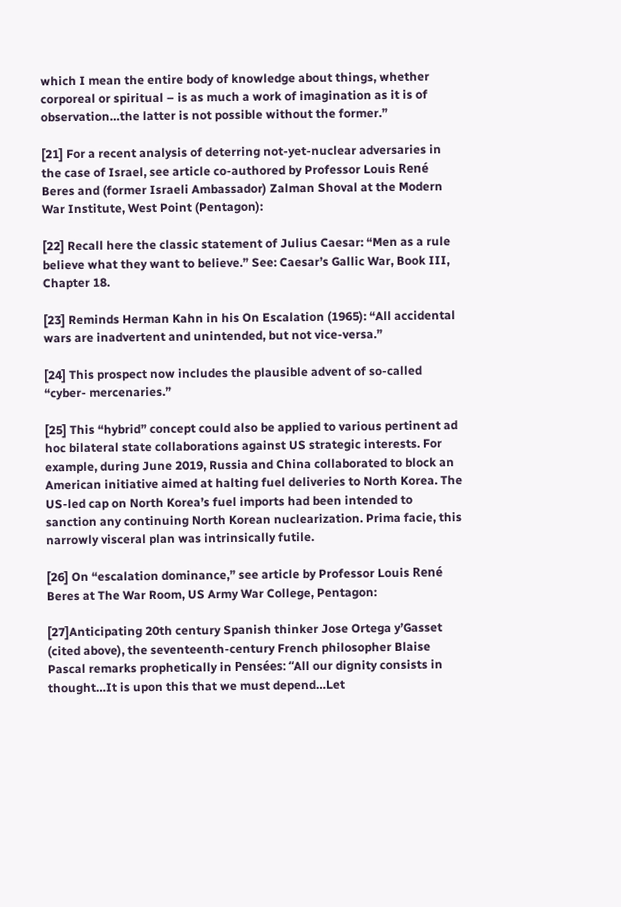which I mean the entire body of knowledge about things, whether corporeal or spiritual – is as much a work of imagination as it is of observation…the latter is not possible without the former.”

[21] For a recent analysis of deterring not-yet-nuclear adversaries in the case of Israel, see article co-authored by Professor Louis René Beres and (former Israeli Ambassador) Zalman Shoval at the Modern War Institute, West Point (Pentagon):

[22] Recall here the classic statement of Julius Caesar: “Men as a rule believe what they want to believe.” See: Caesar’s Gallic War, Book III, Chapter 18.

[23] Reminds Herman Kahn in his On Escalation (1965): “All accidental wars are inadvertent and unintended, but not vice-versa.”

[24] This prospect now includes the plausible advent of so-called “cyber- mercenaries.”

[25] This “hybrid” concept could also be applied to various pertinent ad hoc bilateral state collaborations against US strategic interests. For example, during June 2019, Russia and China collaborated to block an American initiative aimed at halting fuel deliveries to North Korea. The US-led cap on North Korea’s fuel imports had been intended to sanction any continuing North Korean nuclearization. Prima facie, this narrowly visceral plan was intrinsically futile.

[26] On “escalation dominance,” see article by Professor Louis René Beres at The War Room, US Army War College, Pentagon:

[27]Anticipating 20th century Spanish thinker Jose Ortega y’Gasset (cited above), the seventeenth-century French philosopher Blaise Pascal remarks prophetically in Pensées: “All our dignity consists in thought…It is upon this that we must depend…Let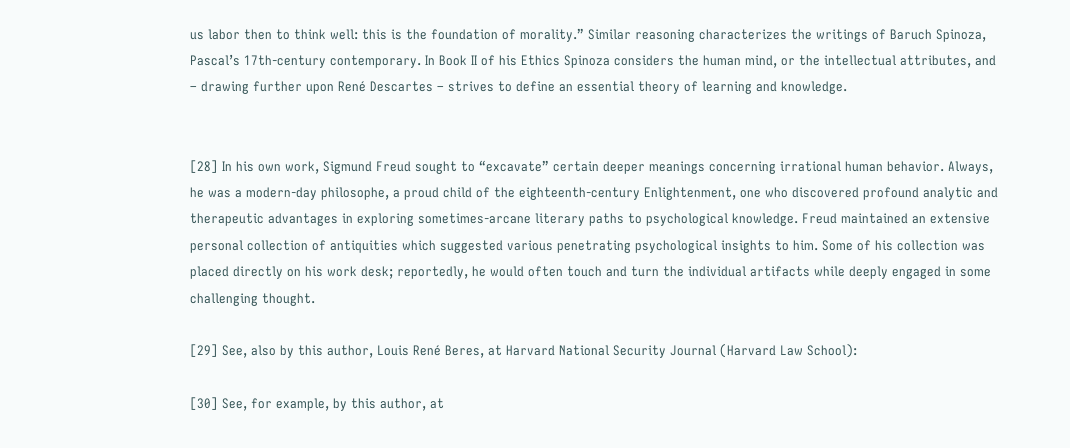us labor then to think well: this is the foundation of morality.” Similar reasoning characterizes the writings of Baruch Spinoza, Pascal’s 17th-century contemporary. In Book II of his Ethics Spinoza considers the human mind, or the intellectual attributes, and – drawing further upon René Descartes – strives to define an essential theory of learning and knowledge.


[28] In his own work, Sigmund Freud sought to “excavate” certain deeper meanings concerning irrational human behavior. Always, he was a modern-day philosophe, a proud child of the eighteenth-century Enlightenment, one who discovered profound analytic and therapeutic advantages in exploring sometimes-arcane literary paths to psychological knowledge. Freud maintained an extensive personal collection of antiquities which suggested various penetrating psychological insights to him. Some of his collection was placed directly on his work desk; reportedly, he would often touch and turn the individual artifacts while deeply engaged in some challenging thought.

[29] See, also by this author, Louis René Beres, at Harvard National Security Journal (Harvard Law School):

[30] See, for example, by this author, at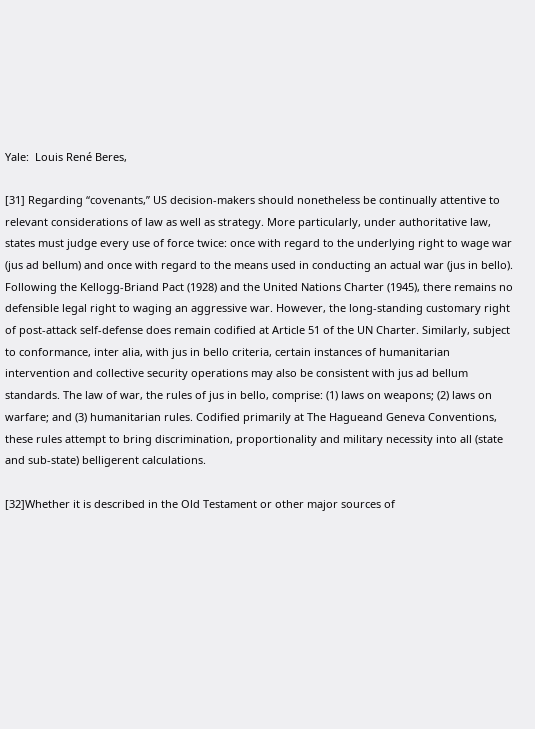Yale:  Louis René Beres,

[31] Regarding “covenants,” US decision-makers should nonetheless be continually attentive to relevant considerations of law as well as strategy. More particularly, under authoritative law, states must judge every use of force twice: once with regard to the underlying right to wage war (jus ad bellum) and once with regard to the means used in conducting an actual war (jus in bello). Following the Kellogg-Briand Pact (1928) and the United Nations Charter (1945), there remains no defensible legal right to waging an aggressive war. However, the long-standing customary right of post-attack self-defense does remain codified at Article 51 of the UN Charter. Similarly, subject to conformance, inter alia, with jus in bello criteria, certain instances of humanitarian intervention and collective security operations may also be consistent with jus ad bellum standards. The law of war, the rules of jus in bello, comprise: (1) laws on weapons; (2) laws on warfare; and (3) humanitarian rules. Codified primarily at The Hagueand Geneva Conventions, these rules attempt to bring discrimination, proportionality and military necessity into all (state and sub-state) belligerent calculations.

[32]Whether it is described in the Old Testament or other major sources of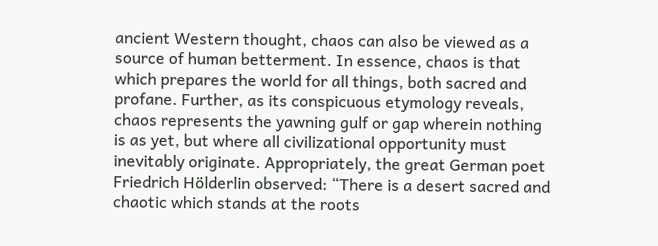ancient Western thought, chaos can also be viewed as a source of human betterment. In essence, chaos is that which prepares the world for all things, both sacred and profane. Further, as its conspicuous etymology reveals, chaos represents the yawning gulf or gap wherein nothing is as yet, but where all civilizational opportunity must inevitably originate. Appropriately, the great German poet Friedrich Hölderlin observed: “There is a desert sacred and chaotic which stands at the roots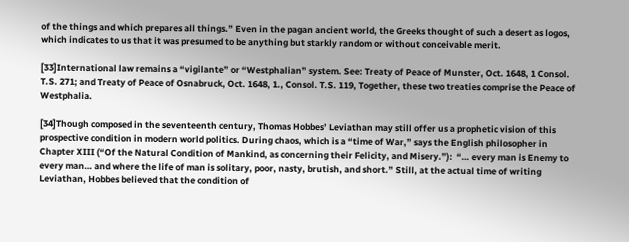of the things and which prepares all things.” Even in the pagan ancient world, the Greeks thought of such a desert as logos, which indicates to us that it was presumed to be anything but starkly random or without conceivable merit.

[33]International law remains a “vigilante” or “Westphalian” system. See: Treaty of Peace of Munster, Oct. 1648, 1 Consol. T.S. 271; and Treaty of Peace of Osnabruck, Oct. 1648, 1., Consol. T.S. 119, Together, these two treaties comprise the Peace of Westphalia.

[34]Though composed in the seventeenth century, Thomas Hobbes’ Leviathan may still offer us a prophetic vision of this prospective condition in modern world politics. During chaos, which is a “time of War,” says the English philosopher in Chapter XIII (“Of the Natural Condition of Mankind, as concerning their Felicity, and Misery.”):  “… every man is Enemy to every man… and where the life of man is solitary, poor, nasty, brutish, and short.” Still, at the actual time of writing Leviathan, Hobbes believed that the condition of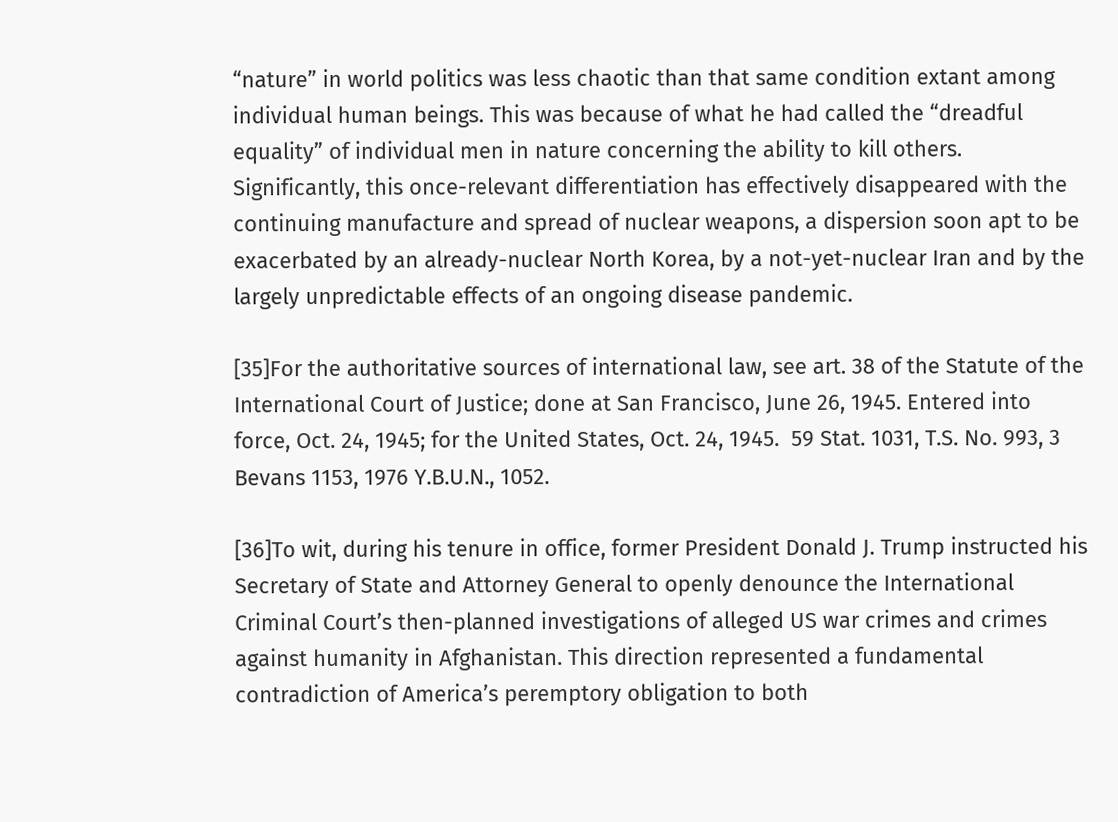“nature” in world politics was less chaotic than that same condition extant among individual human beings. This was because of what he had called the “dreadful equality” of individual men in nature concerning the ability to kill others. Significantly, this once-relevant differentiation has effectively disappeared with the continuing manufacture and spread of nuclear weapons, a dispersion soon apt to be exacerbated by an already-nuclear North Korea, by a not-yet-nuclear Iran and by the largely unpredictable effects of an ongoing disease pandemic.

[35]For the authoritative sources of international law, see art. 38 of the Statute of the International Court of Justice; done at San Francisco, June 26, 1945. Entered into force, Oct. 24, 1945; for the United States, Oct. 24, 1945.  59 Stat. 1031, T.S. No. 993, 3 Bevans 1153, 1976 Y.B.U.N., 1052.

[36]To wit, during his tenure in office, former President Donald J. Trump instructed his Secretary of State and Attorney General to openly denounce the International Criminal Court’s then-planned investigations of alleged US war crimes and crimes against humanity in Afghanistan. This direction represented a fundamental contradiction of America’s peremptory obligation to both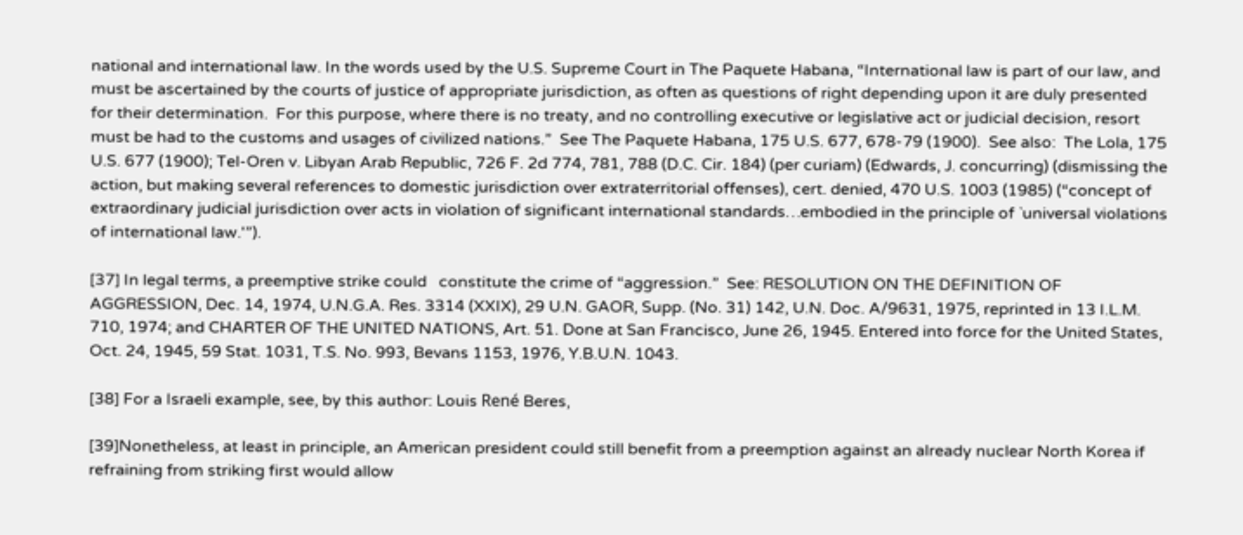national and international law. In the words used by the U.S. Supreme Court in The Paquete Habana, “International law is part of our law, and must be ascertained by the courts of justice of appropriate jurisdiction, as often as questions of right depending upon it are duly presented for their determination.  For this purpose, where there is no treaty, and no controlling executive or legislative act or judicial decision, resort must be had to the customs and usages of civilized nations.”  See The Paquete Habana, 175 U.S. 677, 678-79 (1900).  See also:  The Lola, 175 U.S. 677 (1900); Tel-Oren v. Libyan Arab Republic, 726 F. 2d 774, 781, 788 (D.C. Cir. 184) (per curiam) (Edwards, J. concurring) (dismissing the action, but making several references to domestic jurisdiction over extraterritorial offenses), cert. denied, 470 U.S. 1003 (1985) (“concept of extraordinary judicial jurisdiction over acts in violation of significant international standards…embodied in the principle of `universal violations of international law.'”).

[37] In legal terms, a preemptive strike could   constitute the crime of “aggression.”  See: RESOLUTION ON THE DEFINITION OF AGGRESSION, Dec. 14, 1974, U.N.G.A. Res. 3314 (XXIX), 29 U.N. GAOR, Supp. (No. 31) 142, U.N. Doc. A/9631, 1975, reprinted in 13 I.L.M. 710, 1974; and CHARTER OF THE UNITED NATIONS, Art. 51. Done at San Francisco, June 26, 1945. Entered into force for the United States, Oct. 24, 1945, 59 Stat. 1031, T.S. No. 993, Bevans 1153, 1976, Y.B.U.N. 1043.

[38] For a Israeli example, see, by this author: Louis René Beres,

[39]Nonetheless, at least in principle, an American president could still benefit from a preemption against an already nuclear North Korea if refraining from striking first would allow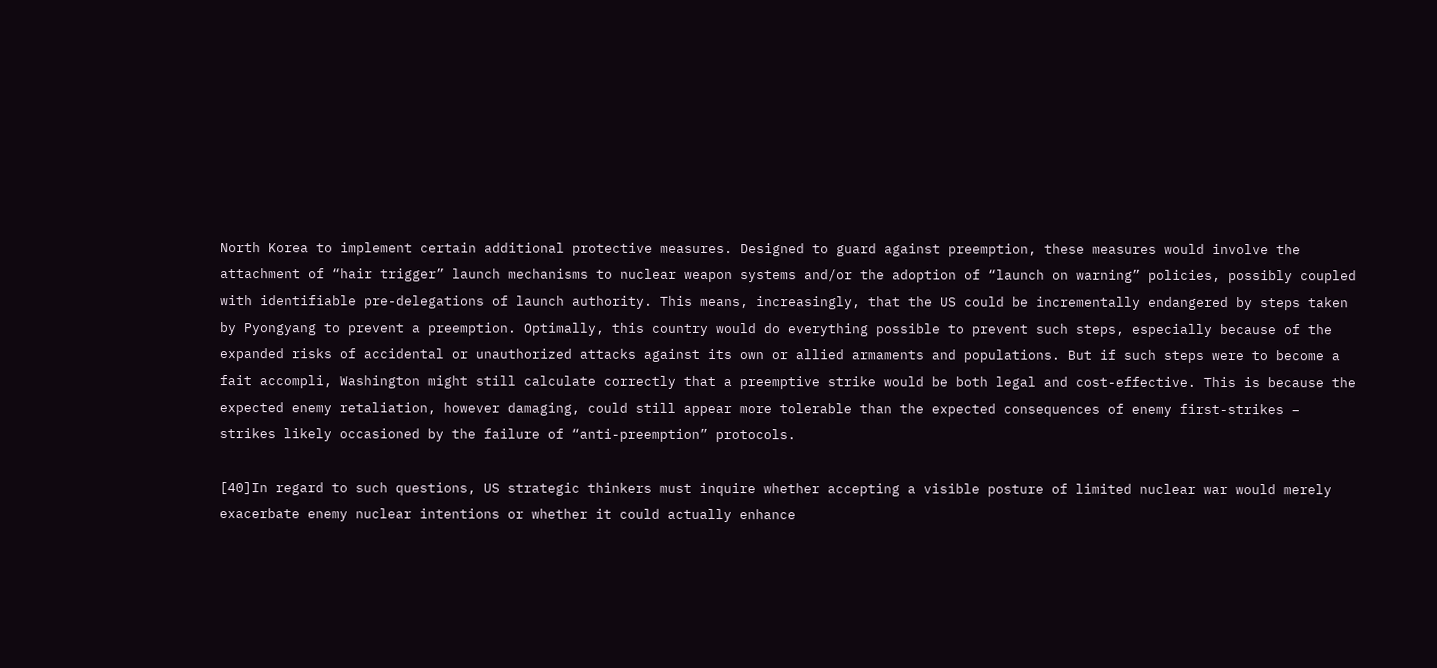North Korea to implement certain additional protective measures. Designed to guard against preemption, these measures would involve the attachment of “hair trigger” launch mechanisms to nuclear weapon systems and/or the adoption of “launch on warning” policies, possibly coupled with identifiable pre-delegations of launch authority. This means, increasingly, that the US could be incrementally endangered by steps taken by Pyongyang to prevent a preemption. Optimally, this country would do everything possible to prevent such steps, especially because of the expanded risks of accidental or unauthorized attacks against its own or allied armaments and populations. But if such steps were to become a fait accompli, Washington might still calculate correctly that a preemptive strike would be both legal and cost-effective. This is because the expected enemy retaliation, however damaging, could still appear more tolerable than the expected consequences of enemy first-strikes –  strikes likely occasioned by the failure of “anti-preemption” protocols.

[40]In regard to such questions, US strategic thinkers must inquire whether accepting a visible posture of limited nuclear war would merely exacerbate enemy nuclear intentions or whether it could actually enhance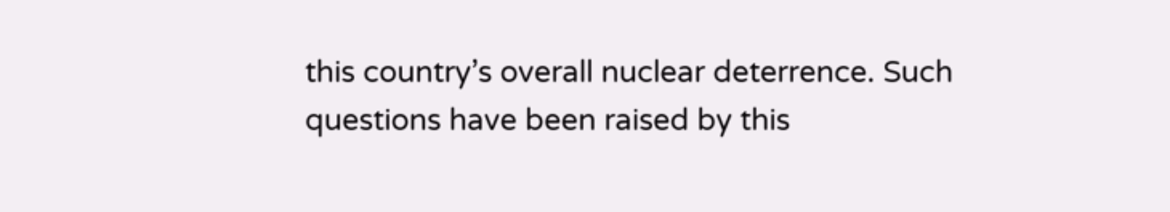this country’s overall nuclear deterrence. Such questions have been raised by this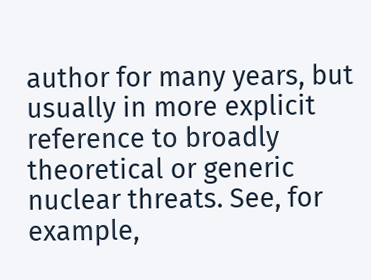author for many years, but usually in more explicit reference to broadly theoretical or generic nuclear threats. See, for example,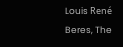Louis René Beres, The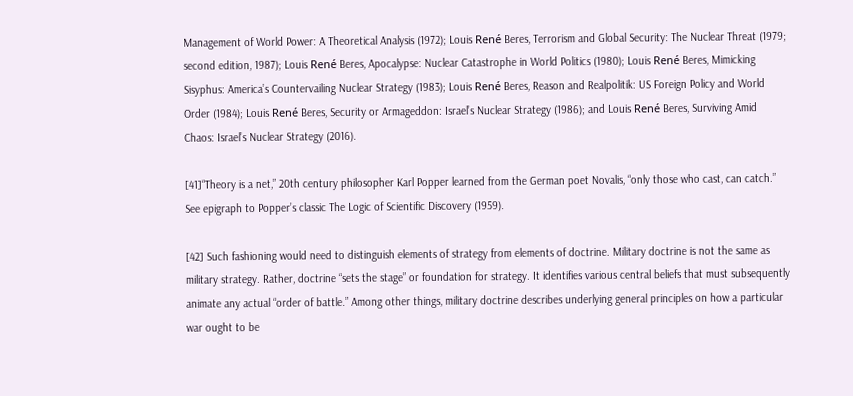Management of World Power: A Theoretical Analysis (1972); Louis René Beres, Terrorism and Global Security: The Nuclear Threat (1979; second edition, 1987); Louis René Beres, Apocalypse: Nuclear Catastrophe in World Politics (1980); Louis René Beres, Mimicking Sisyphus: America’s Countervailing Nuclear Strategy (1983); Louis René Beres, Reason and Realpolitik: US Foreign Policy and World Order (1984); Louis René Beres, Security or Armageddon: Israel’s Nuclear Strategy (1986); and Louis René Beres, Surviving Amid Chaos: Israel’s Nuclear Strategy (2016).

[41]“Theory is a net,” 20th century philosopher Karl Popper learned from the German poet Novalis, “only those who cast, can catch.” See epigraph to Popper’s classic The Logic of Scientific Discovery (1959).

[42] Such fashioning would need to distinguish elements of strategy from elements of doctrine. Military doctrine is not the same as military strategy. Rather, doctrine “sets the stage” or foundation for strategy. It identifies various central beliefs that must subsequently animate any actual “order of battle.” Among other things, military doctrine describes underlying general principles on how a particular war ought to be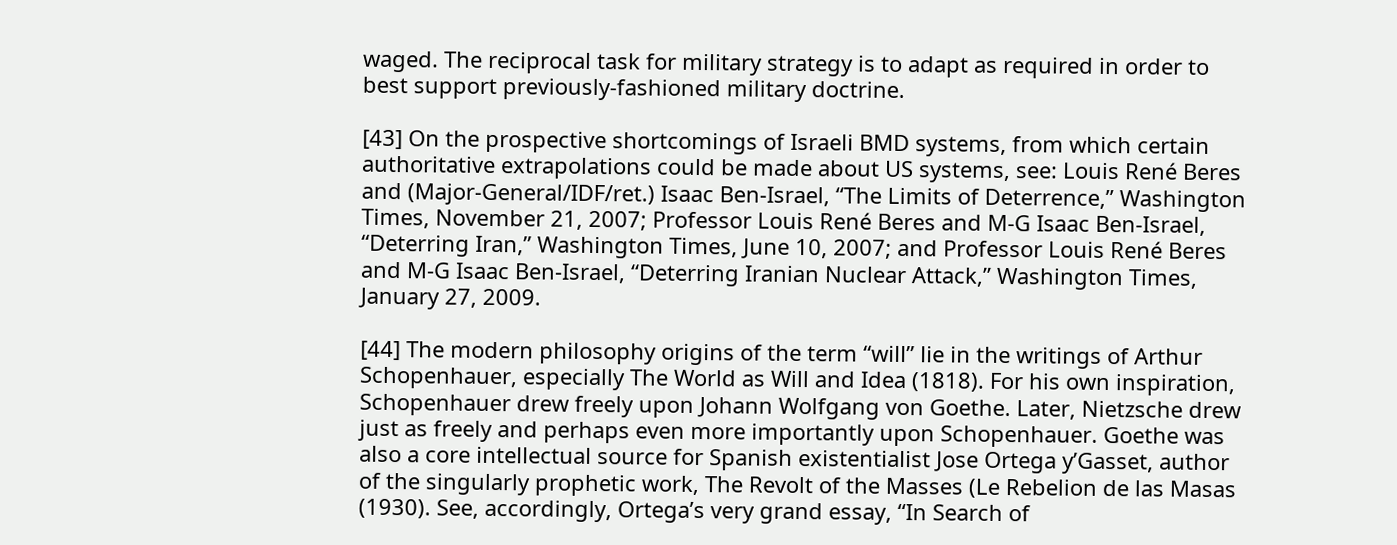waged. The reciprocal task for military strategy is to adapt as required in order to best support previously-fashioned military doctrine.

[43] On the prospective shortcomings of Israeli BMD systems, from which certain authoritative extrapolations could be made about US systems, see: Louis René Beres and (Major-General/IDF/ret.) Isaac Ben-Israel, “The Limits of Deterrence,” Washington Times, November 21, 2007; Professor Louis René Beres and M-G Isaac Ben-Israel, “Deterring Iran,” Washington Times, June 10, 2007; and Professor Louis René Beres and M-G Isaac Ben-Israel, “Deterring Iranian Nuclear Attack,” Washington Times, January 27, 2009.

[44] The modern philosophy origins of the term “will” lie in the writings of Arthur Schopenhauer, especially The World as Will and Idea (1818). For his own inspiration, Schopenhauer drew freely upon Johann Wolfgang von Goethe. Later, Nietzsche drew just as freely and perhaps even more importantly upon Schopenhauer. Goethe was also a core intellectual source for Spanish existentialist Jose Ortega y’Gasset, author of the singularly prophetic work, The Revolt of the Masses (Le Rebelion de las Masas (1930). See, accordingly, Ortega’s very grand essay, “In Search of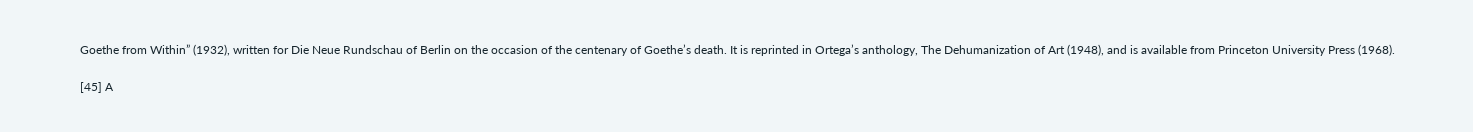Goethe from Within” (1932), written for Die Neue Rundschau of Berlin on the occasion of the centenary of Goethe’s death. It is reprinted in Ortega’s anthology, The Dehumanization of Art (1948), and is available from Princeton University Press (1968).

[45] A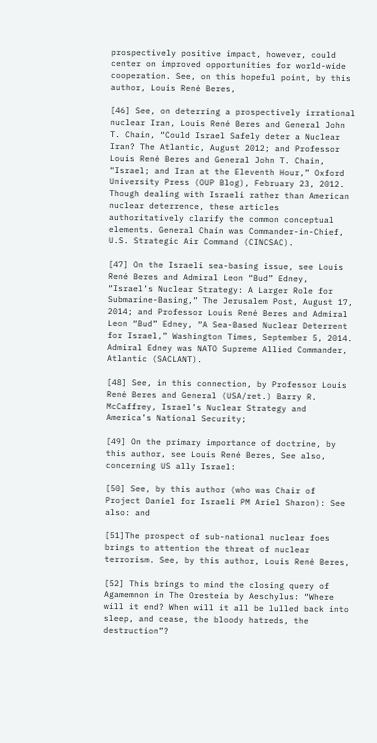prospectively positive impact, however, could center on improved opportunities for world-wide cooperation. See, on this hopeful point, by this author, Louis René Beres,

[46] See, on deterring a prospectively irrational nuclear Iran, Louis René Beres and General John T. Chain, “Could Israel Safely deter a Nuclear Iran? The Atlantic, August 2012; and Professor Louis René Beres and General John T. Chain, “Israel; and Iran at the Eleventh Hour,” Oxford University Press (OUP Blog), February 23, 2012. Though dealing with Israeli rather than American nuclear deterrence, these articles authoritatively clarify the common conceptual elements. General Chain was Commander-in-Chief, U.S. Strategic Air Command (CINCSAC).

[47] On the Israeli sea-basing issue, see Louis René Beres and Admiral Leon “Bud” Edney, “Israel’s Nuclear Strategy: A Larger Role for Submarine-Basing,” The Jerusalem Post, August 17, 2014; and Professor Louis René Beres and Admiral Leon “Bud” Edney, “A Sea-Based Nuclear Deterrent for Israel,” Washington Times, September 5, 2014. Admiral Edney was NATO Supreme Allied Commander, Atlantic (SACLANT).

[48] See, in this connection, by Professor Louis René Beres and General (USA/ret.) Barry R. McCaffrey, Israel’s Nuclear Strategy and America’s National Security;

[49] On the primary importance of doctrine, by this author, see Louis René Beres, See also, concerning US ally Israel:

[50] See, by this author (who was Chair of Project Daniel for Israeli PM Ariel Sharon): See also: and

[51]The prospect of sub-national nuclear foes brings to attention the threat of nuclear terrorism. See, by this author, Louis René Beres,

[52] This brings to mind the closing query of Agamemnon in The Oresteia by Aeschylus: “Where will it end? When will it all be lulled back into sleep, and cease, the bloody hatreds, the destruction”?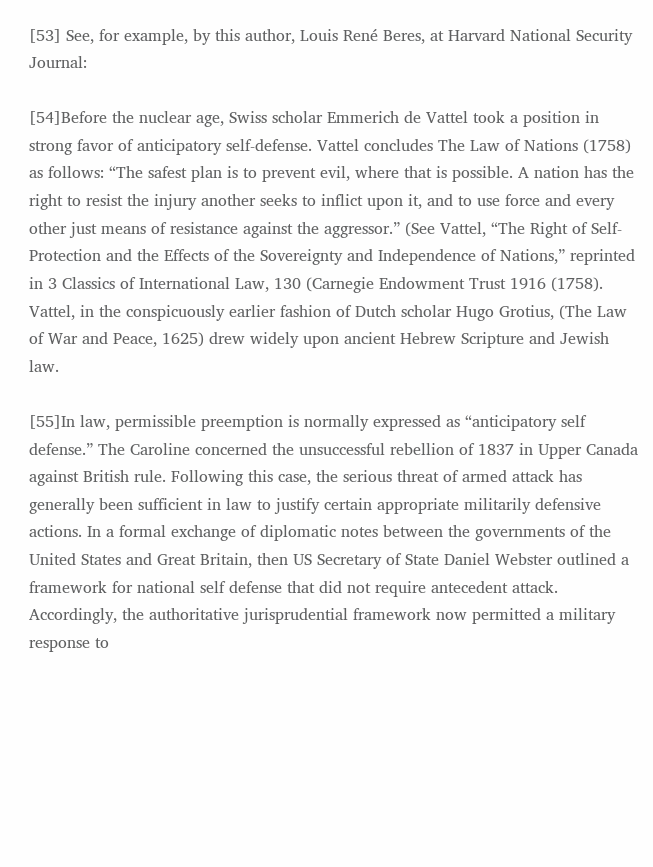[53] See, for example, by this author, Louis René Beres, at Harvard National Security Journal:

[54]Before the nuclear age, Swiss scholar Emmerich de Vattel took a position in strong favor of anticipatory self-defense. Vattel concludes The Law of Nations (1758) as follows: “The safest plan is to prevent evil, where that is possible. A nation has the right to resist the injury another seeks to inflict upon it, and to use force and every other just means of resistance against the aggressor.” (See Vattel, “The Right of Self-Protection and the Effects of the Sovereignty and Independence of Nations,” reprinted in 3 Classics of International Law, 130 (Carnegie Endowment Trust 1916 (1758). Vattel, in the conspicuously earlier fashion of Dutch scholar Hugo Grotius, (The Law of War and Peace, 1625) drew widely upon ancient Hebrew Scripture and Jewish law.

[55]In law, permissible preemption is normally expressed as “anticipatory self defense.” The Caroline concerned the unsuccessful rebellion of 1837 in Upper Canada against British rule. Following this case, the serious threat of armed attack has generally been sufficient in law to justify certain appropriate militarily defensive actions. In a formal exchange of diplomatic notes between the governments of the United States and Great Britain, then US Secretary of State Daniel Webster outlined a framework for national self defense that did not require antecedent attack. Accordingly, the authoritative jurisprudential framework now permitted a military response to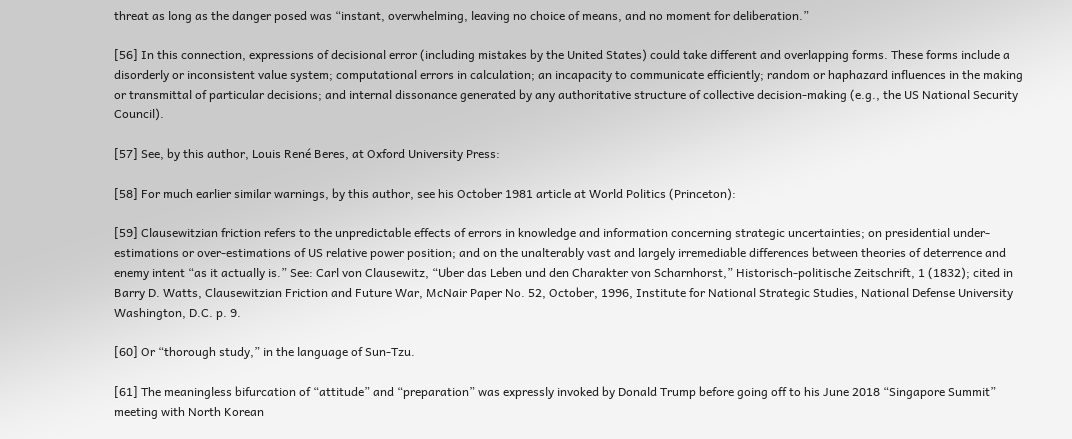threat as long as the danger posed was “instant, overwhelming, leaving no choice of means, and no moment for deliberation.”

[56] In this connection, expressions of decisional error (including mistakes by the United States) could take different and overlapping forms. These forms include a disorderly or inconsistent value system; computational errors in calculation; an incapacity to communicate efficiently; random or haphazard influences in the making or transmittal of particular decisions; and internal dissonance generated by any authoritative structure of collective decision-making (e.g., the US National Security Council).

[57] See, by this author, Louis René Beres, at Oxford University Press:

[58] For much earlier similar warnings, by this author, see his October 1981 article at World Politics (Princeton):

[59] Clausewitzian friction refers to the unpredictable effects of errors in knowledge and information concerning strategic uncertainties; on presidential under-estimations or over-estimations of US relative power position; and on the unalterably vast and largely irremediable differences between theories of deterrence and enemy intent “as it actually is.” See: Carl von Clausewitz, “Uber das Leben und den Charakter von Scharnhorst,” Historisch-politische Zeitschrift, 1 (1832); cited in Barry D. Watts, Clausewitzian Friction and Future War, McNair Paper No. 52, October, 1996, Institute for National Strategic Studies, National Defense University Washington, D.C. p. 9.

[60] Or “thorough study,” in the language of Sun-Tzu.

[61] The meaningless bifurcation of “attitude” and “preparation” was expressly invoked by Donald Trump before going off to his June 2018 “Singapore Summit” meeting with North Korean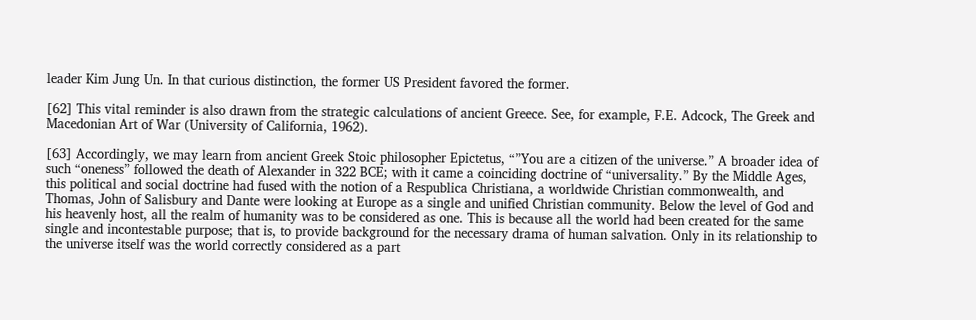leader Kim Jung Un. In that curious distinction, the former US President favored the former.

[62] This vital reminder is also drawn from the strategic calculations of ancient Greece. See, for example, F.E. Adcock, The Greek and Macedonian Art of War (University of California, 1962).

[63] Accordingly, we may learn from ancient Greek Stoic philosopher Epictetus, “”You are a citizen of the universe.” A broader idea of such “oneness” followed the death of Alexander in 322 BCE; with it came a coinciding doctrine of “universality.” By the Middle Ages, this political and social doctrine had fused with the notion of a Respublica Christiana, a worldwide Christian commonwealth, and Thomas, John of Salisbury and Dante were looking at Europe as a single and unified Christian community. Below the level of God and his heavenly host, all the realm of humanity was to be considered as one. This is because all the world had been created for the same single and incontestable purpose; that is, to provide background for the necessary drama of human salvation. Only in its relationship to the universe itself was the world correctly considered as a part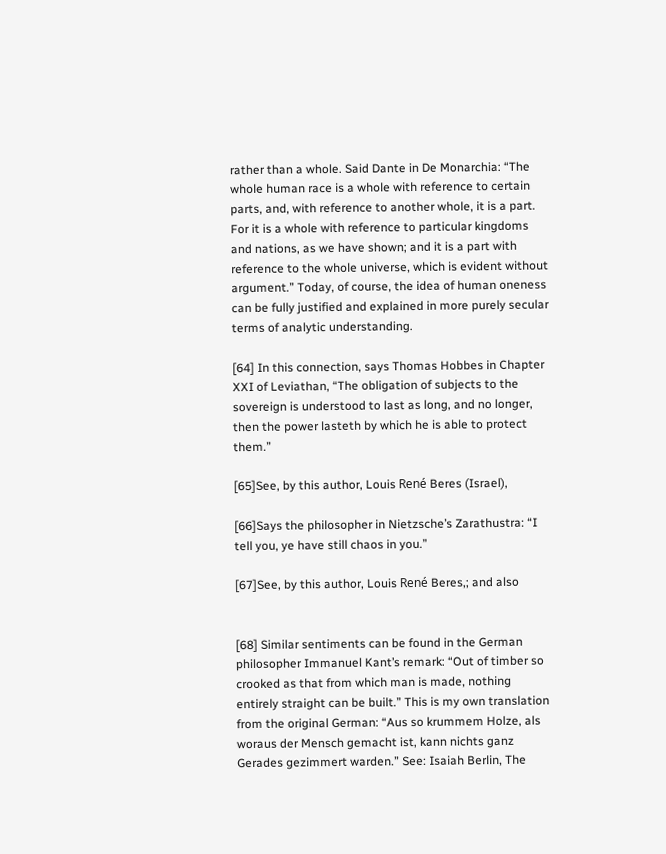rather than a whole. Said Dante in De Monarchia: “The whole human race is a whole with reference to certain parts, and, with reference to another whole, it is a part. For it is a whole with reference to particular kingdoms and nations, as we have shown; and it is a part with reference to the whole universe, which is evident without argument.” Today, of course, the idea of human oneness can be fully justified and explained in more purely secular terms of analytic understanding.

[64] In this connection, says Thomas Hobbes in Chapter XXI of Leviathan, “The obligation of subjects to the sovereign is understood to last as long, and no longer, then the power lasteth by which he is able to protect them.”

[65]See, by this author, Louis René Beres (Israel),

[66]Says the philosopher in Nietzsche’s Zarathustra: “I tell you, ye have still chaos in you.”

[67]See, by this author, Louis René Beres,; and also


[68] Similar sentiments can be found in the German philosopher Immanuel Kant’s remark: “Out of timber so crooked as that from which man is made, nothing entirely straight can be built.” This is my own translation from the original German: “Aus so krummem Holze, als woraus der Mensch gemacht ist, kann nichts ganz Gerades gezimmert warden.” See: Isaiah Berlin, The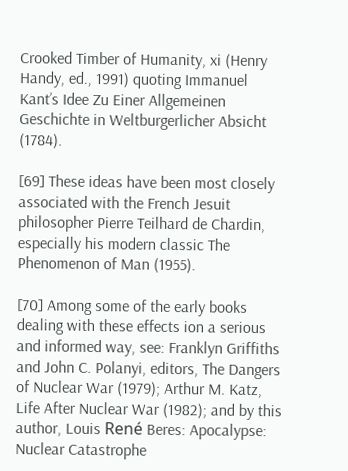Crooked Timber of Humanity, xi (Henry Handy, ed., 1991) quoting Immanuel Kant’s Idee Zu Einer Allgemeinen Geschichte in Weltburgerlicher Absicht (1784).

[69] These ideas have been most closely associated with the French Jesuit philosopher Pierre Teilhard de Chardin, especially his modern classic The Phenomenon of Man (1955).

[70] Among some of the early books dealing with these effects ion a serious and informed way, see: Franklyn Griffiths and John C. Polanyi, editors, The Dangers of Nuclear War (1979); Arthur M. Katz, Life After Nuclear War (1982); and by this author, Louis René Beres: Apocalypse: Nuclear Catastrophe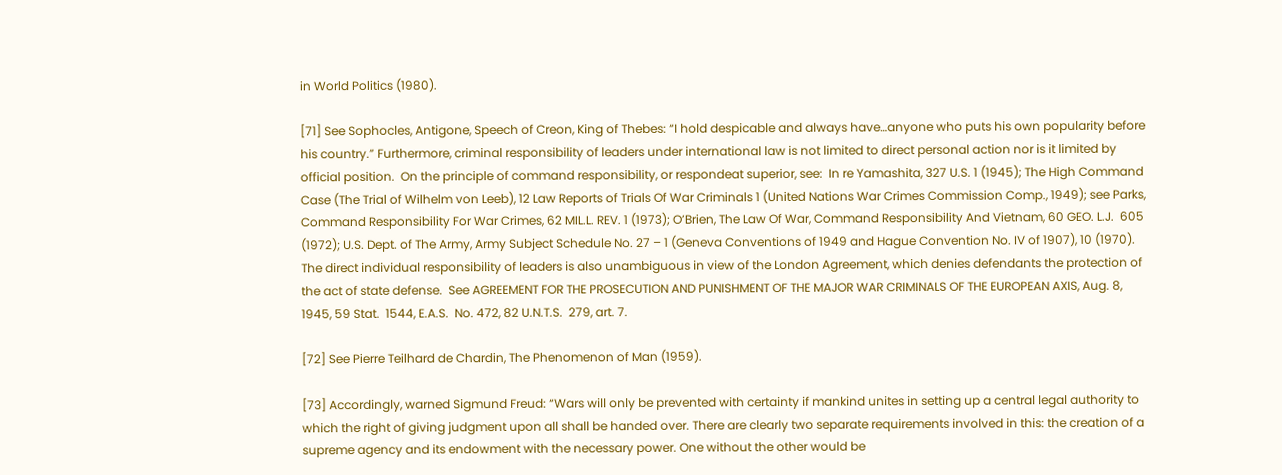in World Politics (1980).

[71] See Sophocles, Antigone, Speech of Creon, King of Thebes: “I hold despicable and always have…anyone who puts his own popularity before his country.” Furthermore, criminal responsibility of leaders under international law is not limited to direct personal action nor is it limited by official position.  On the principle of command responsibility, or respondeat superior, see:  In re Yamashita, 327 U.S. 1 (1945); The High Command Case (The Trial of Wilhelm von Leeb), 12 Law Reports of Trials Of War Criminals 1 (United Nations War Crimes Commission Comp., 1949); see Parks, Command Responsibility For War Crimes, 62 MIL.L. REV. 1 (1973); O’Brien, The Law Of War, Command Responsibility And Vietnam, 60 GEO. L.J.  605 (1972); U.S. Dept. of The Army, Army Subject Schedule No. 27 – 1 (Geneva Conventions of 1949 and Hague Convention No. IV of 1907), 10 (1970).  The direct individual responsibility of leaders is also unambiguous in view of the London Agreement, which denies defendants the protection of the act of state defense.  See AGREEMENT FOR THE PROSECUTION AND PUNISHMENT OF THE MAJOR WAR CRIMINALS OF THE EUROPEAN AXIS, Aug. 8, 1945, 59 Stat.  1544, E.A.S.  No. 472, 82 U.N.T.S.  279, art. 7.

[72] See Pierre Teilhard de Chardin, The Phenomenon of Man (1959).

[73] Accordingly, warned Sigmund Freud: “Wars will only be prevented with certainty if mankind unites in setting up a central legal authority to which the right of giving judgment upon all shall be handed over. There are clearly two separate requirements involved in this: the creation of a supreme agency and its endowment with the necessary power. One without the other would be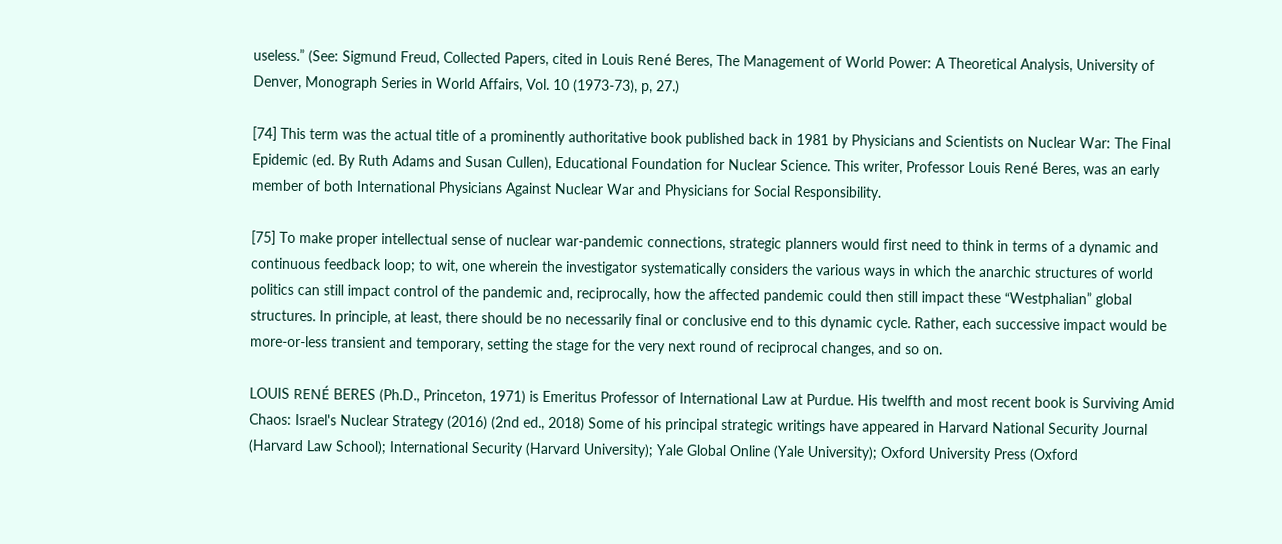useless.” (See: Sigmund Freud, Collected Papers, cited in Louis René Beres, The Management of World Power: A Theoretical Analysis, University of Denver, Monograph Series in World Affairs, Vol. 10 (1973-73), p, 27.)

[74] This term was the actual title of a prominently authoritative book published back in 1981 by Physicians and Scientists on Nuclear War: The Final Epidemic (ed. By Ruth Adams and Susan Cullen), Educational Foundation for Nuclear Science. This writer, Professor Louis René Beres, was an early member of both International Physicians Against Nuclear War and Physicians for Social Responsibility.

[75] To make proper intellectual sense of nuclear war-pandemic connections, strategic planners would first need to think in terms of a dynamic and continuous feedback loop; to wit, one wherein the investigator systematically considers the various ways in which the anarchic structures of world politics can still impact control of the pandemic and, reciprocally, how the affected pandemic could then still impact these “Westphalian” global structures. In principle, at least, there should be no necessarily final or conclusive end to this dynamic cycle. Rather, each successive impact would be more-or-less transient and temporary, setting the stage for the very next round of reciprocal changes, and so on.

LOUIS RENÉ BERES (Ph.D., Princeton, 1971) is Emeritus Professor of International Law at Purdue. His twelfth and most recent book is Surviving Amid Chaos: Israel's Nuclear Strategy (2016) (2nd ed., 2018) Some of his principal strategic writings have appeared in Harvard National Security Journal (Harvard Law School); International Security (Harvard University); Yale Global Online (Yale University); Oxford University Press (Oxford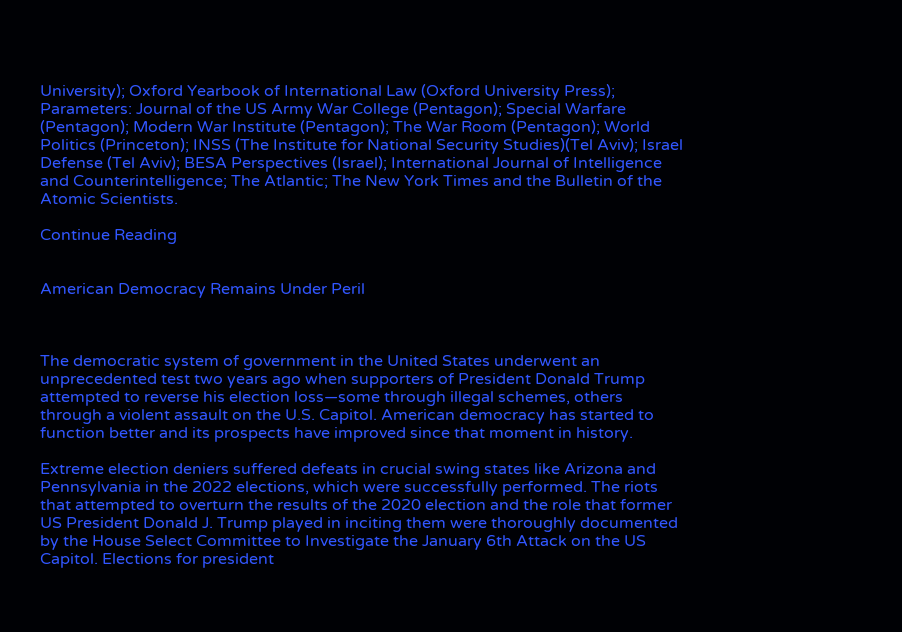University); Oxford Yearbook of International Law (Oxford University Press); Parameters: Journal of the US Army War College (Pentagon); Special Warfare (Pentagon); Modern War Institute (Pentagon); The War Room (Pentagon); World Politics (Princeton); INSS (The Institute for National Security Studies)(Tel Aviv); Israel Defense (Tel Aviv); BESA Perspectives (Israel); International Journal of Intelligence and Counterintelligence; The Atlantic; The New York Times and the Bulletin of the Atomic Scientists.

Continue Reading


American Democracy Remains Under Peril



The democratic system of government in the United States underwent an unprecedented test two years ago when supporters of President Donald Trump attempted to reverse his election loss—some through illegal schemes, others through a violent assault on the U.S. Capitol. American democracy has started to function better and its prospects have improved since that moment in history.

Extreme election deniers suffered defeats in crucial swing states like Arizona and Pennsylvania in the 2022 elections, which were successfully performed. The riots that attempted to overturn the results of the 2020 election and the role that former US President Donald J. Trump played in inciting them were thoroughly documented by the House Select Committee to Investigate the January 6th Attack on the US Capitol. Elections for president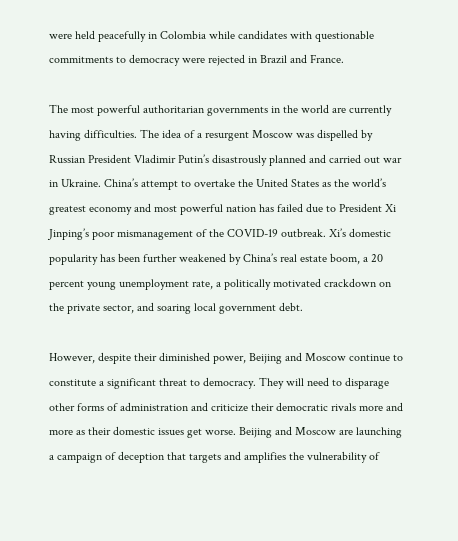were held peacefully in Colombia while candidates with questionable commitments to democracy were rejected in Brazil and France.

The most powerful authoritarian governments in the world are currently having difficulties. The idea of a resurgent Moscow was dispelled by Russian President Vladimir Putin’s disastrously planned and carried out war in Ukraine. China’s attempt to overtake the United States as the world’s greatest economy and most powerful nation has failed due to President Xi Jinping’s poor mismanagement of the COVID-19 outbreak. Xi’s domestic popularity has been further weakened by China’s real estate boom, a 20 percent young unemployment rate, a politically motivated crackdown on the private sector, and soaring local government debt.

However, despite their diminished power, Beijing and Moscow continue to constitute a significant threat to democracy. They will need to disparage other forms of administration and criticize their democratic rivals more and more as their domestic issues get worse. Beijing and Moscow are launching a campaign of deception that targets and amplifies the vulnerability of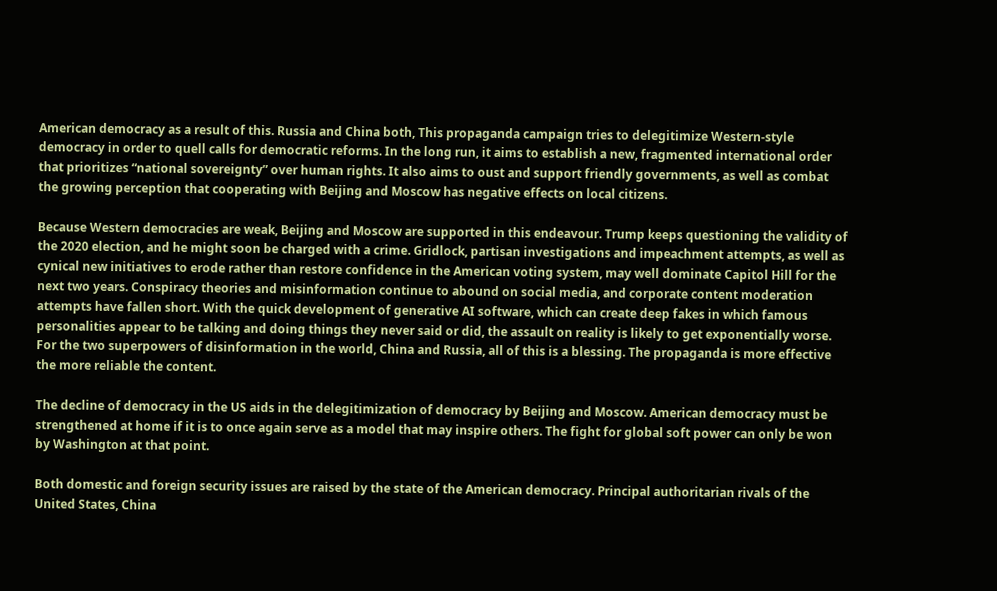American democracy as a result of this. Russia and China both, This propaganda campaign tries to delegitimize Western-style democracy in order to quell calls for democratic reforms. In the long run, it aims to establish a new, fragmented international order that prioritizes “national sovereignty” over human rights. It also aims to oust and support friendly governments, as well as combat the growing perception that cooperating with Beijing and Moscow has negative effects on local citizens.

Because Western democracies are weak, Beijing and Moscow are supported in this endeavour. Trump keeps questioning the validity of the 2020 election, and he might soon be charged with a crime. Gridlock, partisan investigations and impeachment attempts, as well as cynical new initiatives to erode rather than restore confidence in the American voting system, may well dominate Capitol Hill for the next two years. Conspiracy theories and misinformation continue to abound on social media, and corporate content moderation attempts have fallen short. With the quick development of generative AI software, which can create deep fakes in which famous personalities appear to be talking and doing things they never said or did, the assault on reality is likely to get exponentially worse. For the two superpowers of disinformation in the world, China and Russia, all of this is a blessing. The propaganda is more effective the more reliable the content.

The decline of democracy in the US aids in the delegitimization of democracy by Beijing and Moscow. American democracy must be strengthened at home if it is to once again serve as a model that may inspire others. The fight for global soft power can only be won by Washington at that point.

Both domestic and foreign security issues are raised by the state of the American democracy. Principal authoritarian rivals of the United States, China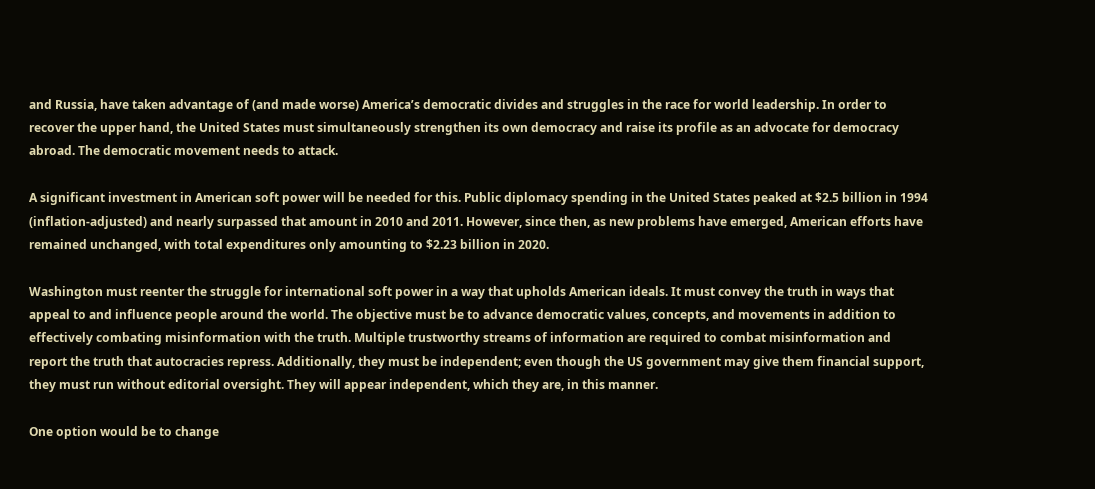and Russia, have taken advantage of (and made worse) America’s democratic divides and struggles in the race for world leadership. In order to recover the upper hand, the United States must simultaneously strengthen its own democracy and raise its profile as an advocate for democracy abroad. The democratic movement needs to attack.

A significant investment in American soft power will be needed for this. Public diplomacy spending in the United States peaked at $2.5 billion in 1994 (inflation-adjusted) and nearly surpassed that amount in 2010 and 2011. However, since then, as new problems have emerged, American efforts have remained unchanged, with total expenditures only amounting to $2.23 billion in 2020.

Washington must reenter the struggle for international soft power in a way that upholds American ideals. It must convey the truth in ways that appeal to and influence people around the world. The objective must be to advance democratic values, concepts, and movements in addition to effectively combating misinformation with the truth. Multiple trustworthy streams of information are required to combat misinformation and report the truth that autocracies repress. Additionally, they must be independent; even though the US government may give them financial support, they must run without editorial oversight. They will appear independent, which they are, in this manner.

One option would be to change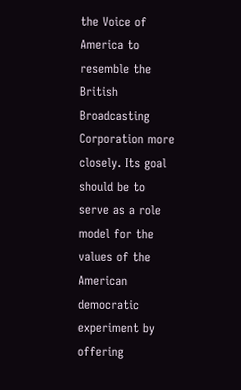the Voice of America to resemble the British Broadcasting Corporation more closely. Its goal should be to serve as a role model for the values of the American democratic experiment by offering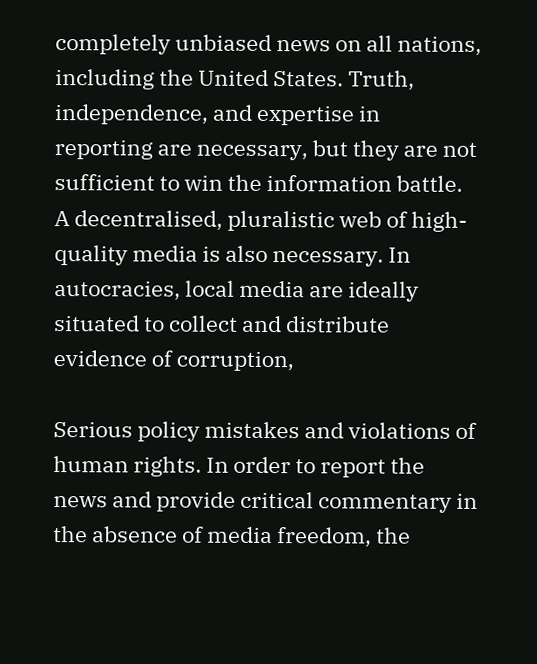completely unbiased news on all nations, including the United States. Truth, independence, and expertise in reporting are necessary, but they are not sufficient to win the information battle. A decentralised, pluralistic web of high-quality media is also necessary. In autocracies, local media are ideally situated to collect and distribute evidence of corruption,

Serious policy mistakes and violations of human rights. In order to report the news and provide critical commentary in the absence of media freedom, the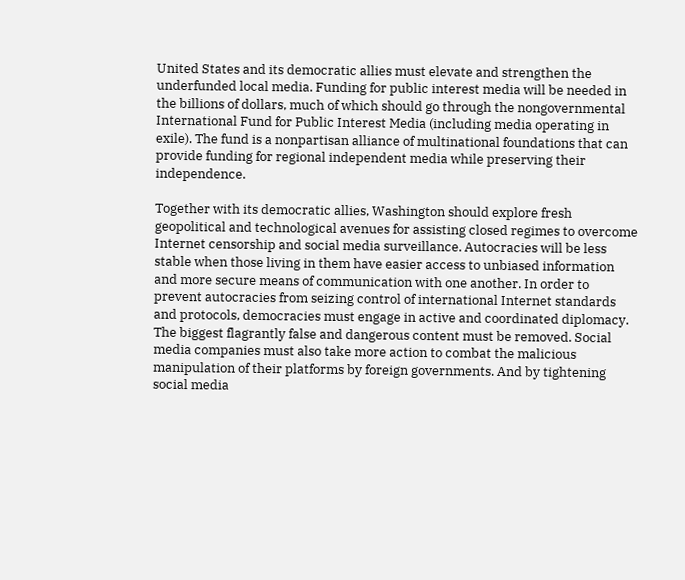United States and its democratic allies must elevate and strengthen the underfunded local media. Funding for public interest media will be needed in the billions of dollars, much of which should go through the nongovernmental International Fund for Public Interest Media (including media operating in exile). The fund is a nonpartisan alliance of multinational foundations that can provide funding for regional independent media while preserving their independence.

Together with its democratic allies, Washington should explore fresh geopolitical and technological avenues for assisting closed regimes to overcome Internet censorship and social media surveillance. Autocracies will be less stable when those living in them have easier access to unbiased information and more secure means of communication with one another. In order to prevent autocracies from seizing control of international Internet standards and protocols, democracies must engage in active and coordinated diplomacy. The biggest flagrantly false and dangerous content must be removed. Social media companies must also take more action to combat the malicious manipulation of their platforms by foreign governments. And by tightening social media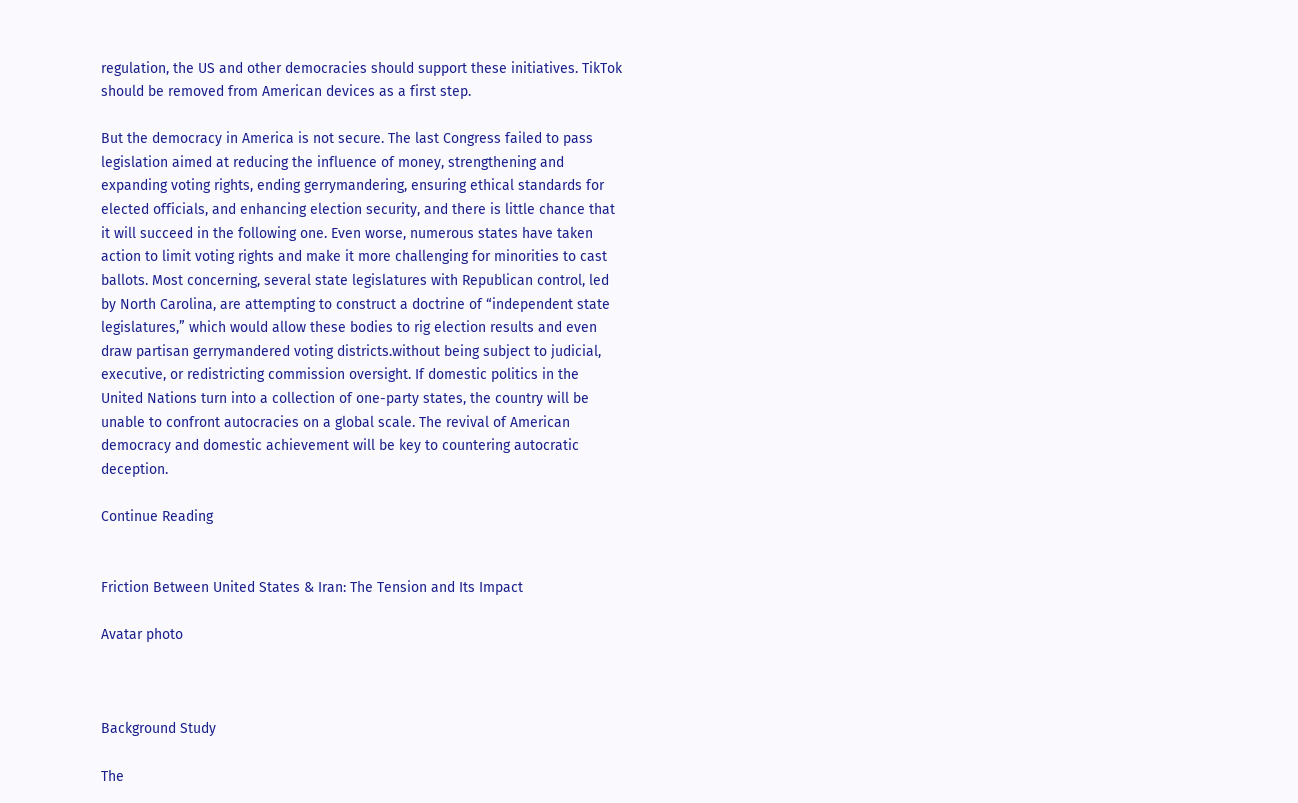regulation, the US and other democracies should support these initiatives. TikTok should be removed from American devices as a first step.

But the democracy in America is not secure. The last Congress failed to pass legislation aimed at reducing the influence of money, strengthening and expanding voting rights, ending gerrymandering, ensuring ethical standards for elected officials, and enhancing election security, and there is little chance that it will succeed in the following one. Even worse, numerous states have taken action to limit voting rights and make it more challenging for minorities to cast ballots. Most concerning, several state legislatures with Republican control, led by North Carolina, are attempting to construct a doctrine of “independent state legislatures,” which would allow these bodies to rig election results and even draw partisan gerrymandered voting districts.without being subject to judicial, executive, or redistricting commission oversight. If domestic politics in the United Nations turn into a collection of one-party states, the country will be unable to confront autocracies on a global scale. The revival of American democracy and domestic achievement will be key to countering autocratic deception.

Continue Reading


Friction Between United States & Iran: The Tension and Its Impact

Avatar photo



Background Study

The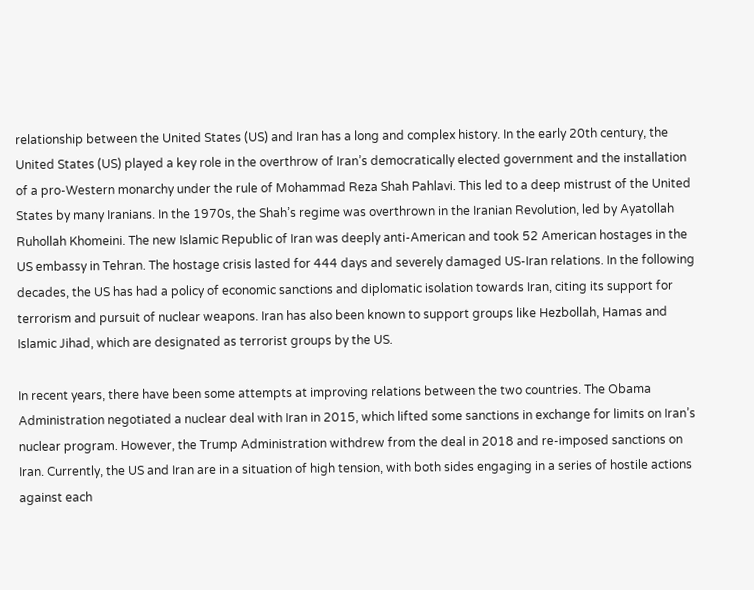relationship between the United States (US) and Iran has a long and complex history. In the early 20th century, the United States (US) played a key role in the overthrow of Iran’s democratically elected government and the installation of a pro-Western monarchy under the rule of Mohammad Reza Shah Pahlavi. This led to a deep mistrust of the United States by many Iranians. In the 1970s, the Shah’s regime was overthrown in the Iranian Revolution, led by Ayatollah Ruhollah Khomeini. The new Islamic Republic of Iran was deeply anti-American and took 52 American hostages in the US embassy in Tehran. The hostage crisis lasted for 444 days and severely damaged US-Iran relations. In the following decades, the US has had a policy of economic sanctions and diplomatic isolation towards Iran, citing its support for terrorism and pursuit of nuclear weapons. Iran has also been known to support groups like Hezbollah, Hamas and Islamic Jihad, which are designated as terrorist groups by the US.

In recent years, there have been some attempts at improving relations between the two countries. The Obama Administration negotiated a nuclear deal with Iran in 2015, which lifted some sanctions in exchange for limits on Iran’s nuclear program. However, the Trump Administration withdrew from the deal in 2018 and re-imposed sanctions on Iran. Currently, the US and Iran are in a situation of high tension, with both sides engaging in a series of hostile actions against each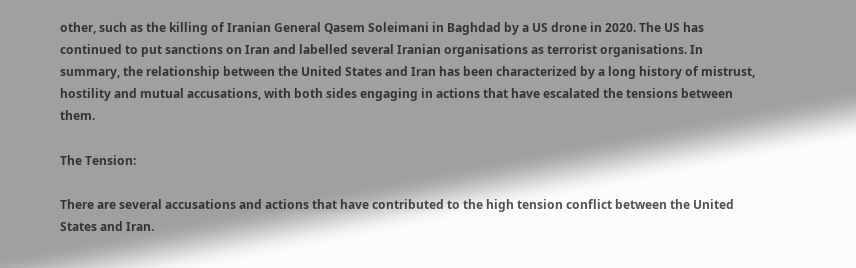other, such as the killing of Iranian General Qasem Soleimani in Baghdad by a US drone in 2020. The US has continued to put sanctions on Iran and labelled several Iranian organisations as terrorist organisations. In summary, the relationship between the United States and Iran has been characterized by a long history of mistrust, hostility and mutual accusations, with both sides engaging in actions that have escalated the tensions between them.

The Tension:

There are several accusations and actions that have contributed to the high tension conflict between the United States and Iran.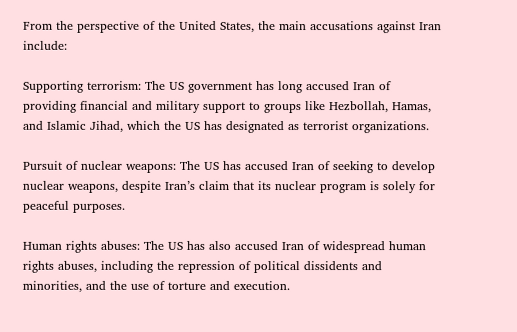From the perspective of the United States, the main accusations against Iran include:

Supporting terrorism: The US government has long accused Iran of providing financial and military support to groups like Hezbollah, Hamas, and Islamic Jihad, which the US has designated as terrorist organizations.

Pursuit of nuclear weapons: The US has accused Iran of seeking to develop nuclear weapons, despite Iran’s claim that its nuclear program is solely for peaceful purposes.

Human rights abuses: The US has also accused Iran of widespread human rights abuses, including the repression of political dissidents and minorities, and the use of torture and execution.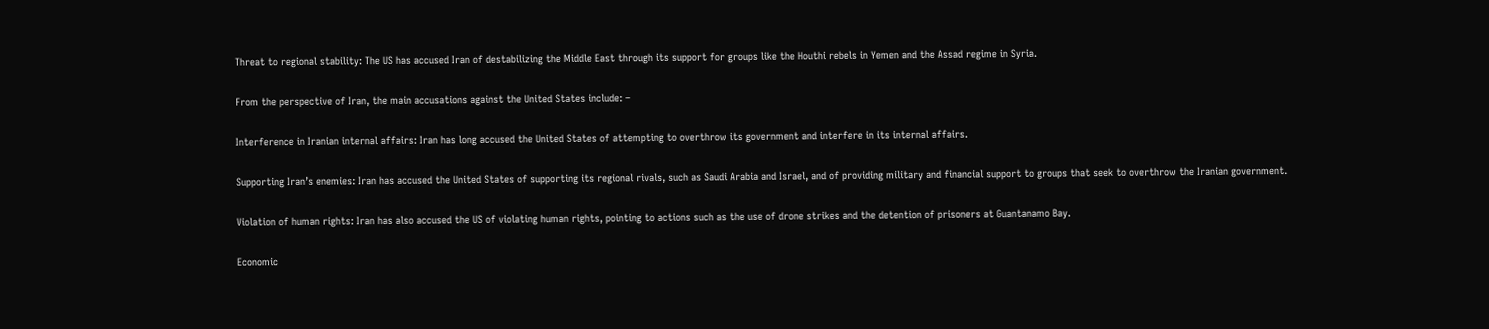Threat to regional stability: The US has accused Iran of destabilizing the Middle East through its support for groups like the Houthi rebels in Yemen and the Assad regime in Syria.

From the perspective of Iran, the main accusations against the United States include: –

Interference in Iranian internal affairs: Iran has long accused the United States of attempting to overthrow its government and interfere in its internal affairs.

Supporting Iran’s enemies: Iran has accused the United States of supporting its regional rivals, such as Saudi Arabia and Israel, and of providing military and financial support to groups that seek to overthrow the Iranian government.

Violation of human rights: Iran has also accused the US of violating human rights, pointing to actions such as the use of drone strikes and the detention of prisoners at Guantanamo Bay.

Economic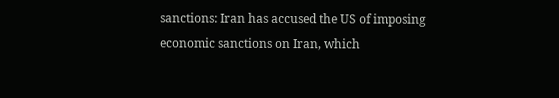sanctions: Iran has accused the US of imposing economic sanctions on Iran, which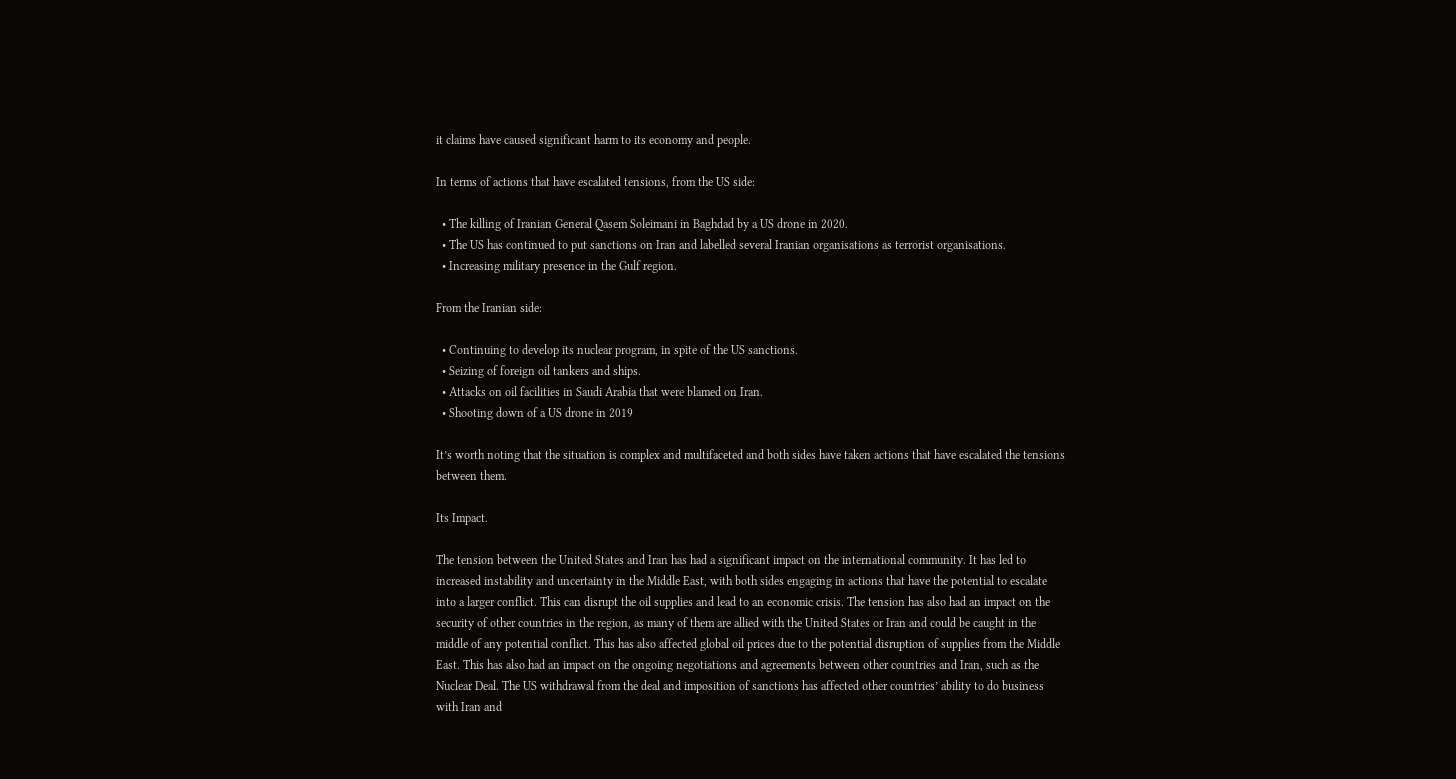it claims have caused significant harm to its economy and people.

In terms of actions that have escalated tensions, from the US side:

  • The killing of Iranian General Qasem Soleimani in Baghdad by a US drone in 2020.
  • The US has continued to put sanctions on Iran and labelled several Iranian organisations as terrorist organisations.
  • Increasing military presence in the Gulf region.

From the Iranian side:

  • Continuing to develop its nuclear program, in spite of the US sanctions.
  • Seizing of foreign oil tankers and ships.
  • Attacks on oil facilities in Saudi Arabia that were blamed on Iran.
  • Shooting down of a US drone in 2019

It’s worth noting that the situation is complex and multifaceted and both sides have taken actions that have escalated the tensions between them.

Its Impact.

The tension between the United States and Iran has had a significant impact on the international community. It has led to increased instability and uncertainty in the Middle East, with both sides engaging in actions that have the potential to escalate into a larger conflict. This can disrupt the oil supplies and lead to an economic crisis. The tension has also had an impact on the security of other countries in the region, as many of them are allied with the United States or Iran and could be caught in the middle of any potential conflict. This has also affected global oil prices due to the potential disruption of supplies from the Middle East. This has also had an impact on the ongoing negotiations and agreements between other countries and Iran, such as the Nuclear Deal. The US withdrawal from the deal and imposition of sanctions has affected other countries’ ability to do business with Iran and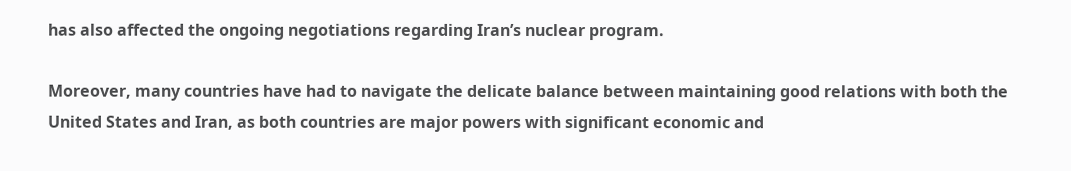has also affected the ongoing negotiations regarding Iran’s nuclear program.

Moreover, many countries have had to navigate the delicate balance between maintaining good relations with both the United States and Iran, as both countries are major powers with significant economic and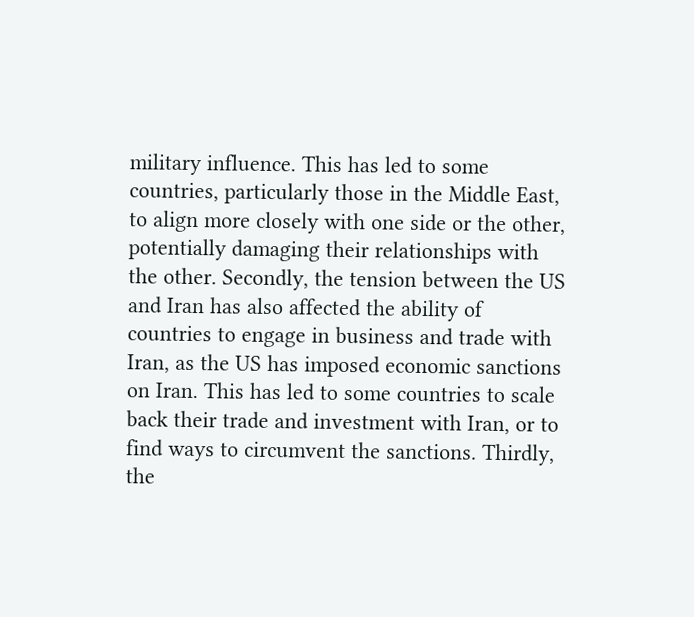military influence. This has led to some countries, particularly those in the Middle East, to align more closely with one side or the other, potentially damaging their relationships with the other. Secondly, the tension between the US and Iran has also affected the ability of countries to engage in business and trade with Iran, as the US has imposed economic sanctions on Iran. This has led to some countries to scale back their trade and investment with Iran, or to find ways to circumvent the sanctions. Thirdly, the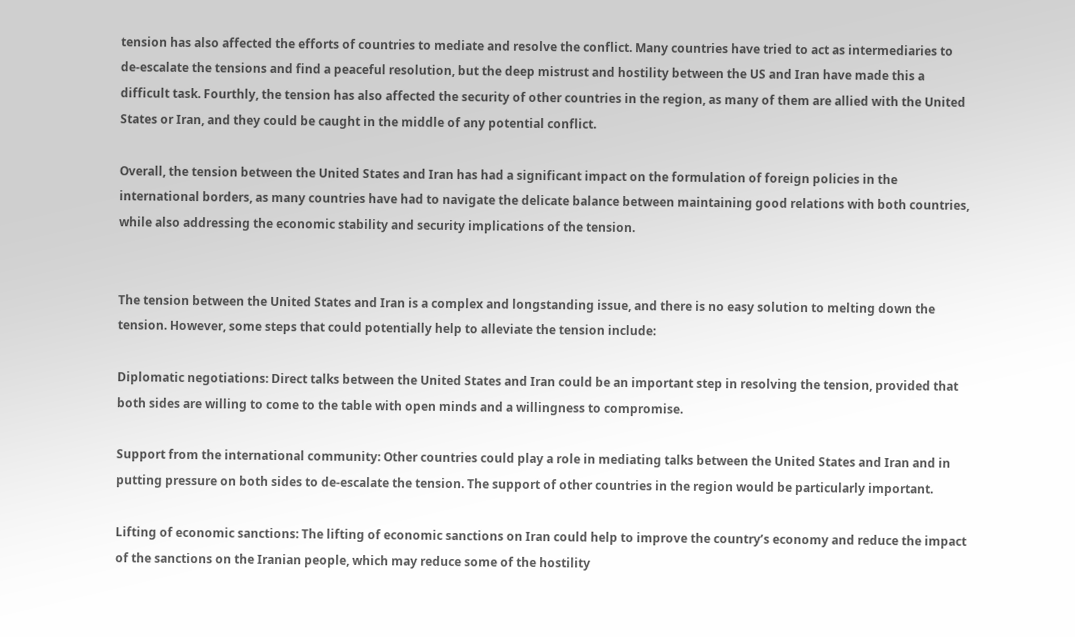tension has also affected the efforts of countries to mediate and resolve the conflict. Many countries have tried to act as intermediaries to de-escalate the tensions and find a peaceful resolution, but the deep mistrust and hostility between the US and Iran have made this a difficult task. Fourthly, the tension has also affected the security of other countries in the region, as many of them are allied with the United States or Iran, and they could be caught in the middle of any potential conflict.

Overall, the tension between the United States and Iran has had a significant impact on the formulation of foreign policies in the international borders, as many countries have had to navigate the delicate balance between maintaining good relations with both countries, while also addressing the economic stability and security implications of the tension.


The tension between the United States and Iran is a complex and longstanding issue, and there is no easy solution to melting down the tension. However, some steps that could potentially help to alleviate the tension include:

Diplomatic negotiations: Direct talks between the United States and Iran could be an important step in resolving the tension, provided that both sides are willing to come to the table with open minds and a willingness to compromise.

Support from the international community: Other countries could play a role in mediating talks between the United States and Iran and in putting pressure on both sides to de-escalate the tension. The support of other countries in the region would be particularly important.

Lifting of economic sanctions: The lifting of economic sanctions on Iran could help to improve the country’s economy and reduce the impact of the sanctions on the Iranian people, which may reduce some of the hostility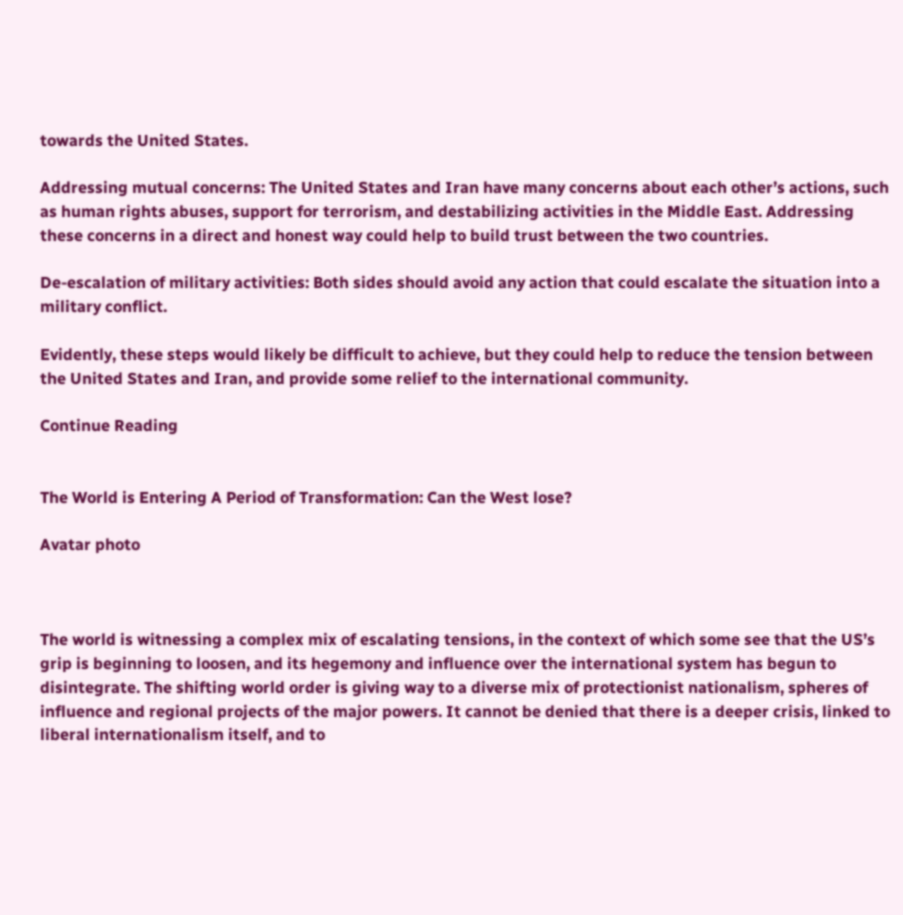towards the United States.

Addressing mutual concerns: The United States and Iran have many concerns about each other’s actions, such as human rights abuses, support for terrorism, and destabilizing activities in the Middle East. Addressing these concerns in a direct and honest way could help to build trust between the two countries.

De-escalation of military activities: Both sides should avoid any action that could escalate the situation into a military conflict.

Evidently, these steps would likely be difficult to achieve, but they could help to reduce the tension between the United States and Iran, and provide some relief to the international community.

Continue Reading


The World is Entering A Period of Transformation: Can the West lose?

Avatar photo



The world is witnessing a complex mix of escalating tensions, in the context of which some see that the US’s grip is beginning to loosen, and its hegemony and influence over the international system has begun to disintegrate. The shifting world order is giving way to a diverse mix of protectionist nationalism, spheres of influence and regional projects of the major powers. It cannot be denied that there is a deeper crisis, linked to liberal internationalism itself, and to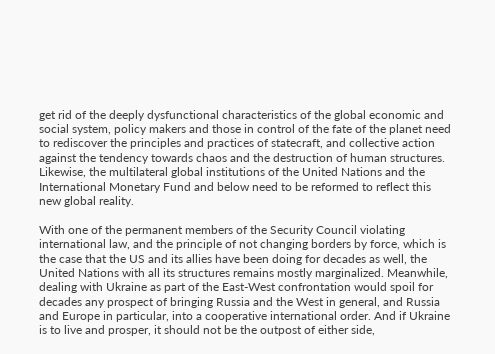get rid of the deeply dysfunctional characteristics of the global economic and social system, policy makers and those in control of the fate of the planet need to rediscover the principles and practices of statecraft, and collective action against the tendency towards chaos and the destruction of human structures. Likewise, the multilateral global institutions of the United Nations and the International Monetary Fund and below need to be reformed to reflect this new global reality.

With one of the permanent members of the Security Council violating international law, and the principle of not changing borders by force, which is the case that the US and its allies have been doing for decades as well, the United Nations with all its structures remains mostly marginalized. Meanwhile, dealing with Ukraine as part of the East-West confrontation would spoil for decades any prospect of bringing Russia and the West in general, and Russia and Europe in particular, into a cooperative international order. And if Ukraine is to live and prosper, it should not be the outpost of either side,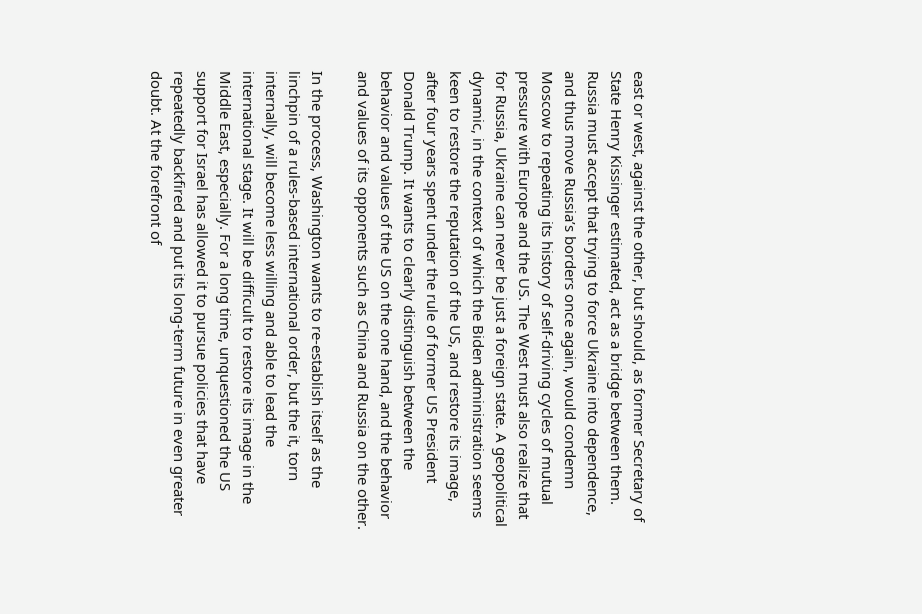east or west, against the other, but should, as former Secretary of State Henry Kissinger estimated, act as a bridge between them. Russia must accept that trying to force Ukraine into dependence, and thus move Russia’s borders once again, would condemn Moscow to repeating its history of self-driving cycles of mutual pressure with Europe and the US. The West must also realize that for Russia, Ukraine can never be just a foreign state. A geopolitical dynamic, in the context of which the Biden administration seems keen to restore the reputation of the US, and restore its image, after four years spent under the rule of former US President Donald Trump. It wants to clearly distinguish between the behavior and values of the US on the one hand, and the behavior and values of its opponents such as China and Russia on the other.

In the process, Washington wants to re-establish itself as the linchpin of a rules-based international order, but the it, torn internally, will become less willing and able to lead the international stage. It will be difficult to restore its image in the Middle East, especially. For a long time, unquestioned the US support for Israel has allowed it to pursue policies that have repeatedly backfired and put its long-term future in even greater doubt. At the forefront of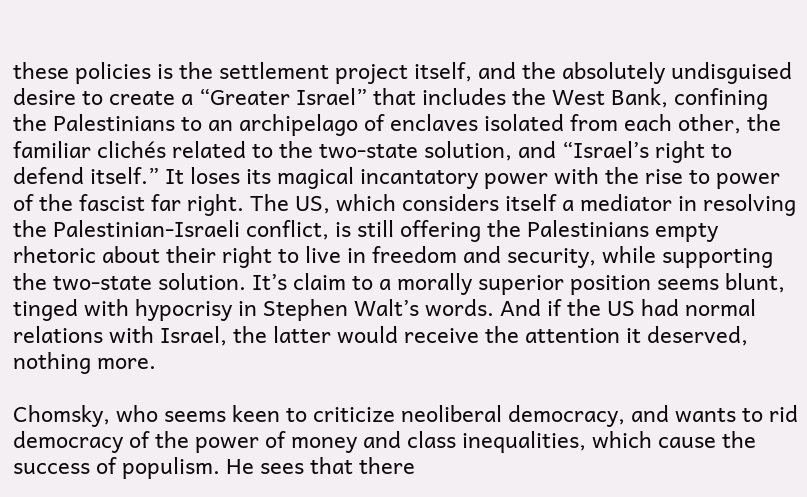these policies is the settlement project itself, and the absolutely undisguised desire to create a “Greater Israel” that includes the West Bank, confining the Palestinians to an archipelago of enclaves isolated from each other, the familiar clichés related to the two-state solution, and “Israel’s right to defend itself.” It loses its magical incantatory power with the rise to power of the fascist far right. The US, which considers itself a mediator in resolving the Palestinian-Israeli conflict, is still offering the Palestinians empty rhetoric about their right to live in freedom and security, while supporting the two-state solution. It’s claim to a morally superior position seems blunt, tinged with hypocrisy in Stephen Walt’s words. And if the US had normal relations with Israel, the latter would receive the attention it deserved, nothing more.

Chomsky, who seems keen to criticize neoliberal democracy, and wants to rid democracy of the power of money and class inequalities, which cause the success of populism. He sees that there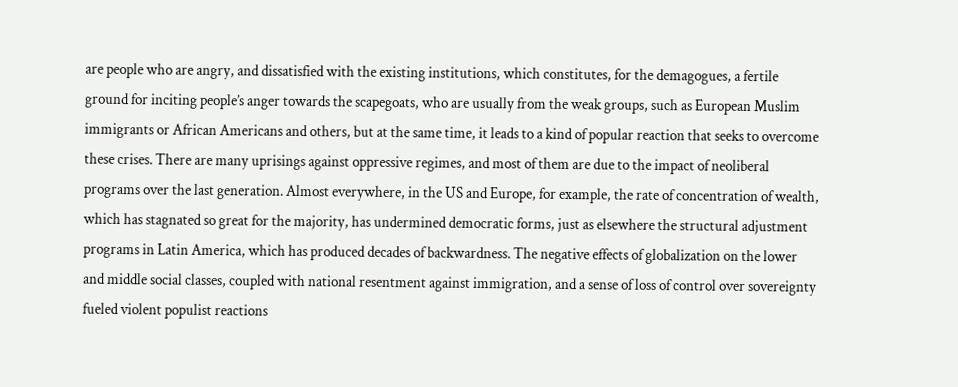are people who are angry, and dissatisfied with the existing institutions, which constitutes, for the demagogues, a fertile ground for inciting people’s anger towards the scapegoats, who are usually from the weak groups, such as European Muslim immigrants or African Americans and others, but at the same time, it leads to a kind of popular reaction that seeks to overcome these crises. There are many uprisings against oppressive regimes, and most of them are due to the impact of neoliberal programs over the last generation. Almost everywhere, in the US and Europe, for example, the rate of concentration of wealth, which has stagnated so great for the majority, has undermined democratic forms, just as elsewhere the structural adjustment programs in Latin America, which has produced decades of backwardness. The negative effects of globalization on the lower and middle social classes, coupled with national resentment against immigration, and a sense of loss of control over sovereignty fueled violent populist reactions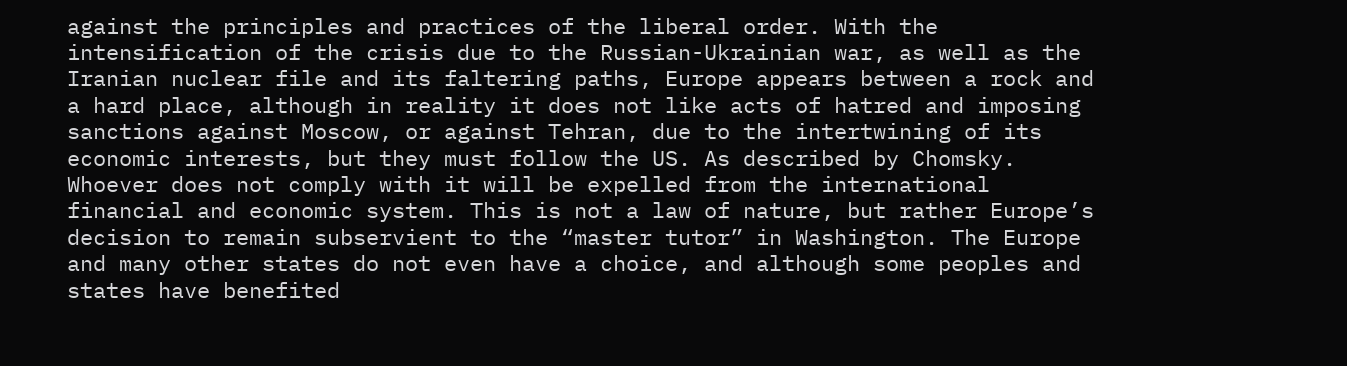against the principles and practices of the liberal order. With the intensification of the crisis due to the Russian-Ukrainian war, as well as the Iranian nuclear file and its faltering paths, Europe appears between a rock and a hard place, although in reality it does not like acts of hatred and imposing sanctions against Moscow, or against Tehran, due to the intertwining of its economic interests, but they must follow the US. As described by Chomsky. Whoever does not comply with it will be expelled from the international financial and economic system. This is not a law of nature, but rather Europe’s decision to remain subservient to the “master tutor” in Washington. The Europe and many other states do not even have a choice, and although some peoples and states have benefited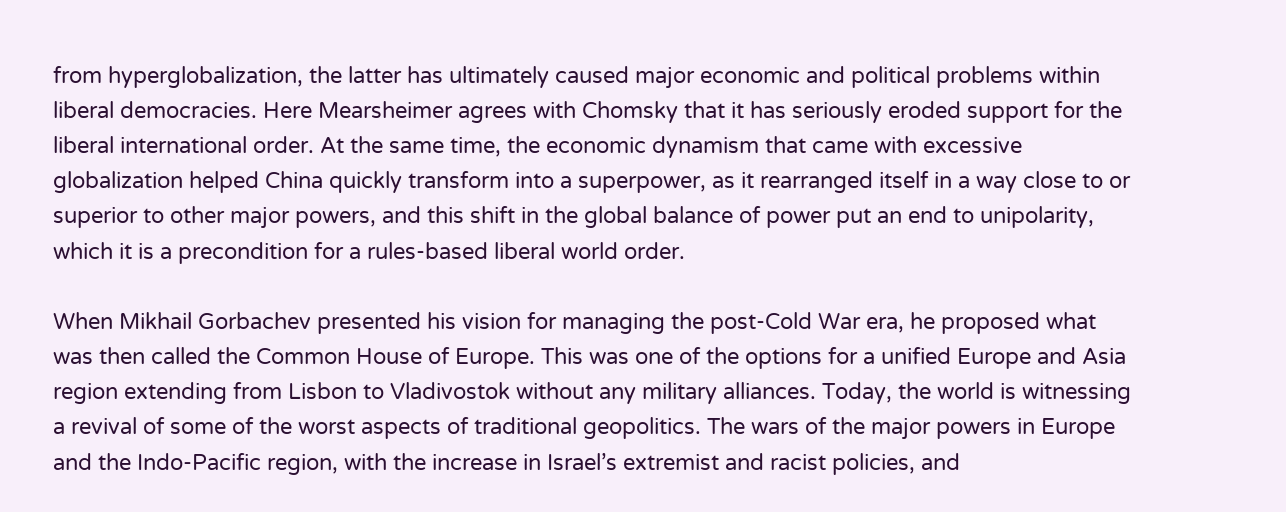from hyperglobalization, the latter has ultimately caused major economic and political problems within liberal democracies. Here Mearsheimer agrees with Chomsky that it has seriously eroded support for the liberal international order. At the same time, the economic dynamism that came with excessive globalization helped China quickly transform into a superpower, as it rearranged itself in a way close to or superior to other major powers, and this shift in the global balance of power put an end to unipolarity, which it is a precondition for a rules-based liberal world order.

When Mikhail Gorbachev presented his vision for managing the post-Cold War era, he proposed what was then called the Common House of Europe. This was one of the options for a unified Europe and Asia region extending from Lisbon to Vladivostok without any military alliances. Today, the world is witnessing a revival of some of the worst aspects of traditional geopolitics. The wars of the major powers in Europe and the Indo-Pacific region, with the increase in Israel’s extremist and racist policies, and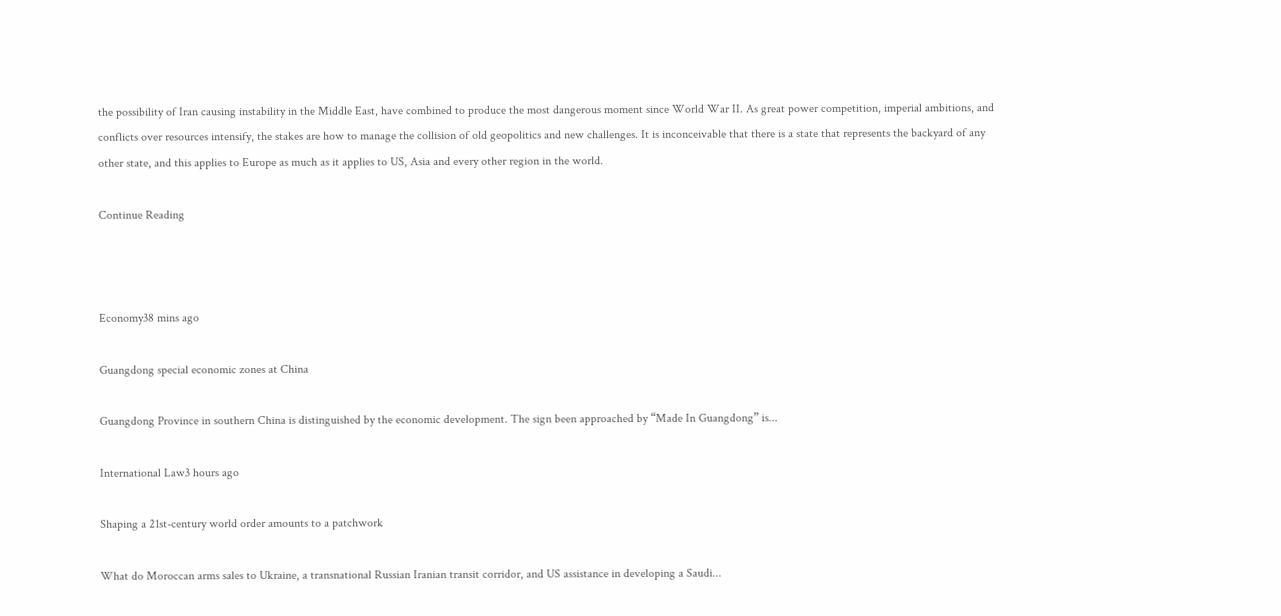the possibility of Iran causing instability in the Middle East, have combined to produce the most dangerous moment since World War II. As great power competition, imperial ambitions, and conflicts over resources intensify, the stakes are how to manage the collision of old geopolitics and new challenges. It is inconceivable that there is a state that represents the backyard of any other state, and this applies to Europe as much as it applies to US, Asia and every other region in the world.

Continue Reading



Economy38 mins ago

Guangdong special economic zones at China

Guangdong Province in southern China is distinguished by the economic development. The sign been approached by “Made In Guangdong” is...

International Law3 hours ago

Shaping a 21st-century world order amounts to a patchwork

What do Moroccan arms sales to Ukraine, a transnational Russian Iranian transit corridor, and US assistance in developing a Saudi...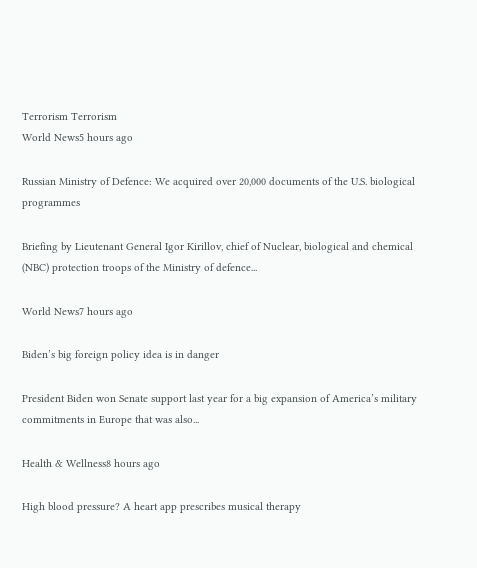Terrorism Terrorism
World News5 hours ago

Russian Ministry of Defence: We acquired over 20,000 documents of the U.S. biological programmes

Briefing by Lieutenant General Igor Kirillov, chief of Nuclear, biological and chemical (NBC) protection troops of the Ministry of defence...

World News7 hours ago

Biden’s big foreign policy idea is in danger

President Biden won Senate support last year for a big expansion of America’s military commitments in Europe that was also...

Health & Wellness8 hours ago

High blood pressure? A heart app prescribes musical therapy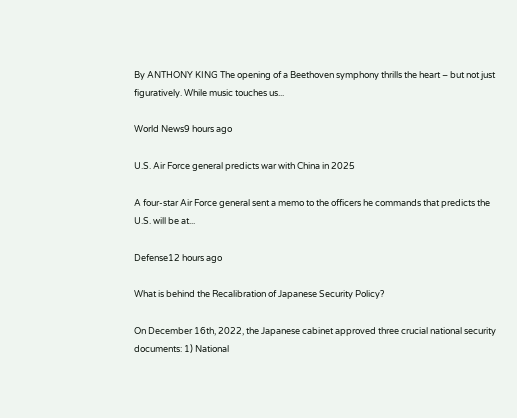By ANTHONY KING The opening of a Beethoven symphony thrills the heart – but not just figuratively. While music touches us...

World News9 hours ago

U.S. Air Force general predicts war with China in 2025

A four-star Air Force general sent a memo to the officers he commands that predicts the U.S. will be at...

Defense12 hours ago

What is behind the Recalibration of Japanese Security Policy?

On December 16th, 2022, the Japanese cabinet approved three crucial national security documents: 1) National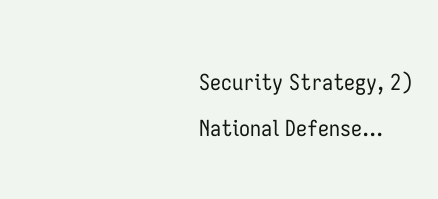Security Strategy, 2) National Defense...